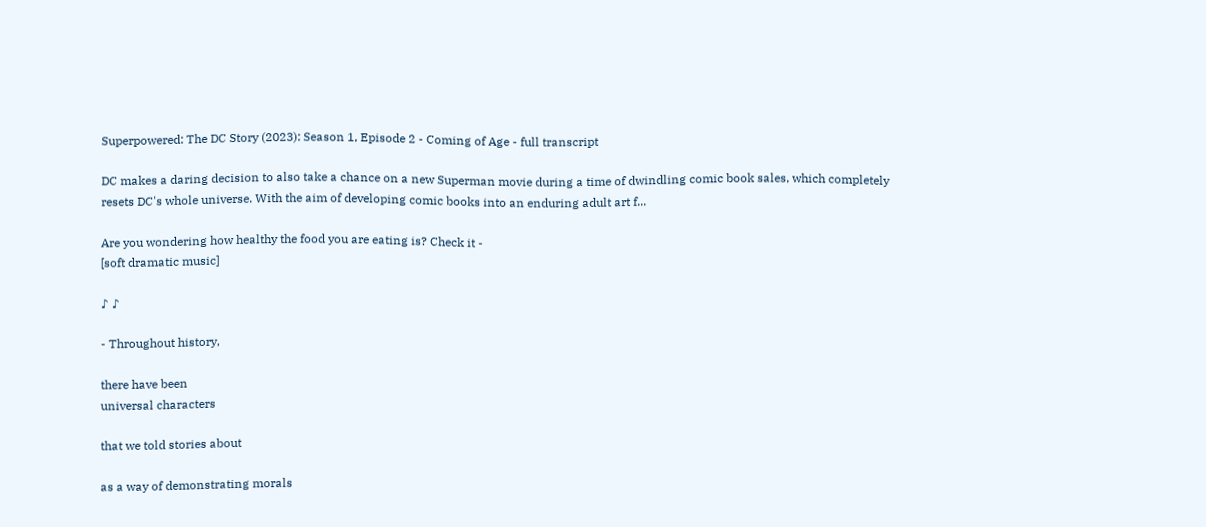Superpowered: The DC Story (2023): Season 1, Episode 2 - Coming of Age - full transcript

DC makes a daring decision to also take a chance on a new Superman movie during a time of dwindling comic book sales, which completely resets DC's whole universe. With the aim of developing comic books into an enduring adult art f...

Are you wondering how healthy the food you are eating is? Check it -
[soft dramatic music]

♪ ♪

- Throughout history,

there have been
universal characters

that we told stories about

as a way of demonstrating morals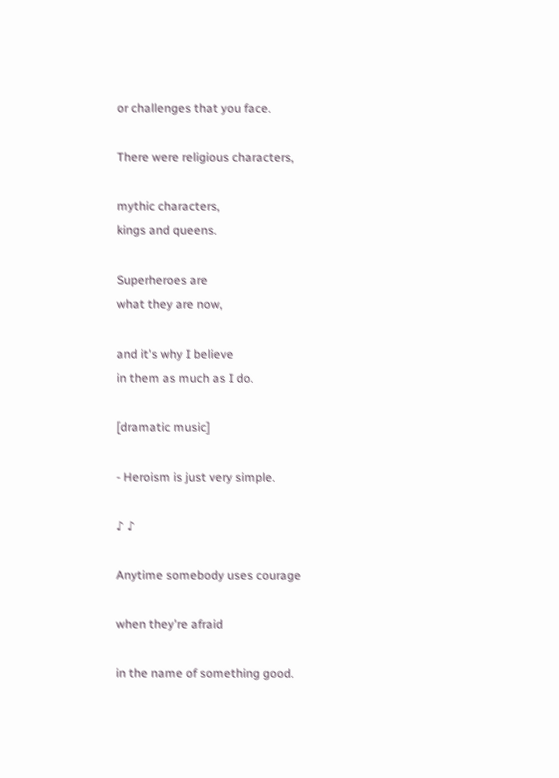or challenges that you face.

There were religious characters,

mythic characters,
kings and queens.

Superheroes are
what they are now,

and it's why I believe
in them as much as I do.

[dramatic music]

- Heroism is just very simple.

♪ ♪

Anytime somebody uses courage

when they're afraid

in the name of something good.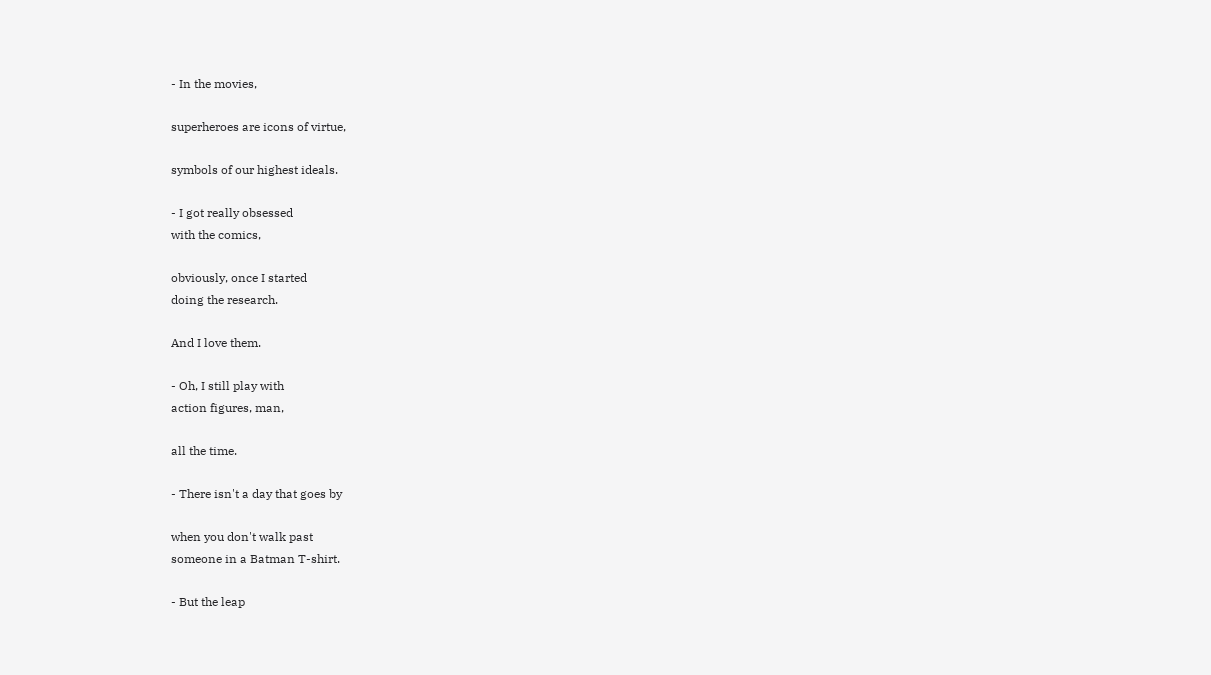- In the movies,

superheroes are icons of virtue,

symbols of our highest ideals.

- I got really obsessed
with the comics,

obviously, once I started
doing the research.

And I love them.

- Oh, I still play with
action figures, man,

all the time.

- There isn't a day that goes by

when you don't walk past
someone in a Batman T-shirt.

- But the leap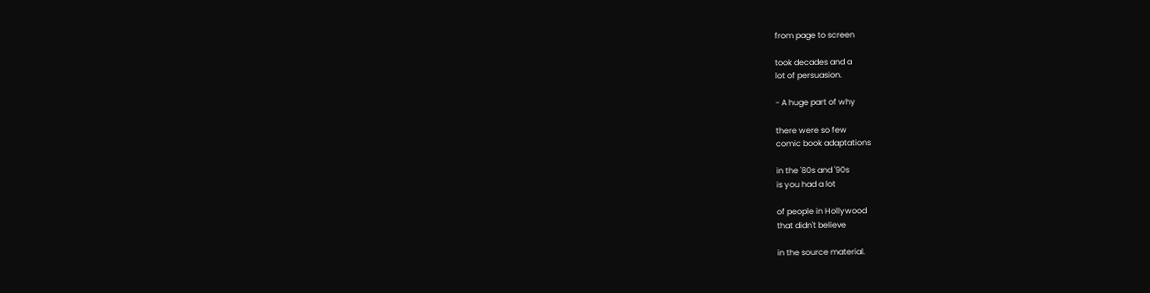from page to screen

took decades and a
lot of persuasion.

- A huge part of why

there were so few
comic book adaptations

in the '80s and '90s
is you had a lot

of people in Hollywood
that didn't believe

in the source material.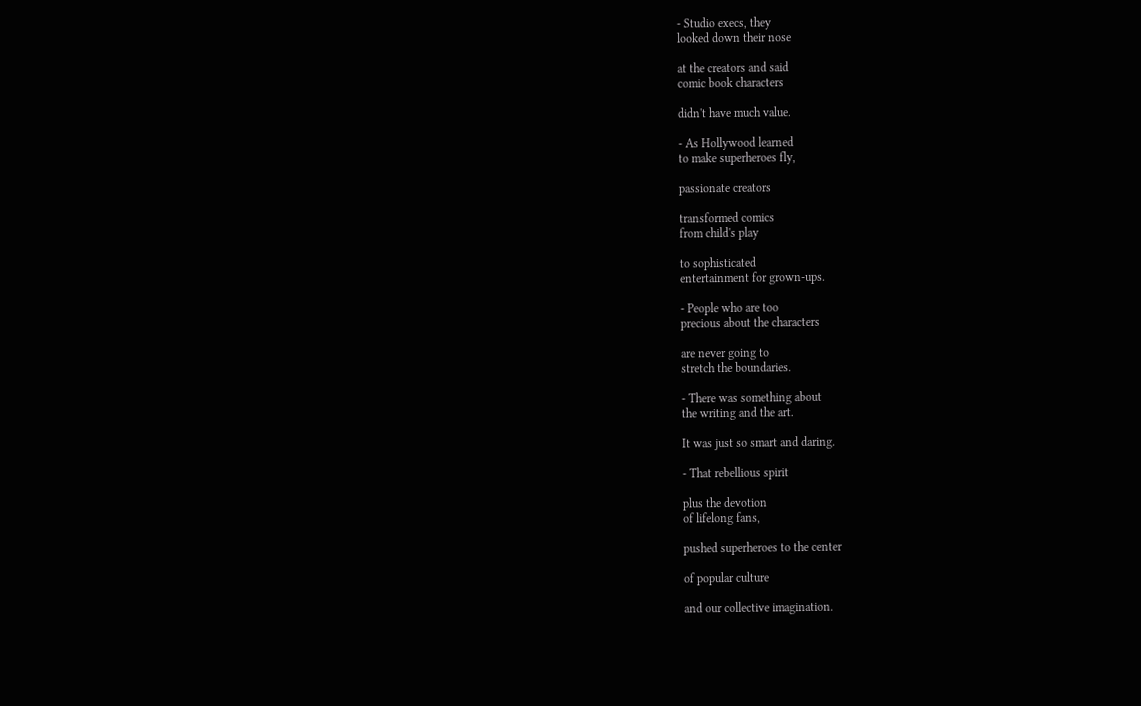- Studio execs, they
looked down their nose

at the creators and said
comic book characters

didn't have much value.

- As Hollywood learned
to make superheroes fly,

passionate creators

transformed comics
from child's play

to sophisticated
entertainment for grown-ups.

- People who are too
precious about the characters

are never going to
stretch the boundaries.

- There was something about
the writing and the art.

It was just so smart and daring.

- That rebellious spirit

plus the devotion
of lifelong fans,

pushed superheroes to the center

of popular culture

and our collective imagination.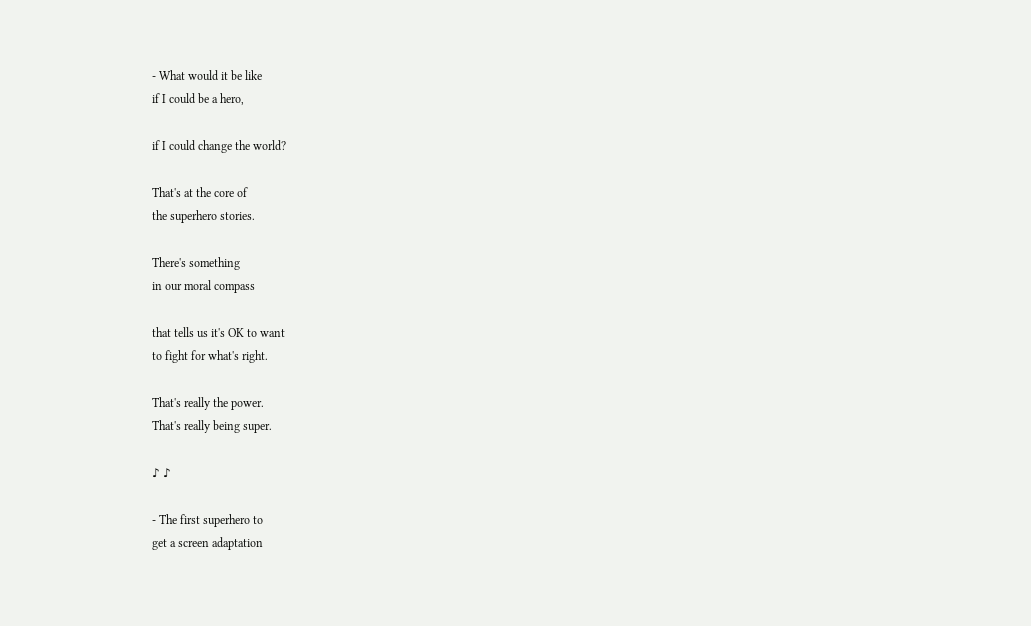- What would it be like
if I could be a hero,

if I could change the world?

That's at the core of
the superhero stories.

There's something
in our moral compass

that tells us it's OK to want
to fight for what's right.

That's really the power.
That's really being super.

♪ ♪

- The first superhero to
get a screen adaptation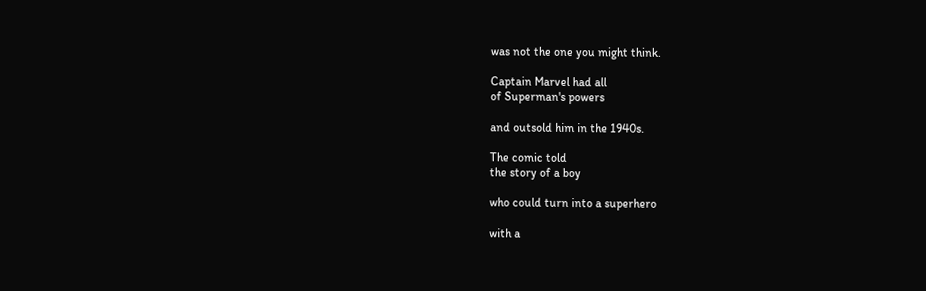was not the one you might think.

Captain Marvel had all
of Superman's powers

and outsold him in the 1940s.

The comic told
the story of a boy

who could turn into a superhero

with a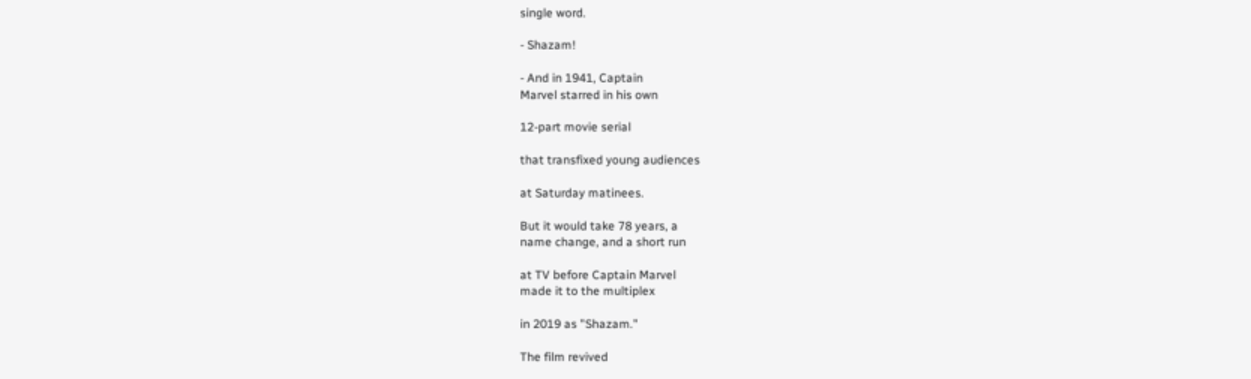single word.

- Shazam!

- And in 1941, Captain
Marvel starred in his own

12-part movie serial

that transfixed young audiences

at Saturday matinees.

But it would take 78 years, a
name change, and a short run

at TV before Captain Marvel
made it to the multiplex

in 2019 as "Shazam."

The film revived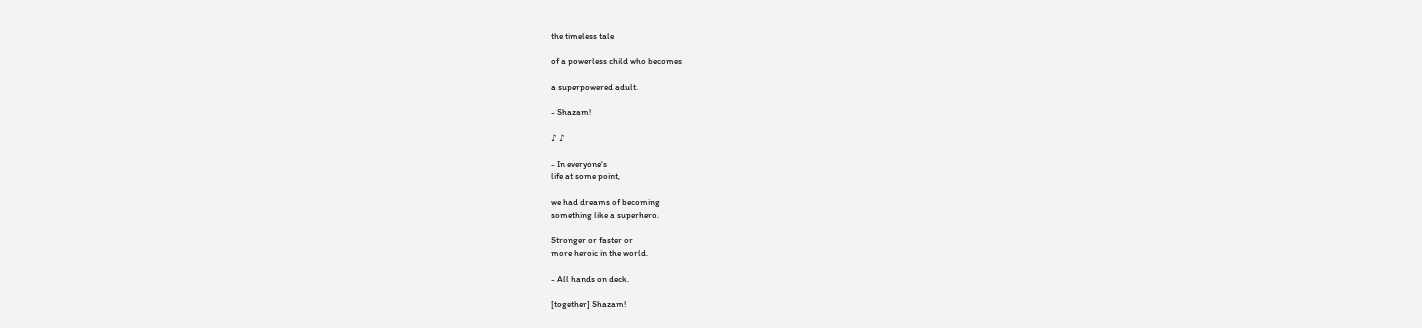the timeless tale

of a powerless child who becomes

a superpowered adult.

- Shazam!

♪ ♪

- In everyone's
life at some point,

we had dreams of becoming
something like a superhero.

Stronger or faster or
more heroic in the world.

- All hands on deck.

[together] Shazam!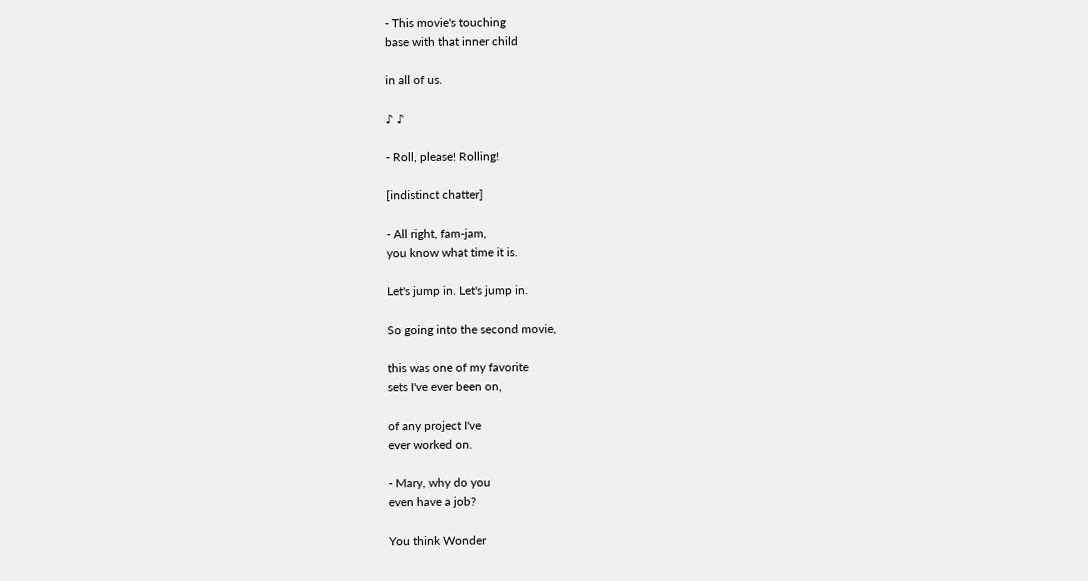- This movie's touching
base with that inner child

in all of us.

♪ ♪

- Roll, please! Rolling!

[indistinct chatter]

- All right, fam-jam,
you know what time it is.

Let's jump in. Let's jump in.

So going into the second movie,

this was one of my favorite
sets I've ever been on,

of any project I've
ever worked on.

- Mary, why do you
even have a job?

You think Wonder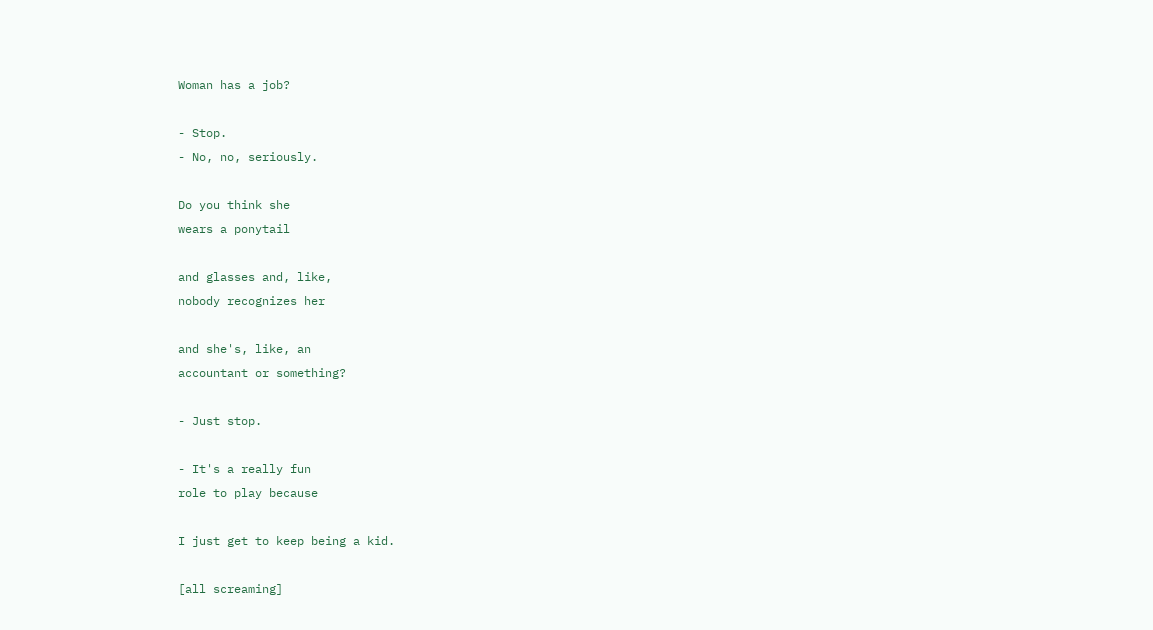Woman has a job?

- Stop.
- No, no, seriously.

Do you think she
wears a ponytail

and glasses and, like,
nobody recognizes her

and she's, like, an
accountant or something?

- Just stop.

- It's a really fun
role to play because

I just get to keep being a kid.

[all screaming]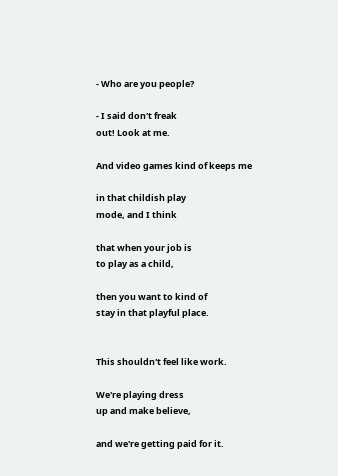- Who are you people?

- I said don't freak
out! Look at me.

And video games kind of keeps me

in that childish play
mode, and I think

that when your job is
to play as a child,

then you want to kind of
stay in that playful place.


This shouldn't feel like work.

We're playing dress
up and make believe,

and we're getting paid for it.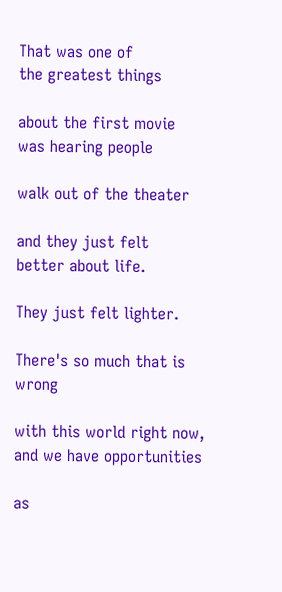That was one of
the greatest things

about the first movie
was hearing people

walk out of the theater

and they just felt
better about life.

They just felt lighter.

There's so much that is wrong

with this world right now,
and we have opportunities

as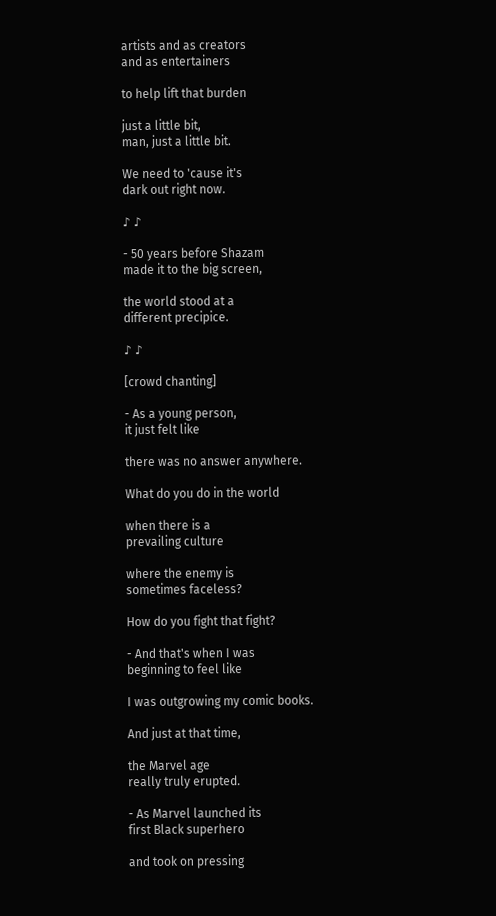artists and as creators
and as entertainers

to help lift that burden

just a little bit,
man, just a little bit.

We need to 'cause it's
dark out right now.

♪ ♪

- 50 years before Shazam
made it to the big screen,

the world stood at a
different precipice.

♪ ♪

[crowd chanting]

- As a young person,
it just felt like

there was no answer anywhere.

What do you do in the world

when there is a
prevailing culture

where the enemy is
sometimes faceless?

How do you fight that fight?

- And that's when I was
beginning to feel like

I was outgrowing my comic books.

And just at that time,

the Marvel age
really truly erupted.

- As Marvel launched its
first Black superhero

and took on pressing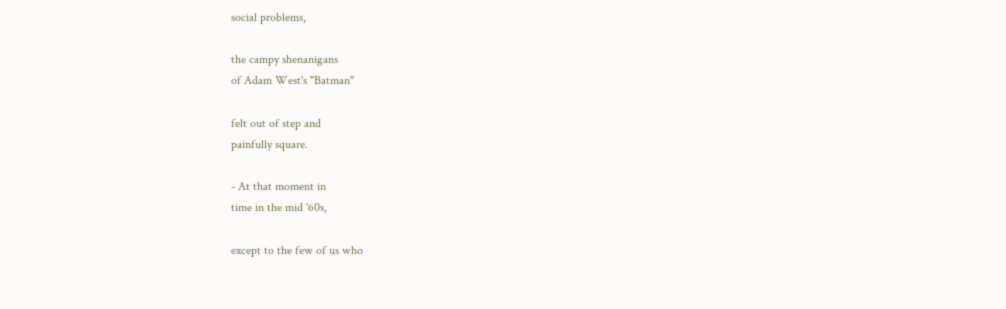social problems,

the campy shenanigans
of Adam West's "Batman"

felt out of step and
painfully square.

- At that moment in
time in the mid '60s,

except to the few of us who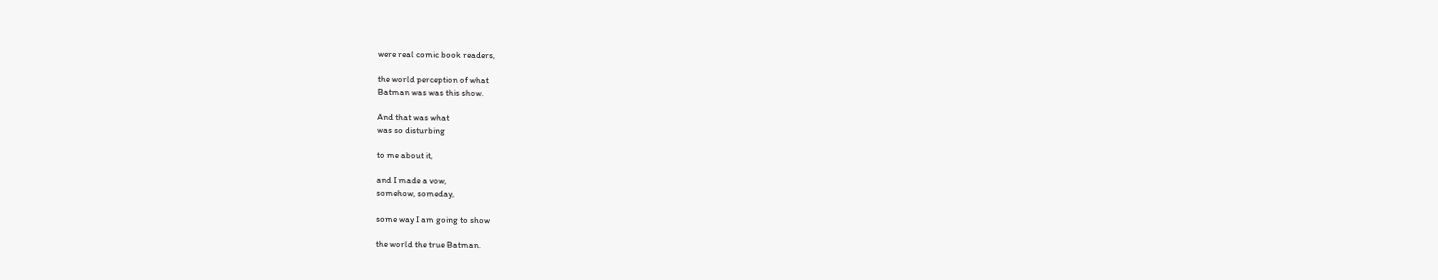were real comic book readers,

the world perception of what
Batman was was this show.

And that was what
was so disturbing

to me about it,

and I made a vow,
somehow, someday,

some way I am going to show

the world the true Batman.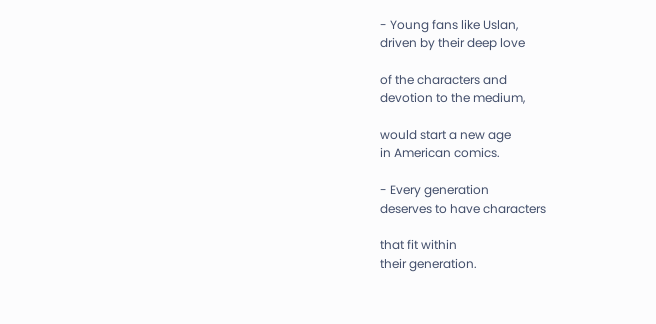- Young fans like Uslan,
driven by their deep love

of the characters and
devotion to the medium,

would start a new age
in American comics.

- Every generation
deserves to have characters

that fit within
their generation.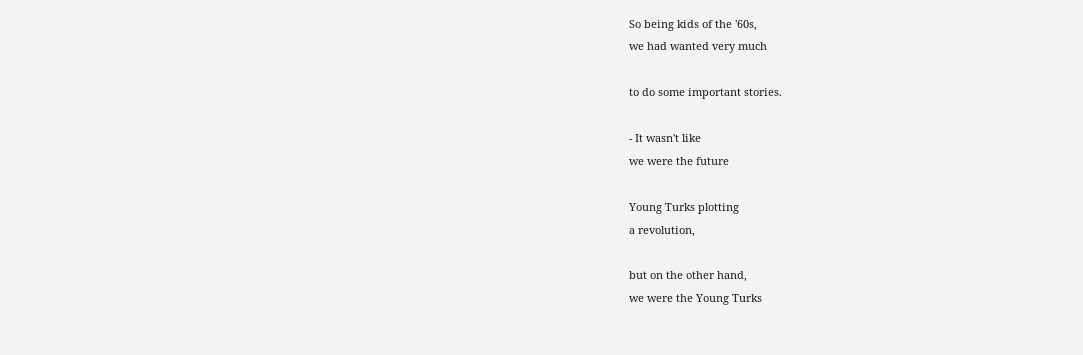So being kids of the '60s,
we had wanted very much

to do some important stories.

- It wasn't like
we were the future

Young Turks plotting
a revolution,

but on the other hand,
we were the Young Turks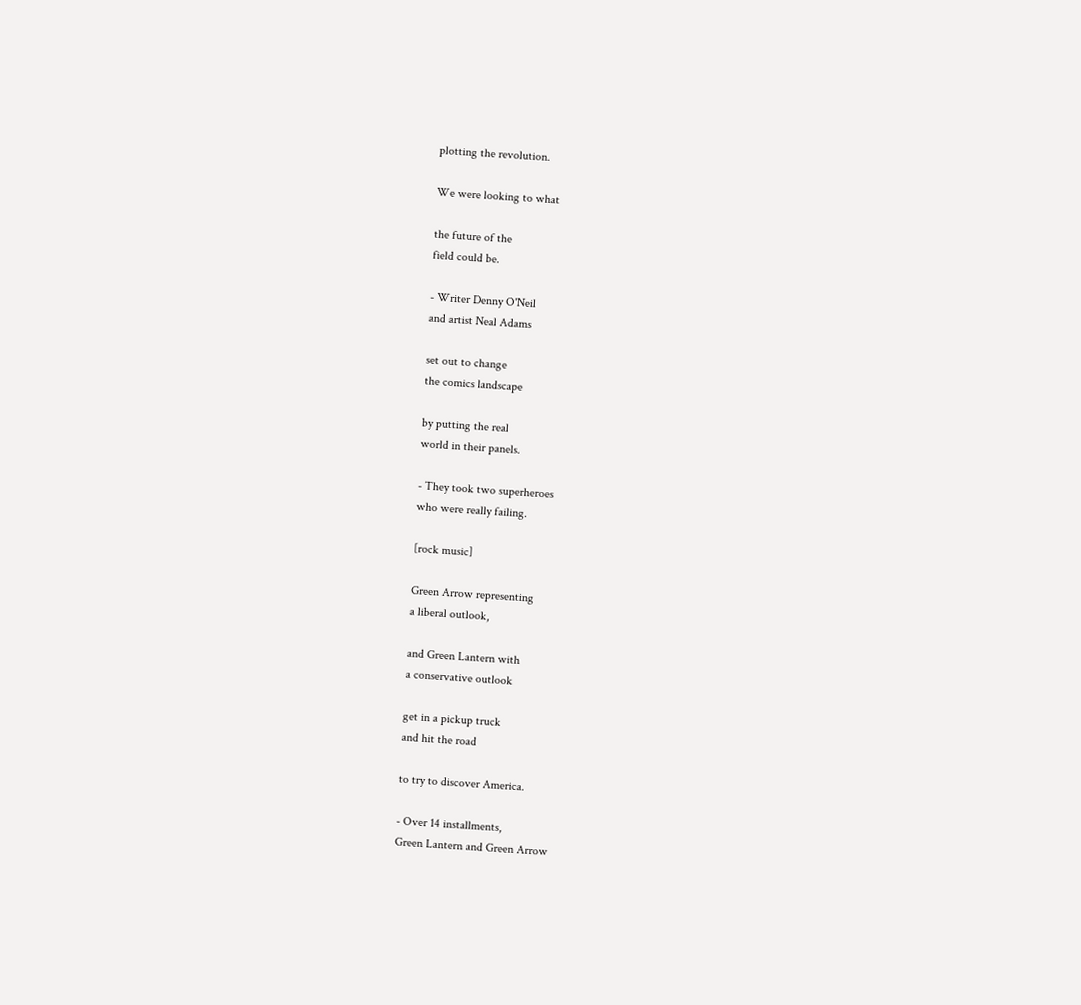plotting the revolution.

We were looking to what

the future of the
field could be.

- Writer Denny O'Neil
and artist Neal Adams

set out to change
the comics landscape

by putting the real
world in their panels.

- They took two superheroes
who were really failing.

[rock music]

Green Arrow representing
a liberal outlook,

and Green Lantern with
a conservative outlook

get in a pickup truck
and hit the road

to try to discover America.

- Over 14 installments,
Green Lantern and Green Arrow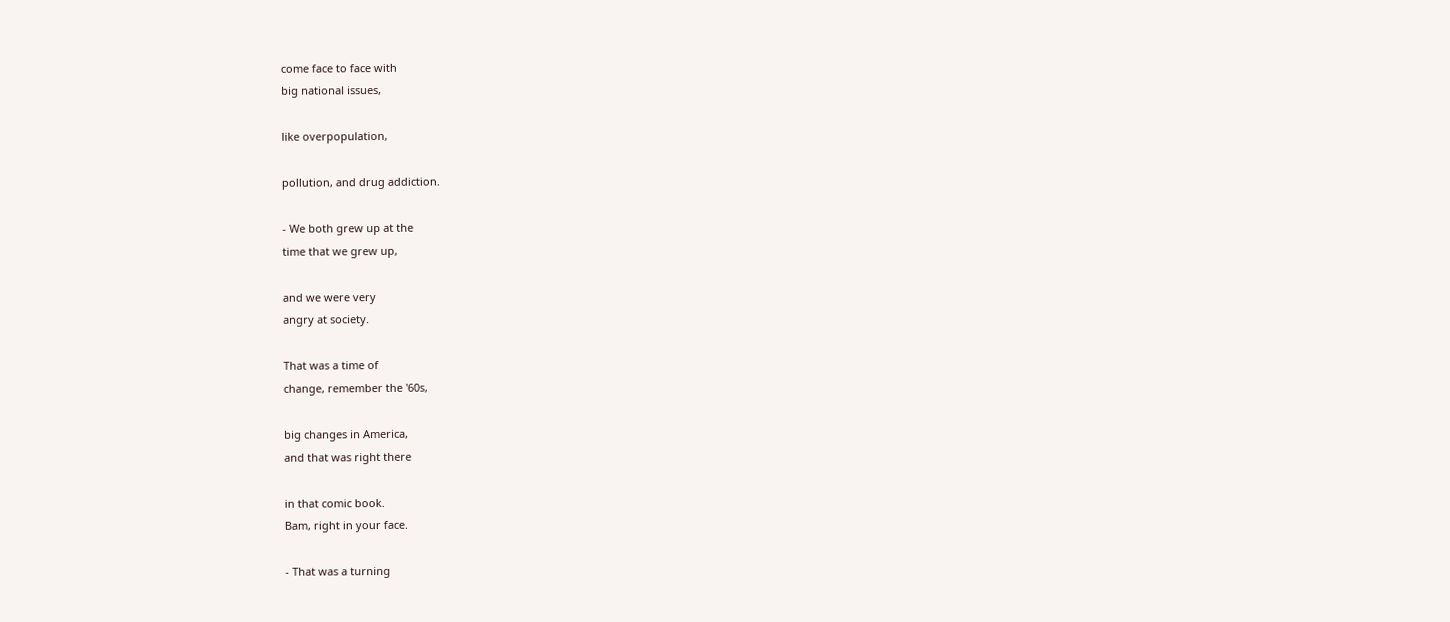come face to face with
big national issues,

like overpopulation,

pollution, and drug addiction.

- We both grew up at the
time that we grew up,

and we were very
angry at society.

That was a time of
change, remember the '60s,

big changes in America,
and that was right there

in that comic book.
Bam, right in your face.

- That was a turning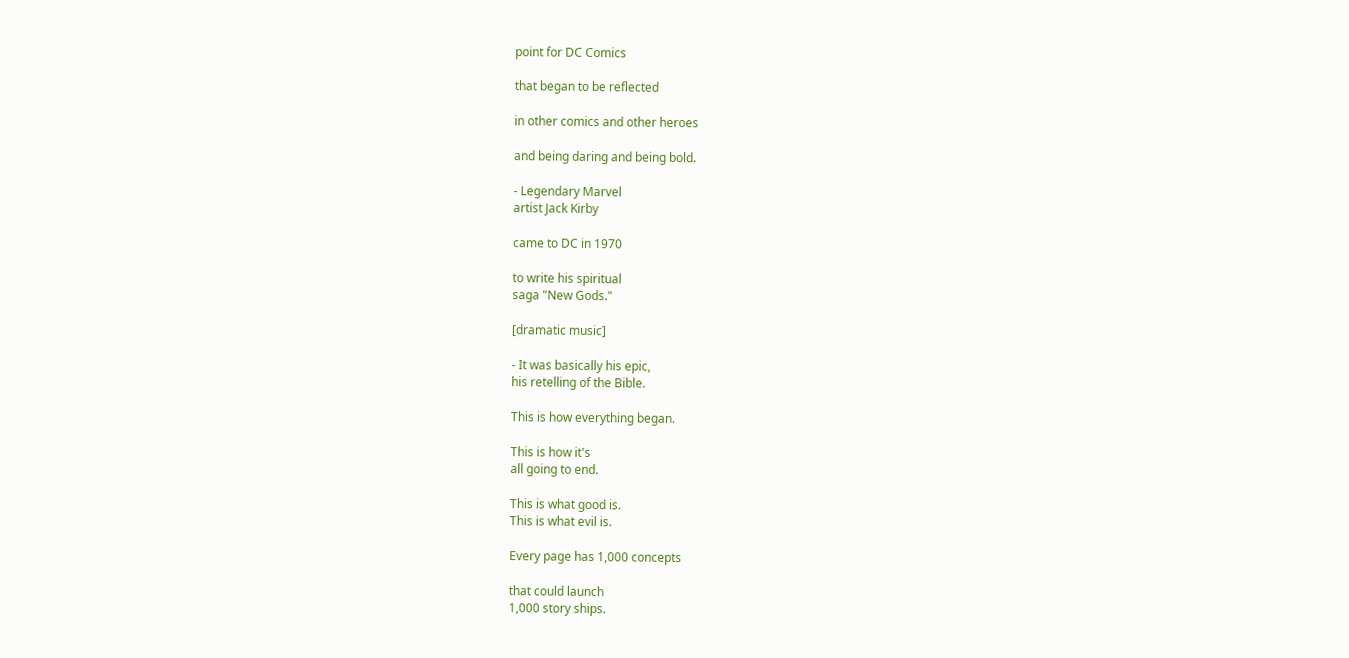point for DC Comics

that began to be reflected

in other comics and other heroes

and being daring and being bold.

- Legendary Marvel
artist Jack Kirby

came to DC in 1970

to write his spiritual
saga "New Gods."

[dramatic music]

- It was basically his epic,
his retelling of the Bible.

This is how everything began.

This is how it's
all going to end.

This is what good is.
This is what evil is.

Every page has 1,000 concepts

that could launch
1,000 story ships.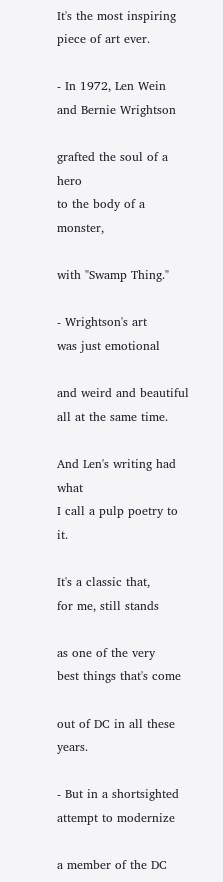It's the most inspiring
piece of art ever.

- In 1972, Len Wein
and Bernie Wrightson

grafted the soul of a hero
to the body of a monster,

with "Swamp Thing."

- Wrightson's art
was just emotional

and weird and beautiful
all at the same time.

And Len's writing had what
I call a pulp poetry to it.

It's a classic that,
for me, still stands

as one of the very
best things that's come

out of DC in all these years.

- But in a shortsighted
attempt to modernize

a member of the DC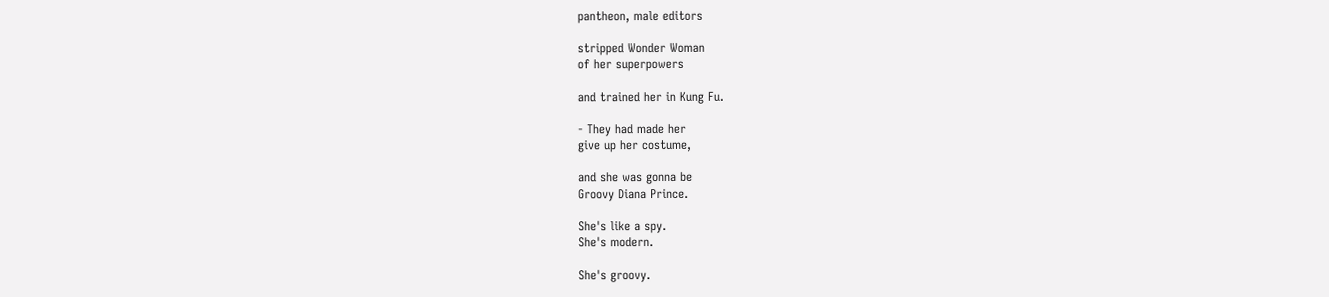pantheon, male editors

stripped Wonder Woman
of her superpowers

and trained her in Kung Fu.

- They had made her
give up her costume,

and she was gonna be
Groovy Diana Prince.

She's like a spy.
She's modern.

She's groovy.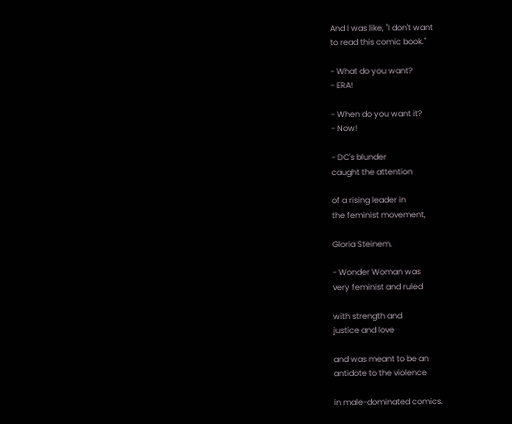And I was like, "I don't want
to read this comic book."

- What do you want?
- ERA!

- When do you want it?
- Now!

- DC's blunder
caught the attention

of a rising leader in
the feminist movement,

Gloria Steinem.

- Wonder Woman was
very feminist and ruled

with strength and
justice and love

and was meant to be an
antidote to the violence

in male-dominated comics.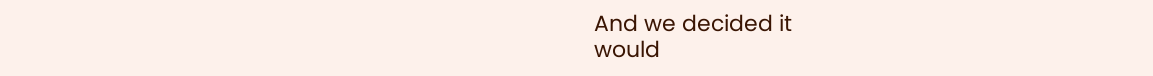And we decided it
would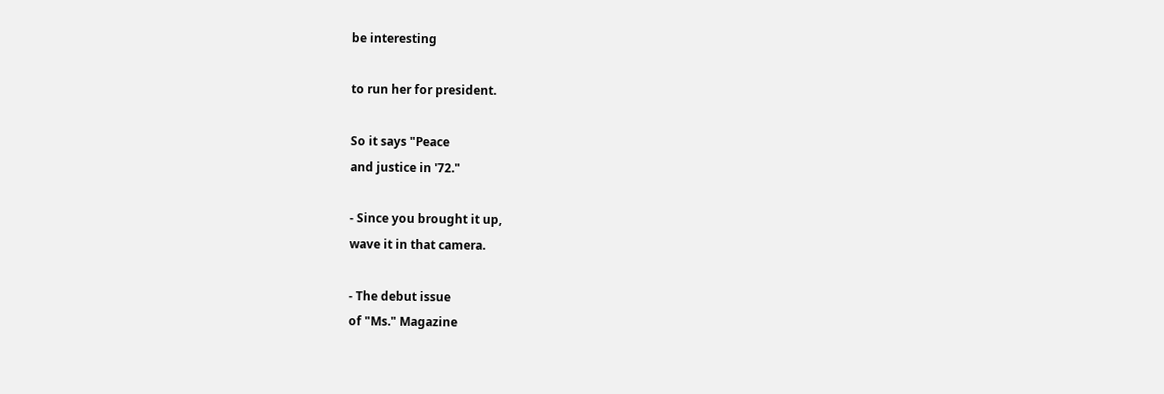be interesting

to run her for president.

So it says "Peace
and justice in '72."

- Since you brought it up,
wave it in that camera.

- The debut issue
of "Ms." Magazine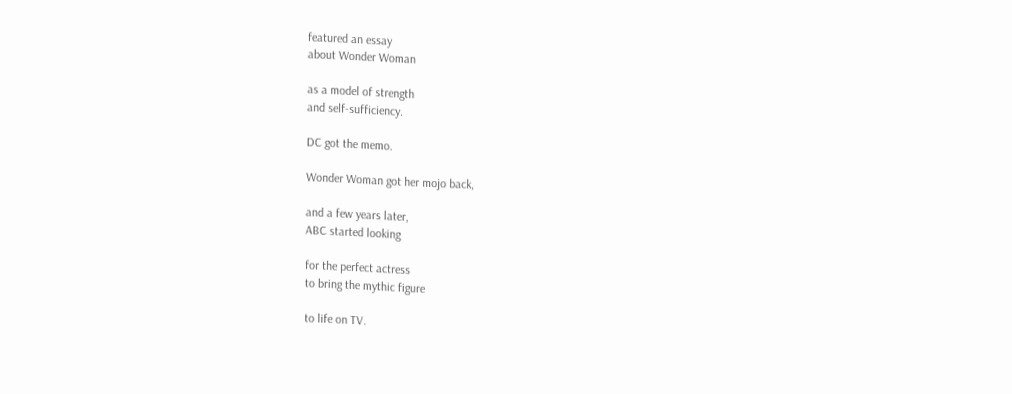featured an essay
about Wonder Woman

as a model of strength
and self-sufficiency.

DC got the memo.

Wonder Woman got her mojo back,

and a few years later,
ABC started looking

for the perfect actress
to bring the mythic figure

to life on TV.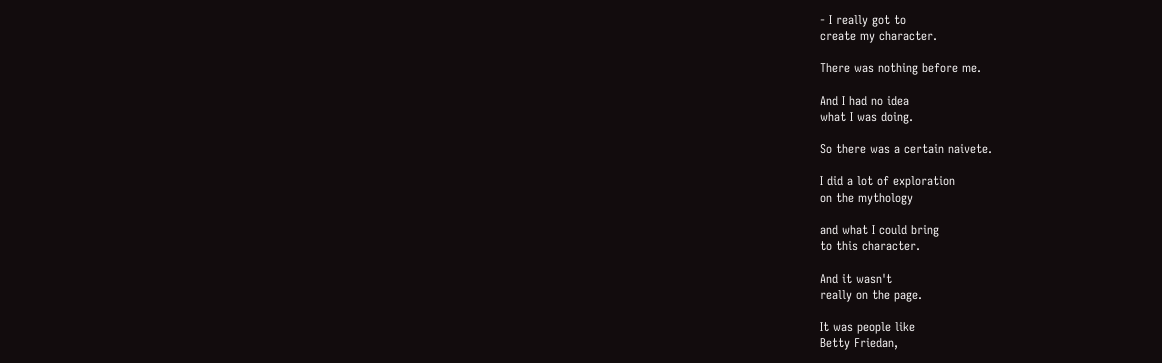- I really got to
create my character.

There was nothing before me.

And I had no idea
what I was doing.

So there was a certain naivete.

I did a lot of exploration
on the mythology

and what I could bring
to this character.

And it wasn't
really on the page.

It was people like
Betty Friedan,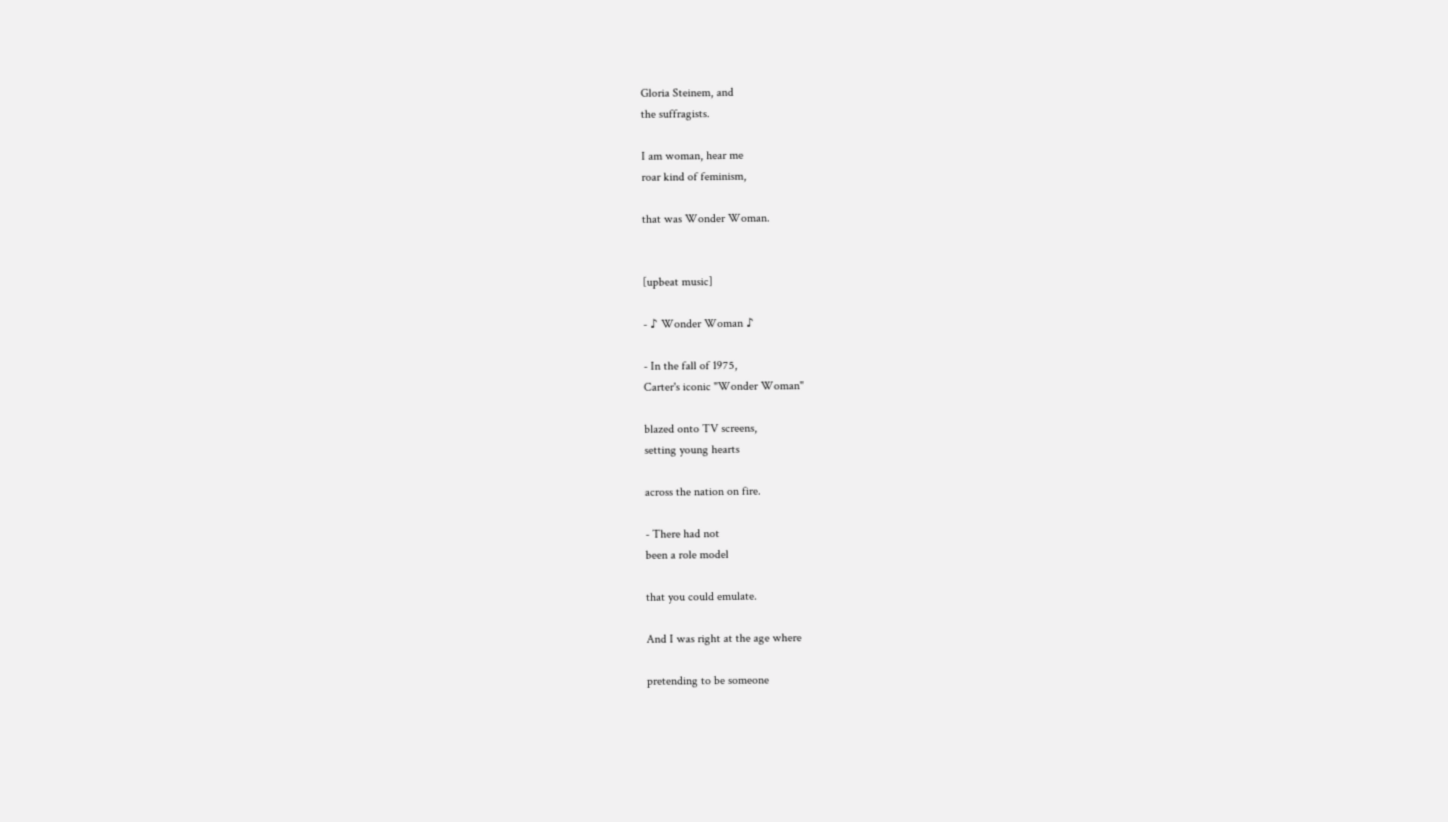Gloria Steinem, and
the suffragists.

I am woman, hear me
roar kind of feminism,

that was Wonder Woman.


[upbeat music]

- ♪ Wonder Woman ♪

- In the fall of 1975,
Carter's iconic "Wonder Woman"

blazed onto TV screens,
setting young hearts

across the nation on fire.

- There had not
been a role model

that you could emulate.

And I was right at the age where

pretending to be someone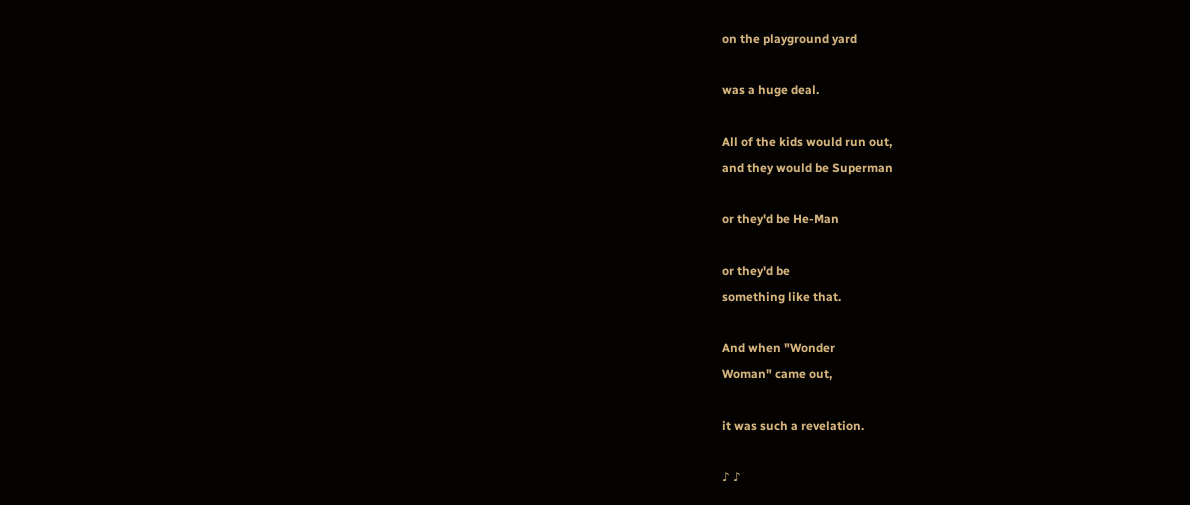on the playground yard

was a huge deal.

All of the kids would run out,
and they would be Superman

or they'd be He-Man

or they'd be
something like that.

And when "Wonder
Woman" came out,

it was such a revelation.

♪ ♪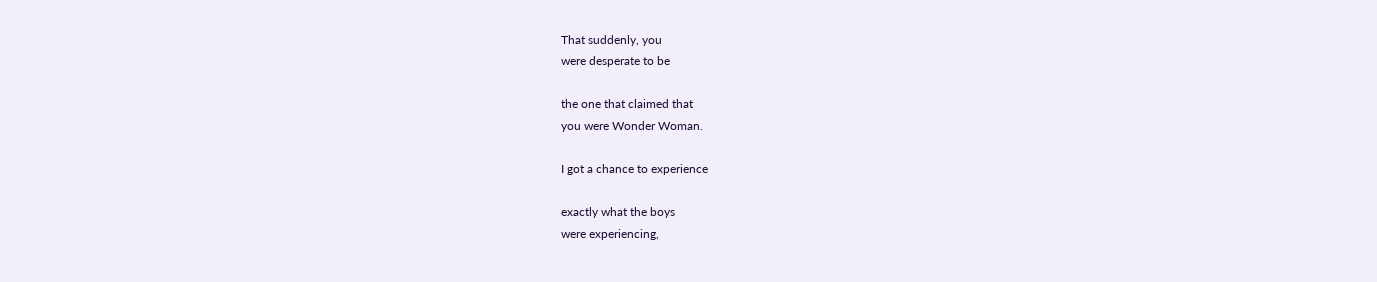That suddenly, you
were desperate to be

the one that claimed that
you were Wonder Woman.

I got a chance to experience

exactly what the boys
were experiencing,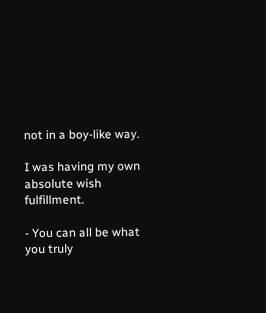not in a boy-like way.

I was having my own
absolute wish fulfillment.

- You can all be what
you truly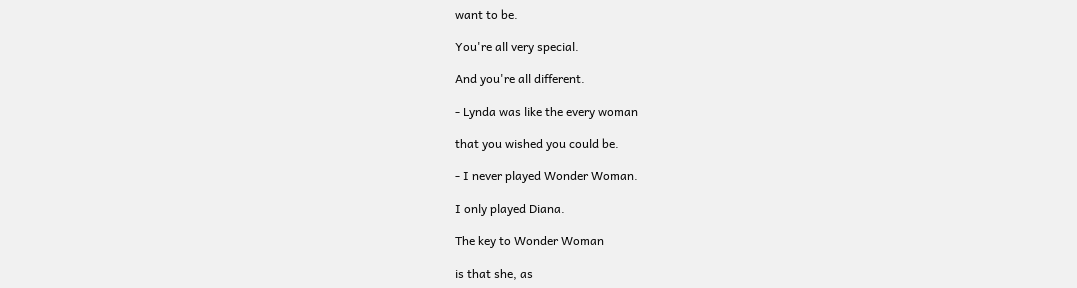want to be.

You're all very special.

And you're all different.

- Lynda was like the every woman

that you wished you could be.

- I never played Wonder Woman.

I only played Diana.

The key to Wonder Woman

is that she, as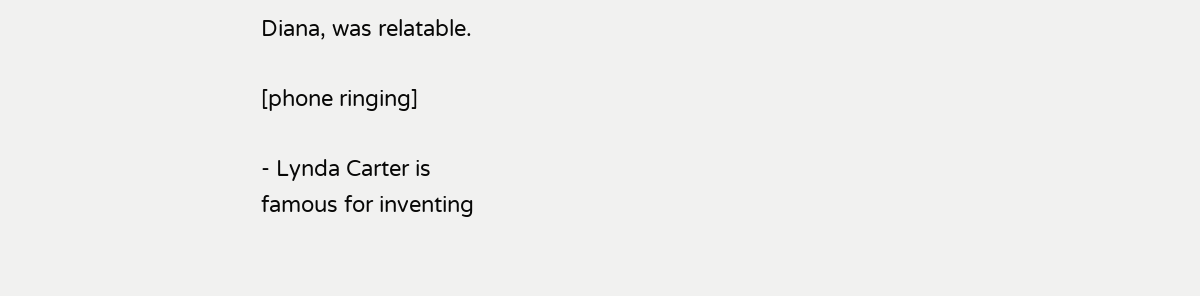Diana, was relatable.

[phone ringing]

- Lynda Carter is
famous for inventing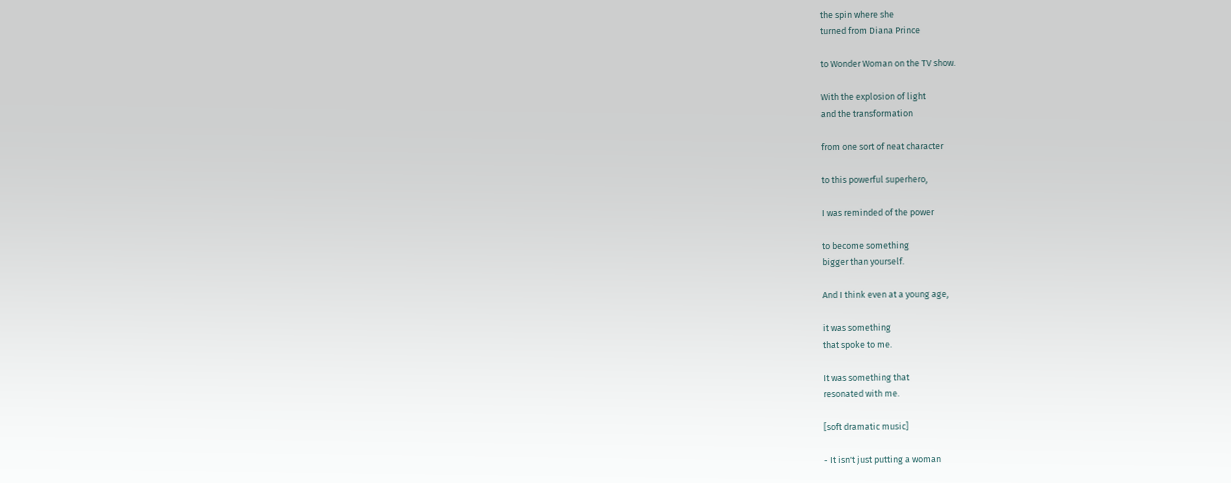the spin where she
turned from Diana Prince

to Wonder Woman on the TV show.

With the explosion of light
and the transformation

from one sort of neat character

to this powerful superhero,

I was reminded of the power

to become something
bigger than yourself.

And I think even at a young age,

it was something
that spoke to me.

It was something that
resonated with me.

[soft dramatic music]

- It isn't just putting a woman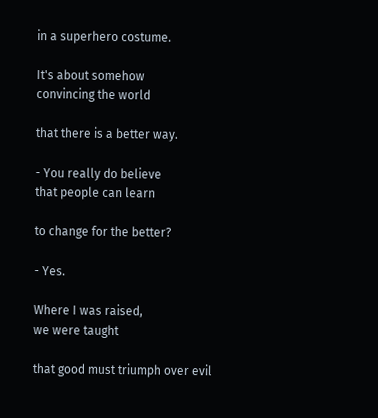in a superhero costume.

It's about somehow
convincing the world

that there is a better way.

- You really do believe
that people can learn

to change for the better?

- Yes.

Where I was raised,
we were taught

that good must triumph over evil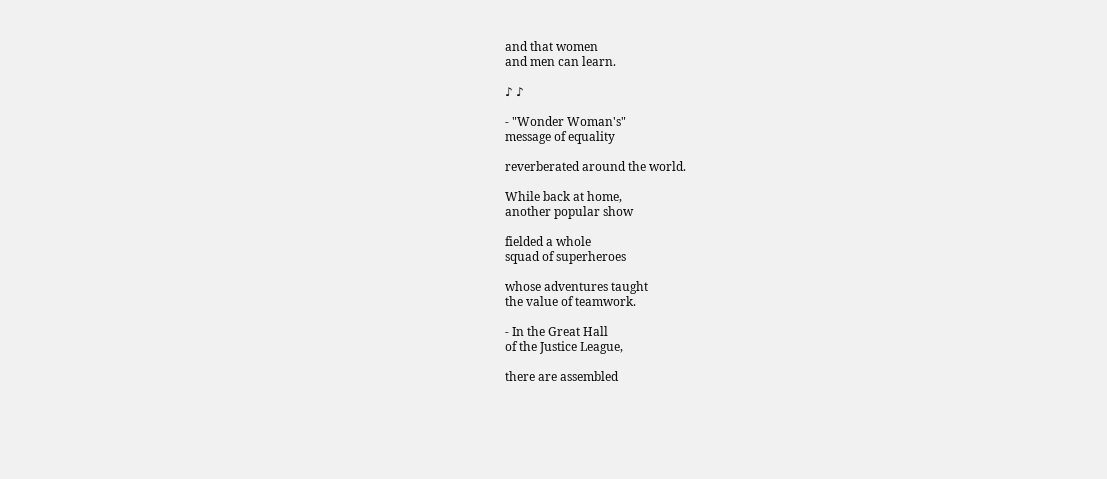and that women
and men can learn.

♪ ♪

- "Wonder Woman's"
message of equality

reverberated around the world.

While back at home,
another popular show

fielded a whole
squad of superheroes

whose adventures taught
the value of teamwork.

- In the Great Hall
of the Justice League,

there are assembled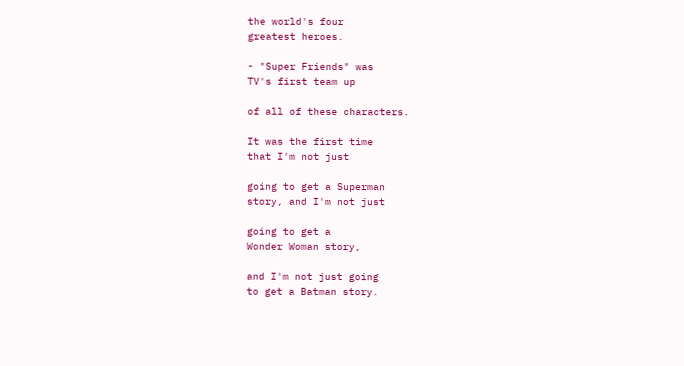the world's four
greatest heroes.

- "Super Friends" was
TV's first team up

of all of these characters.

It was the first time
that I'm not just

going to get a Superman
story, and I'm not just

going to get a
Wonder Woman story,

and I'm not just going
to get a Batman story.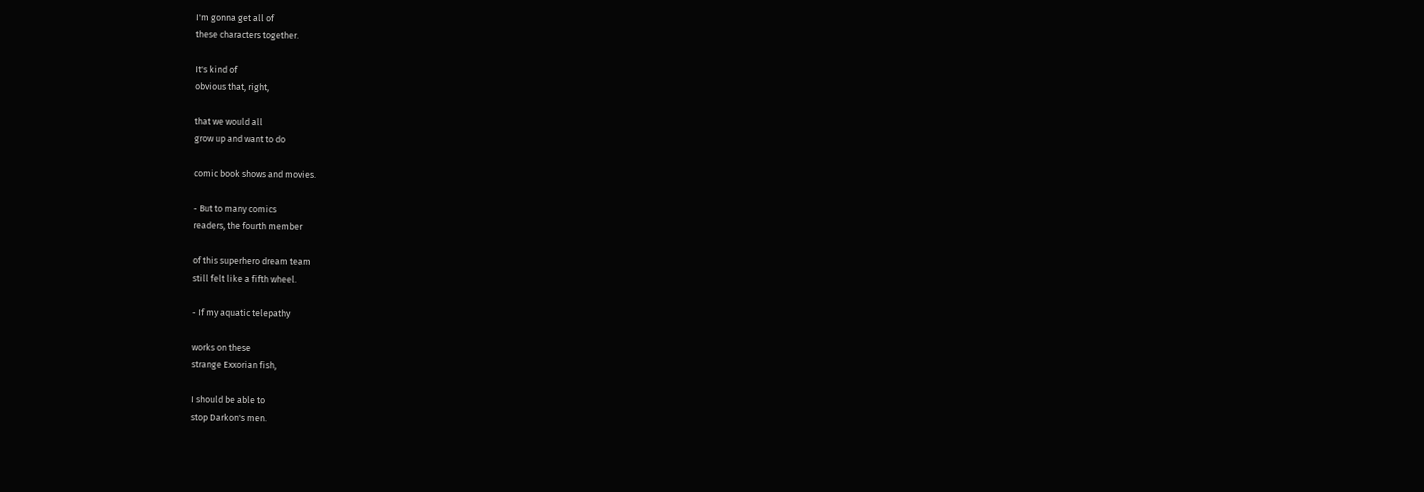I'm gonna get all of
these characters together.

It's kind of
obvious that, right,

that we would all
grow up and want to do

comic book shows and movies.

- But to many comics
readers, the fourth member

of this superhero dream team
still felt like a fifth wheel.

- If my aquatic telepathy

works on these
strange Exxorian fish,

I should be able to
stop Darkon's men.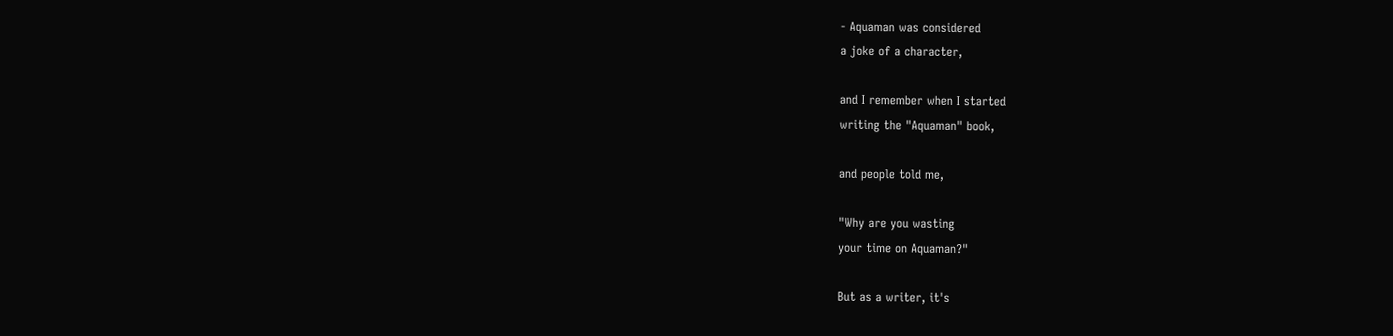- Aquaman was considered
a joke of a character,

and I remember when I started
writing the "Aquaman" book,

and people told me,

"Why are you wasting
your time on Aquaman?"

But as a writer, it's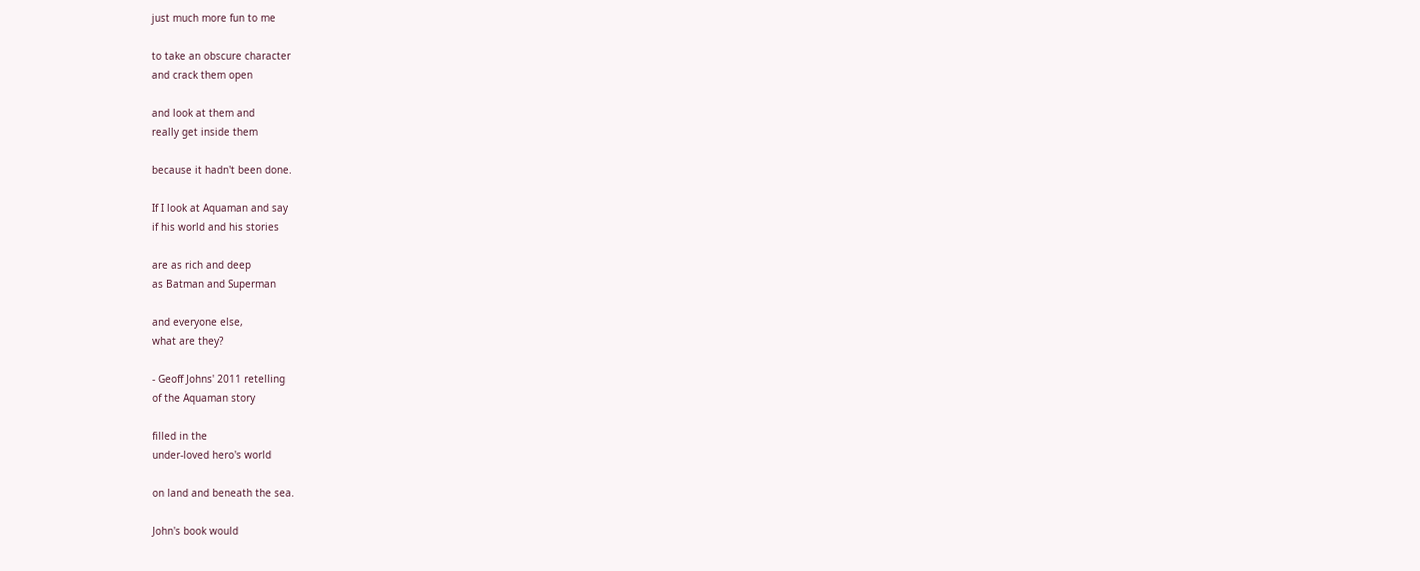just much more fun to me

to take an obscure character
and crack them open

and look at them and
really get inside them

because it hadn't been done.

If I look at Aquaman and say
if his world and his stories

are as rich and deep
as Batman and Superman

and everyone else,
what are they?

- Geoff Johns' 2011 retelling
of the Aquaman story

filled in the
under-loved hero's world

on land and beneath the sea.

John's book would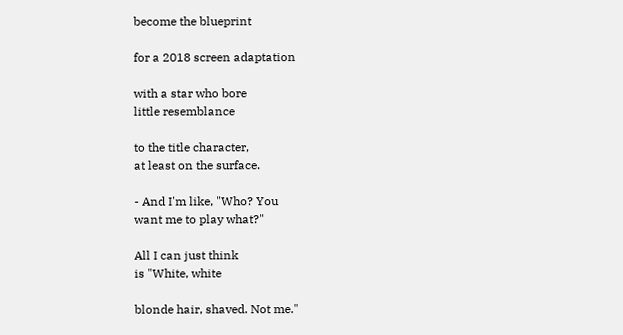become the blueprint

for a 2018 screen adaptation

with a star who bore
little resemblance

to the title character,
at least on the surface.

- And I'm like, "Who? You
want me to play what?"

All I can just think
is "White, white

blonde hair, shaved. Not me."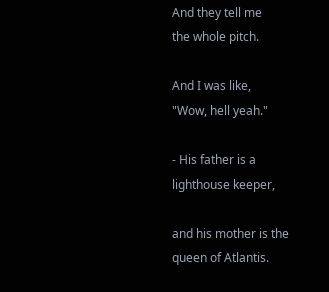And they tell me
the whole pitch.

And I was like,
"Wow, hell yeah."

- His father is a
lighthouse keeper,

and his mother is the
queen of Atlantis.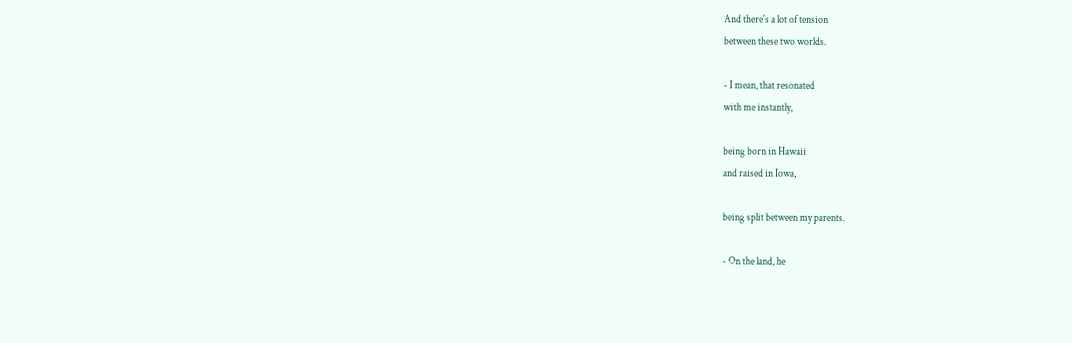And there's a lot of tension
between these two worlds.

- I mean, that resonated
with me instantly,

being born in Hawaii
and raised in Iowa,

being split between my parents.

- On the land, he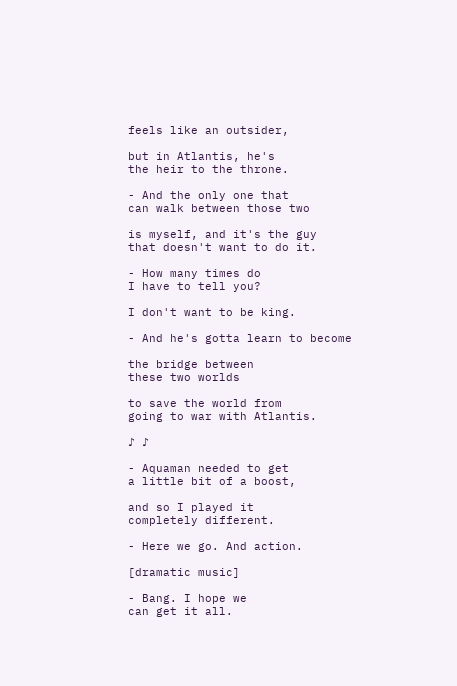feels like an outsider,

but in Atlantis, he's
the heir to the throne.

- And the only one that
can walk between those two

is myself, and it's the guy
that doesn't want to do it.

- How many times do
I have to tell you?

I don't want to be king.

- And he's gotta learn to become

the bridge between
these two worlds

to save the world from
going to war with Atlantis.

♪ ♪

- Aquaman needed to get
a little bit of a boost,

and so I played it
completely different.

- Here we go. And action.

[dramatic music]

- Bang. I hope we
can get it all.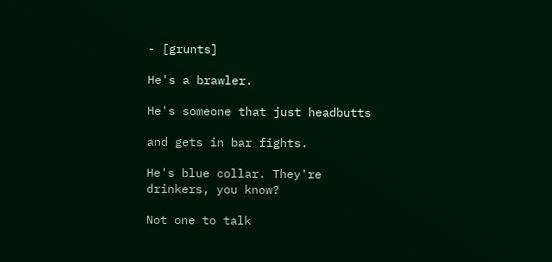- [grunts]

He's a brawler.

He's someone that just headbutts

and gets in bar fights.

He's blue collar. They're
drinkers, you know?

Not one to talk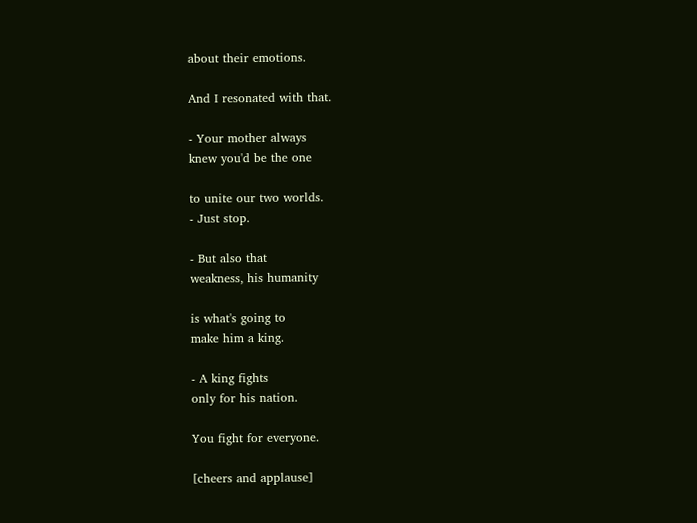about their emotions.

And I resonated with that.

- Your mother always
knew you'd be the one

to unite our two worlds.
- Just stop.

- But also that
weakness, his humanity

is what's going to
make him a king.

- A king fights
only for his nation.

You fight for everyone.

[cheers and applause]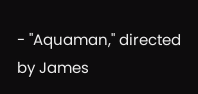- "Aquaman," directed
by James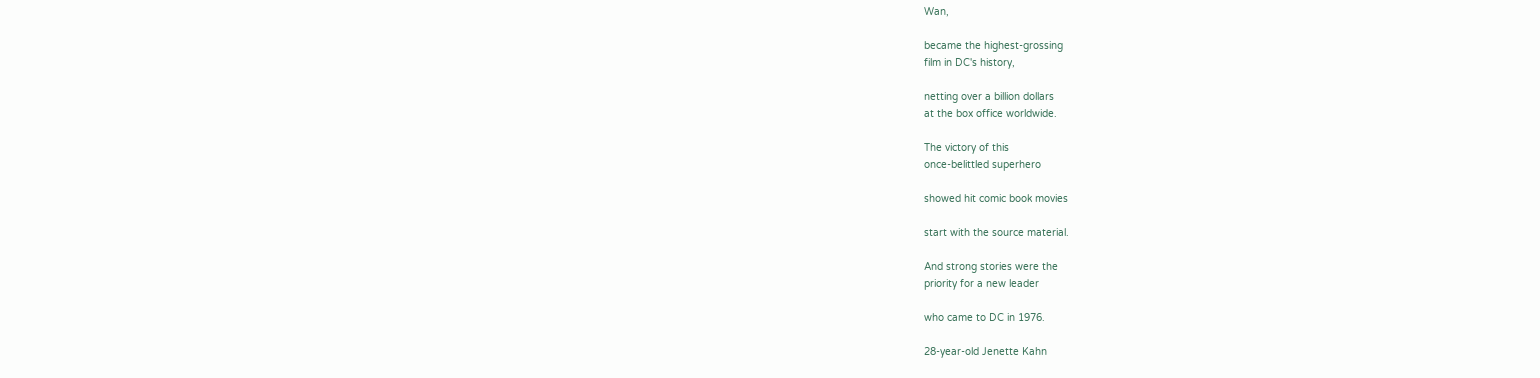Wan,

became the highest-grossing
film in DC's history,

netting over a billion dollars
at the box office worldwide.

The victory of this
once-belittled superhero

showed hit comic book movies

start with the source material.

And strong stories were the
priority for a new leader

who came to DC in 1976.

28-year-old Jenette Kahn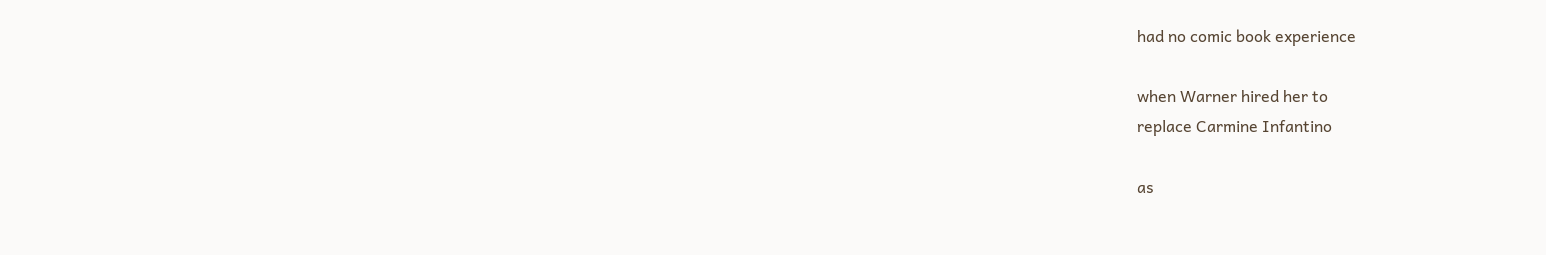had no comic book experience

when Warner hired her to
replace Carmine Infantino

as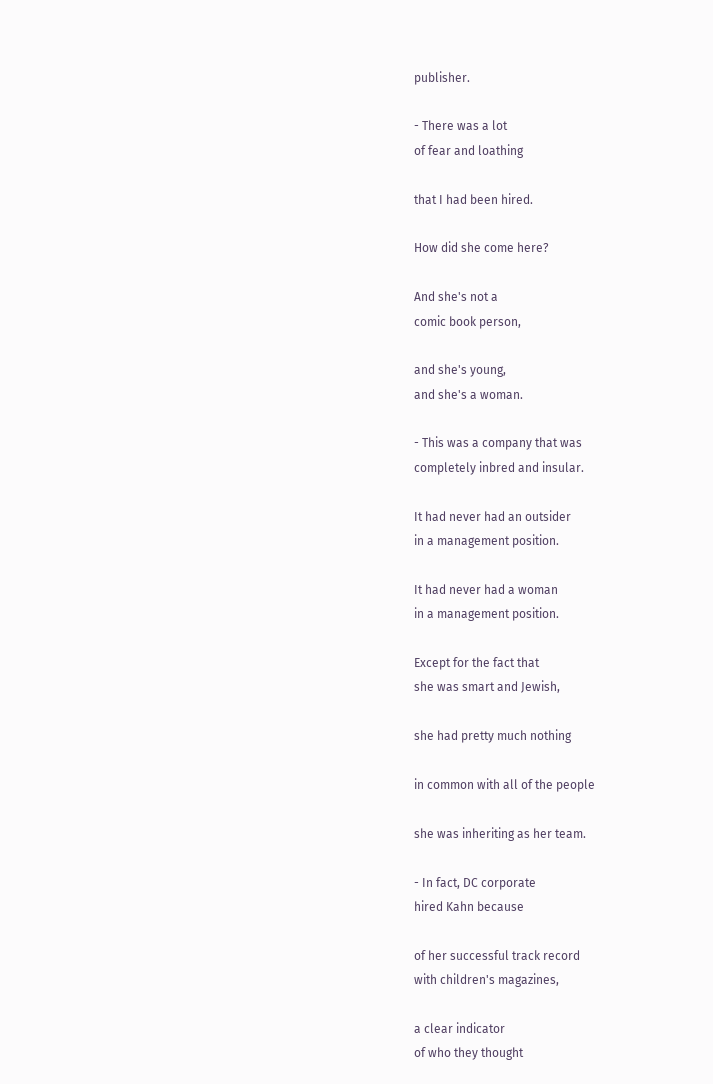publisher.

- There was a lot
of fear and loathing

that I had been hired.

How did she come here?

And she's not a
comic book person,

and she's young,
and she's a woman.

- This was a company that was
completely inbred and insular.

It had never had an outsider
in a management position.

It had never had a woman
in a management position.

Except for the fact that
she was smart and Jewish,

she had pretty much nothing

in common with all of the people

she was inheriting as her team.

- In fact, DC corporate
hired Kahn because

of her successful track record
with children's magazines,

a clear indicator
of who they thought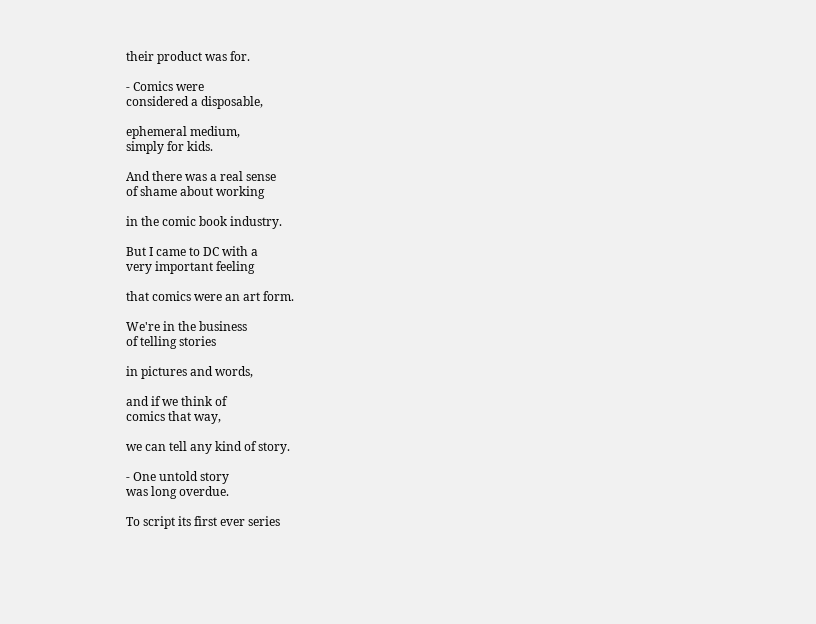their product was for.

- Comics were
considered a disposable,

ephemeral medium,
simply for kids.

And there was a real sense
of shame about working

in the comic book industry.

But I came to DC with a
very important feeling

that comics were an art form.

We're in the business
of telling stories

in pictures and words,

and if we think of
comics that way,

we can tell any kind of story.

- One untold story
was long overdue.

To script its first ever series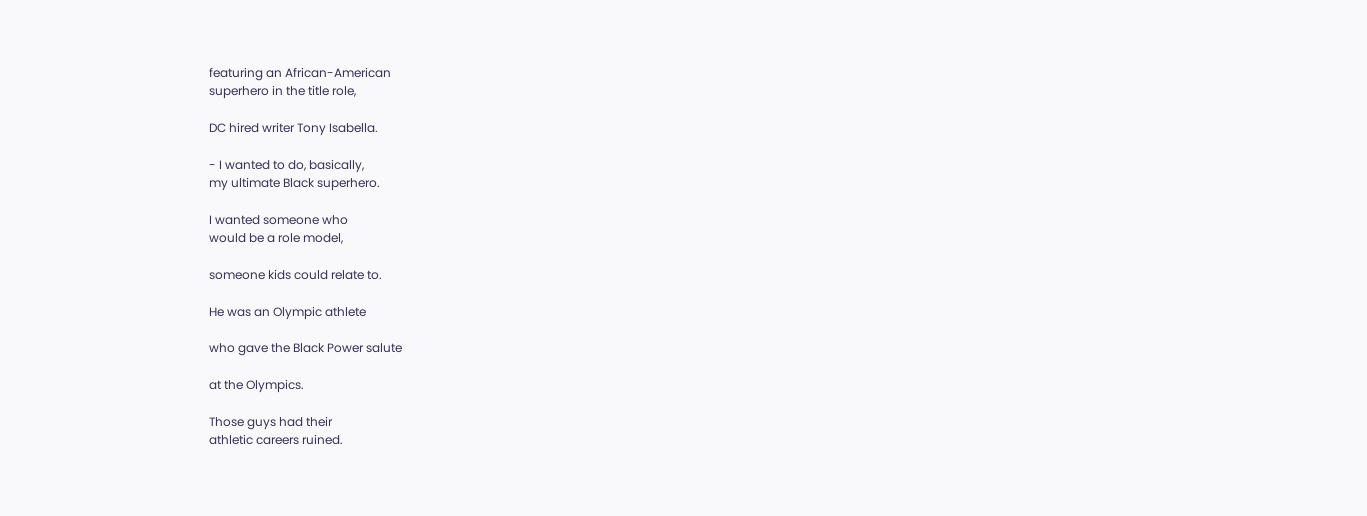featuring an African-American
superhero in the title role,

DC hired writer Tony Isabella.

- I wanted to do, basically,
my ultimate Black superhero.

I wanted someone who
would be a role model,

someone kids could relate to.

He was an Olympic athlete

who gave the Black Power salute

at the Olympics.

Those guys had their
athletic careers ruined.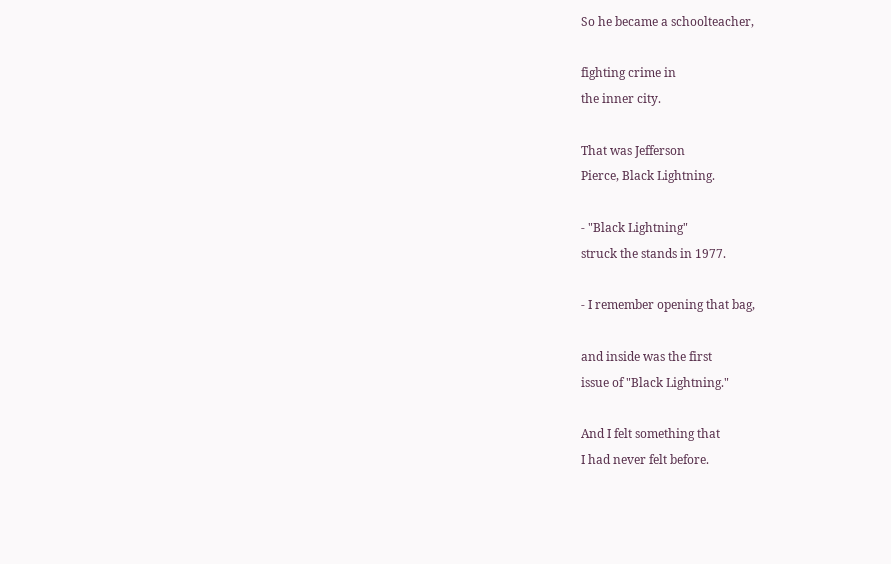So he became a schoolteacher,

fighting crime in
the inner city.

That was Jefferson
Pierce, Black Lightning.

- "Black Lightning"
struck the stands in 1977.

- I remember opening that bag,

and inside was the first
issue of "Black Lightning."

And I felt something that
I had never felt before.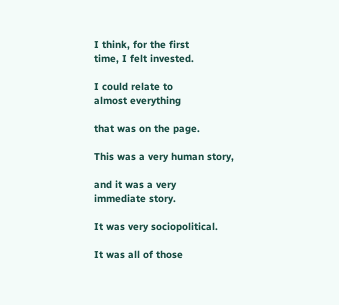I think, for the first
time, I felt invested.

I could relate to
almost everything

that was on the page.

This was a very human story,

and it was a very
immediate story.

It was very sociopolitical.

It was all of those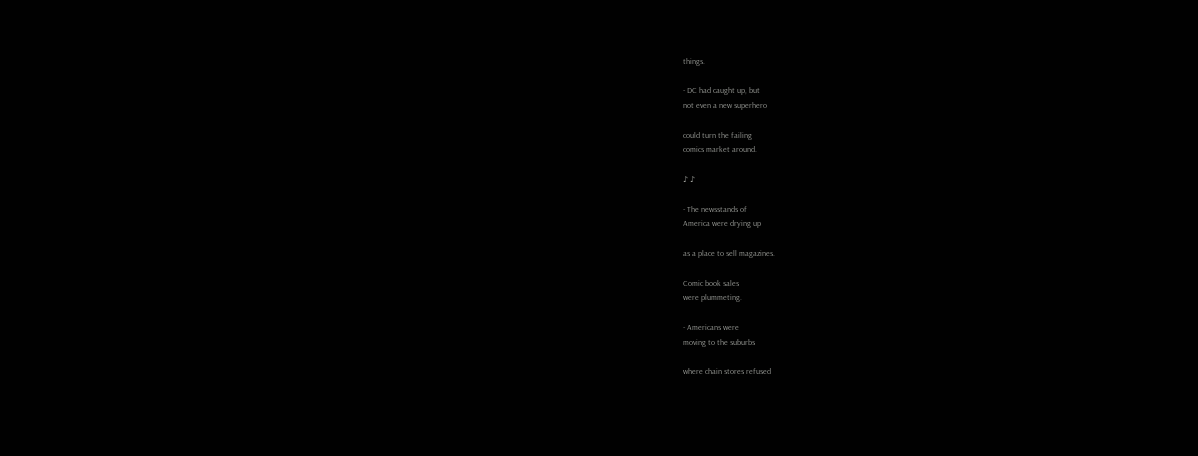things.

- DC had caught up, but
not even a new superhero

could turn the failing
comics market around.

♪ ♪

- The newsstands of
America were drying up

as a place to sell magazines.

Comic book sales
were plummeting.

- Americans were
moving to the suburbs

where chain stores refused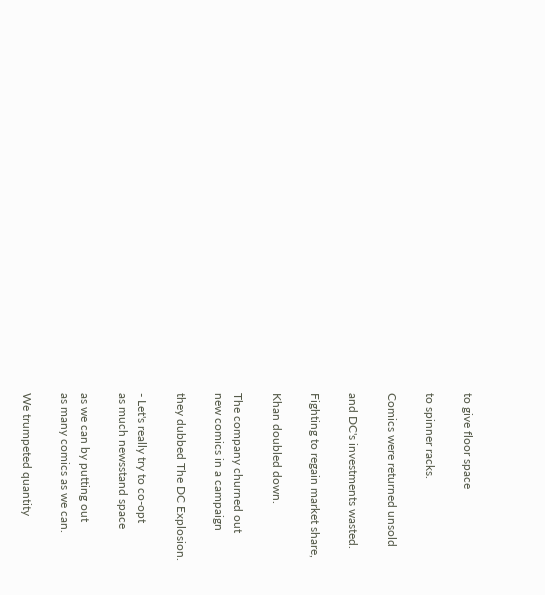to give floor space

to spinner racks.

Comics were returned unsold

and DC's investments wasted.

Fighting to regain market share,

Khan doubled down.

The company churned out
new comics in a campaign

they dubbed The DC Explosion.

- Let's really try to co-opt
as much newsstand space

as we can by putting out
as many comics as we can.

We trumpeted quantity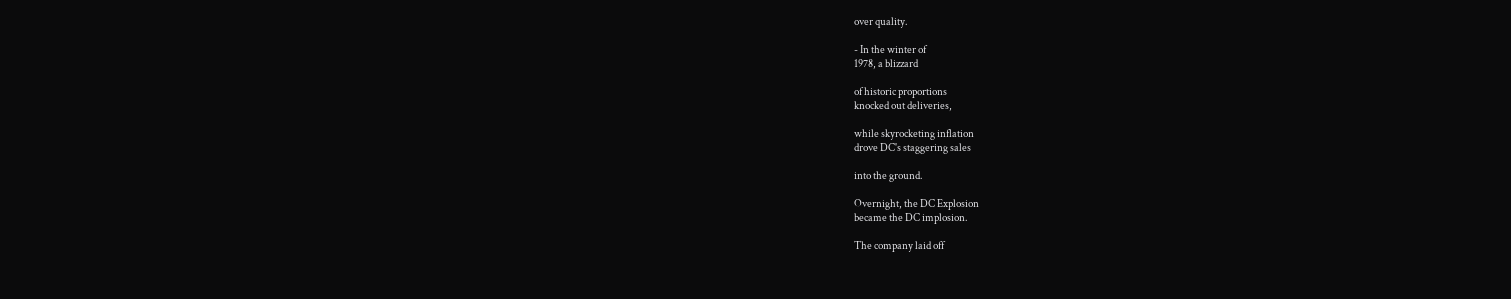over quality.

- In the winter of
1978, a blizzard

of historic proportions
knocked out deliveries,

while skyrocketing inflation
drove DC's staggering sales

into the ground.

Overnight, the DC Explosion
became the DC implosion.

The company laid off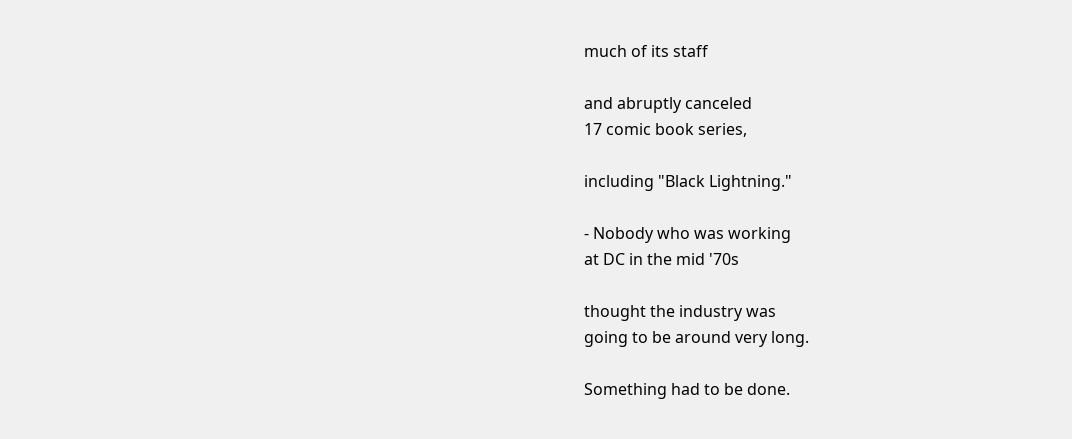much of its staff

and abruptly canceled
17 comic book series,

including "Black Lightning."

- Nobody who was working
at DC in the mid '70s

thought the industry was
going to be around very long.

Something had to be done.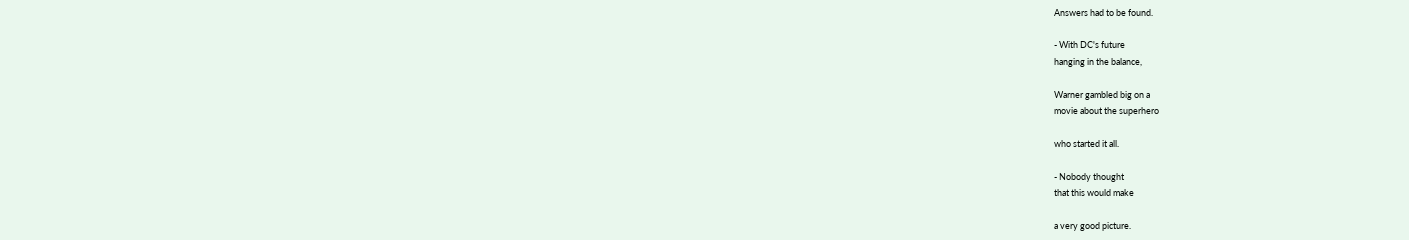Answers had to be found.

- With DC's future
hanging in the balance,

Warner gambled big on a
movie about the superhero

who started it all.

- Nobody thought
that this would make

a very good picture.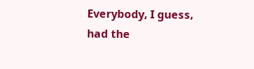Everybody, I guess,
had the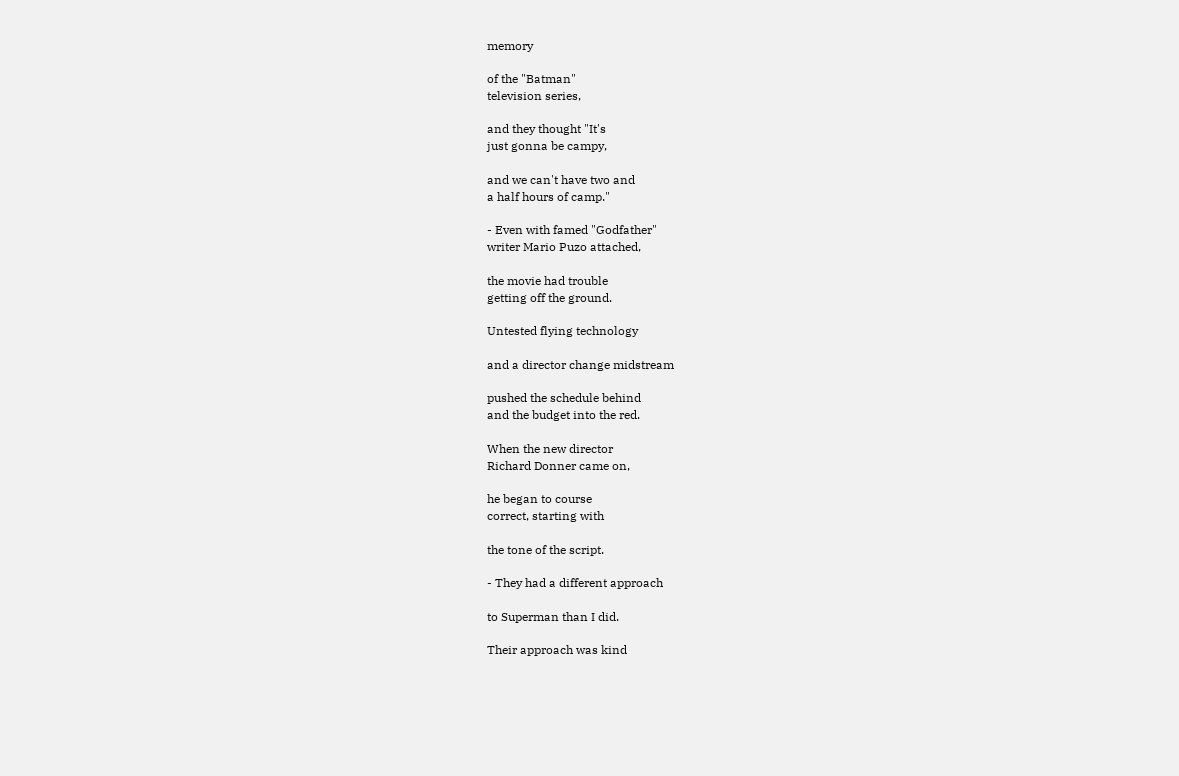memory

of the "Batman"
television series,

and they thought "It's
just gonna be campy,

and we can't have two and
a half hours of camp."

- Even with famed "Godfather"
writer Mario Puzo attached,

the movie had trouble
getting off the ground.

Untested flying technology

and a director change midstream

pushed the schedule behind
and the budget into the red.

When the new director
Richard Donner came on,

he began to course
correct, starting with

the tone of the script.

- They had a different approach

to Superman than I did.

Their approach was kind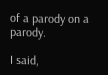of a parody on a parody.

I said,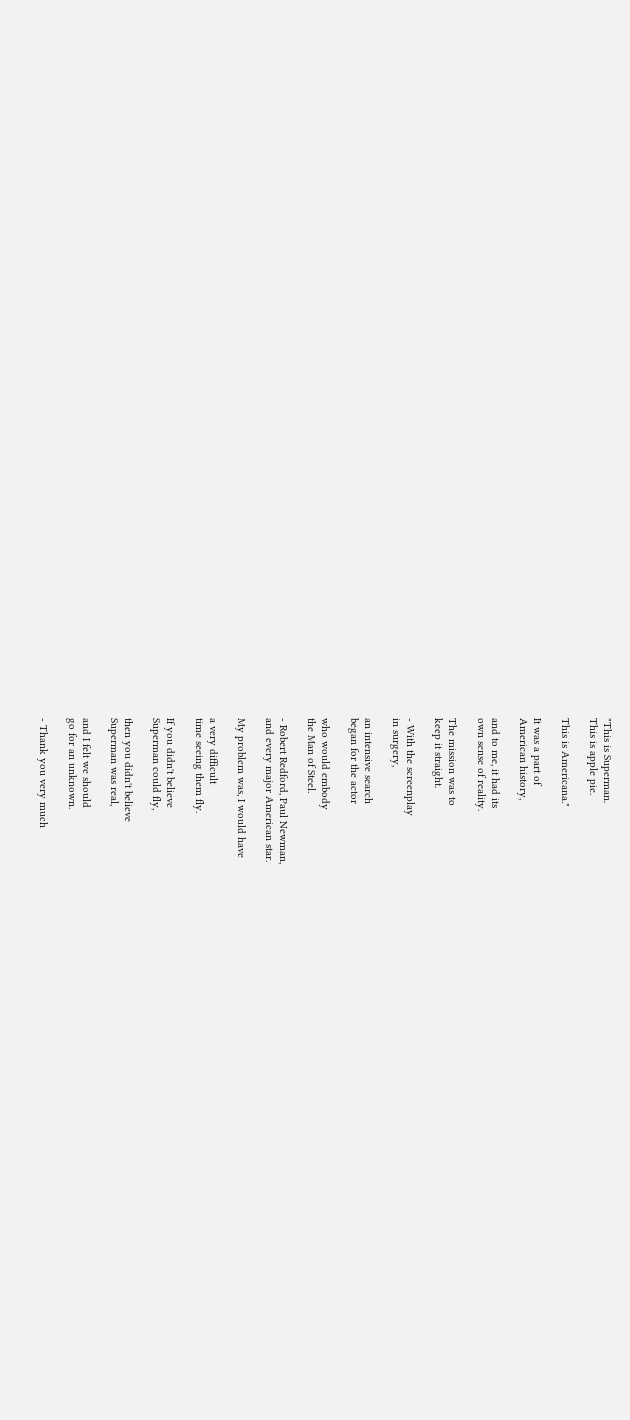"This is Superman.
This is apple pie.

This is Americana."

It was a part of
American history,

and to me, it had its
own sense of reality.

The mission was to
keep it straight.

- With the screenplay
in surgery,

an intensive search
began for the actor

who would embody
the Man of Steel.

- Robert Redford, Paul Newman,
and every major American star.

My problem was, I would have

a very difficult
time seeing them fly.

If you didn't believe
Superman could fly,

then you didn't believe
Superman was real,

and I felt we should
go for an unknown.

- Thank you very much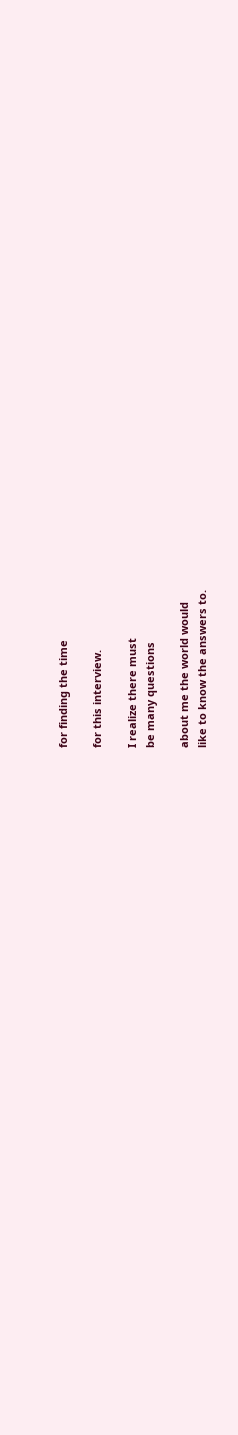for finding the time

for this interview.

I realize there must
be many questions

about me the world would
like to know the answers to.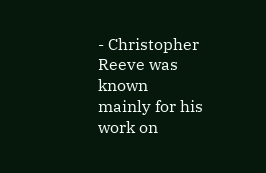- Christopher Reeve was known
mainly for his work on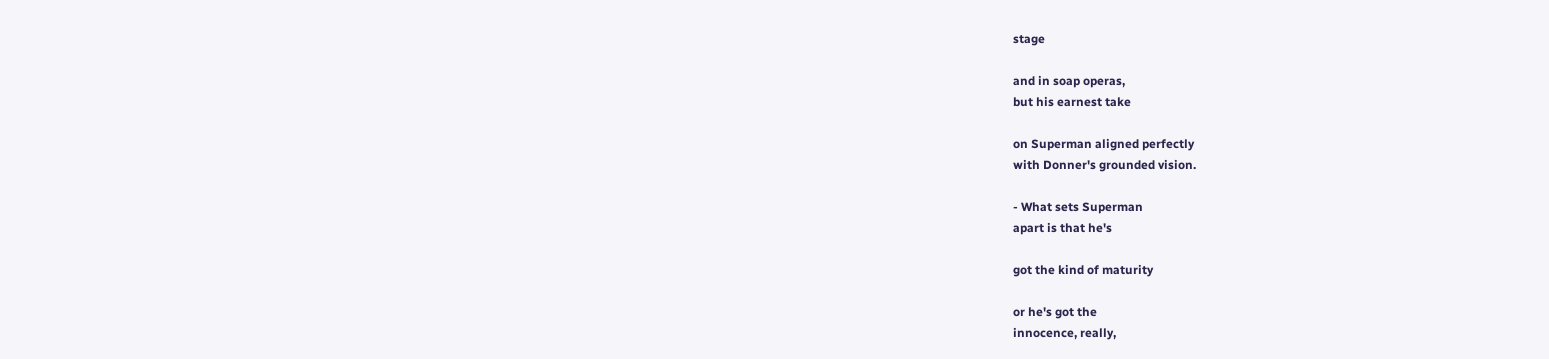stage

and in soap operas,
but his earnest take

on Superman aligned perfectly
with Donner's grounded vision.

- What sets Superman
apart is that he's

got the kind of maturity

or he's got the
innocence, really,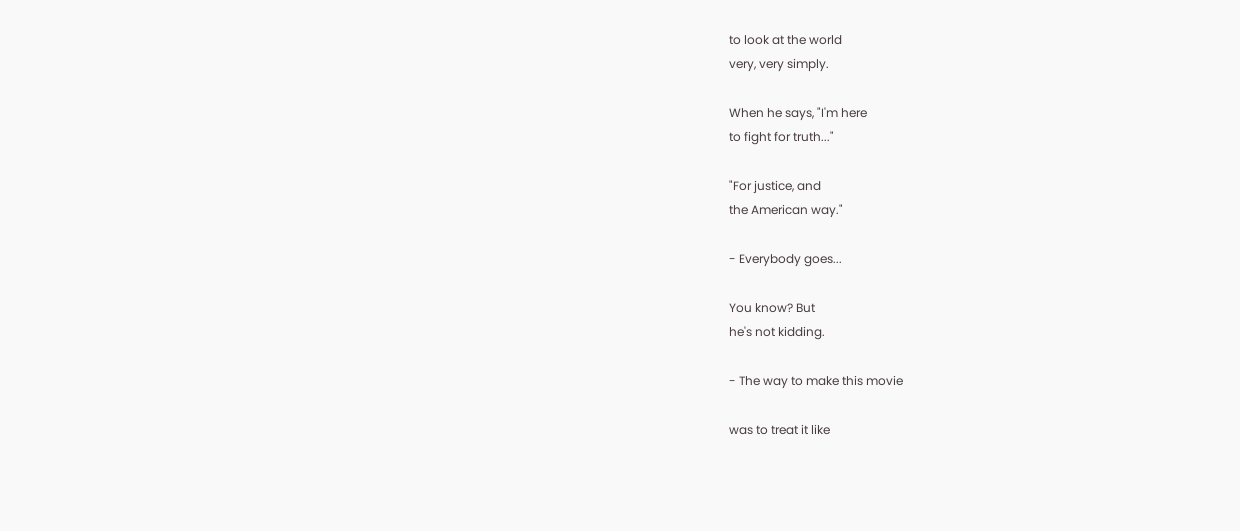to look at the world
very, very simply.

When he says, "I'm here
to fight for truth..."

"For justice, and
the American way."

- Everybody goes...

You know? But
he's not kidding.

- The way to make this movie

was to treat it like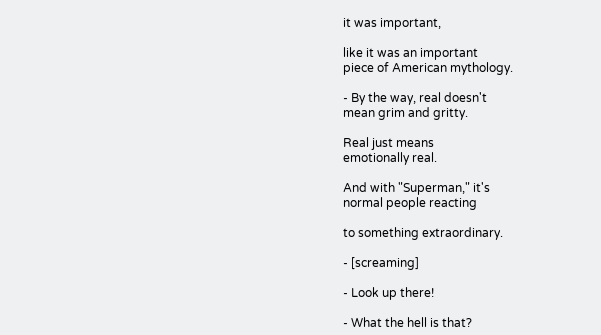it was important,

like it was an important
piece of American mythology.

- By the way, real doesn't
mean grim and gritty.

Real just means
emotionally real.

And with "Superman," it's
normal people reacting

to something extraordinary.

- [screaming]

- Look up there!

- What the hell is that?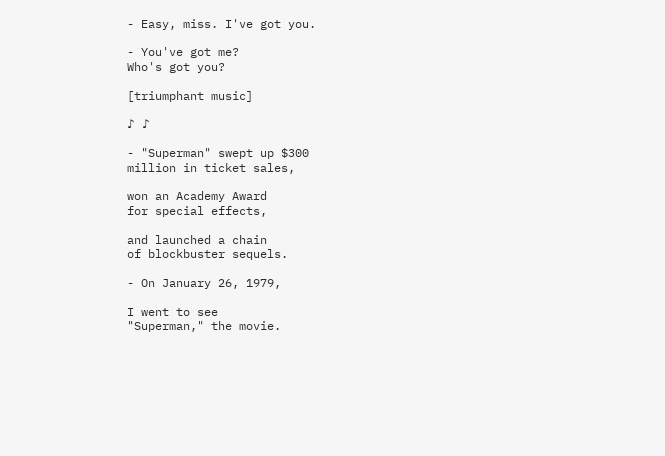- Easy, miss. I've got you.

- You've got me?
Who's got you?

[triumphant music]

♪ ♪

- "Superman" swept up $300
million in ticket sales,

won an Academy Award
for special effects,

and launched a chain
of blockbuster sequels.

- On January 26, 1979,

I went to see
"Superman," the movie.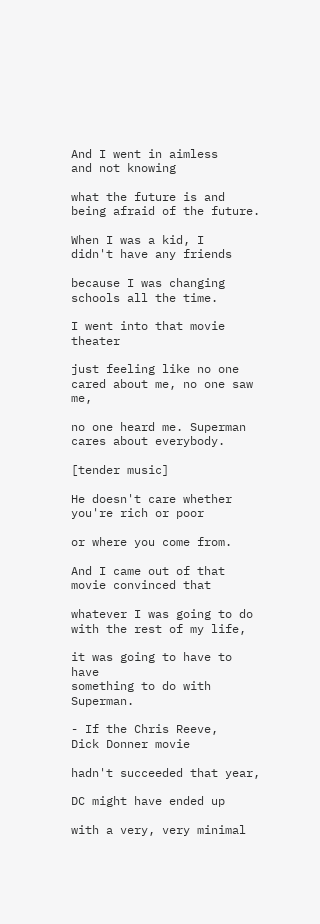And I went in aimless
and not knowing

what the future is and
being afraid of the future.

When I was a kid, I
didn't have any friends

because I was changing
schools all the time.

I went into that movie theater

just feeling like no one
cared about me, no one saw me,

no one heard me. Superman
cares about everybody.

[tender music]

He doesn't care whether
you're rich or poor

or where you come from.

And I came out of that
movie convinced that

whatever I was going to do
with the rest of my life,

it was going to have to have
something to do with Superman.

- If the Chris Reeve,
Dick Donner movie

hadn't succeeded that year,

DC might have ended up

with a very, very minimal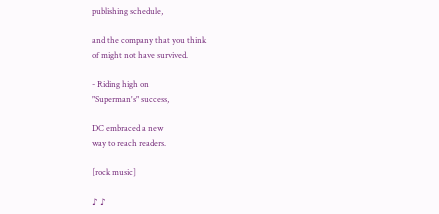publishing schedule,

and the company that you think
of might not have survived.

- Riding high on
"Superman's" success,

DC embraced a new
way to reach readers.

[rock music]

♪ ♪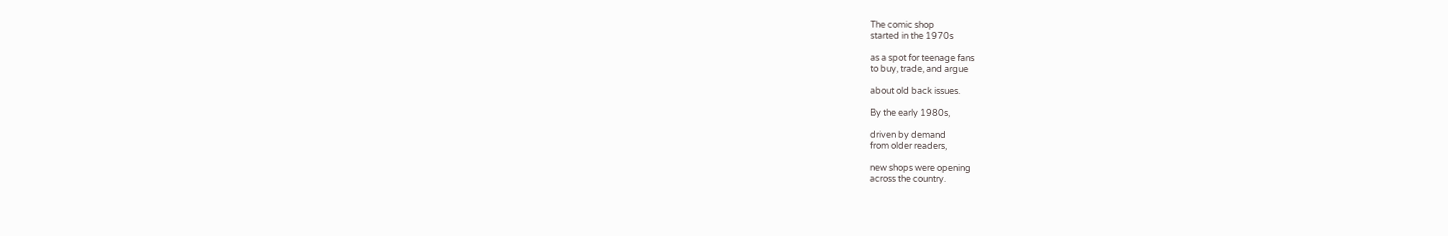The comic shop
started in the 1970s

as a spot for teenage fans
to buy, trade, and argue

about old back issues.

By the early 1980s,

driven by demand
from older readers,

new shops were opening
across the country.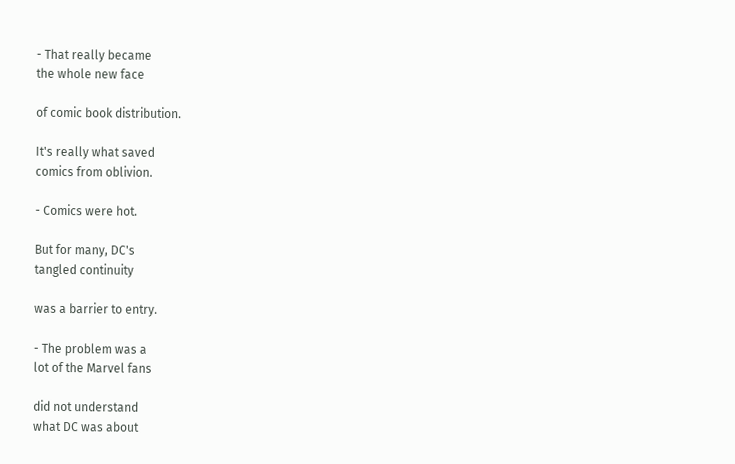- That really became
the whole new face

of comic book distribution.

It's really what saved
comics from oblivion.

- Comics were hot.

But for many, DC's
tangled continuity

was a barrier to entry.

- The problem was a
lot of the Marvel fans

did not understand
what DC was about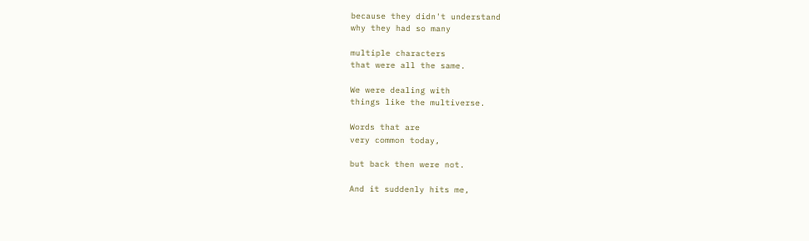because they didn't understand
why they had so many

multiple characters
that were all the same.

We were dealing with
things like the multiverse.

Words that are
very common today,

but back then were not.

And it suddenly hits me,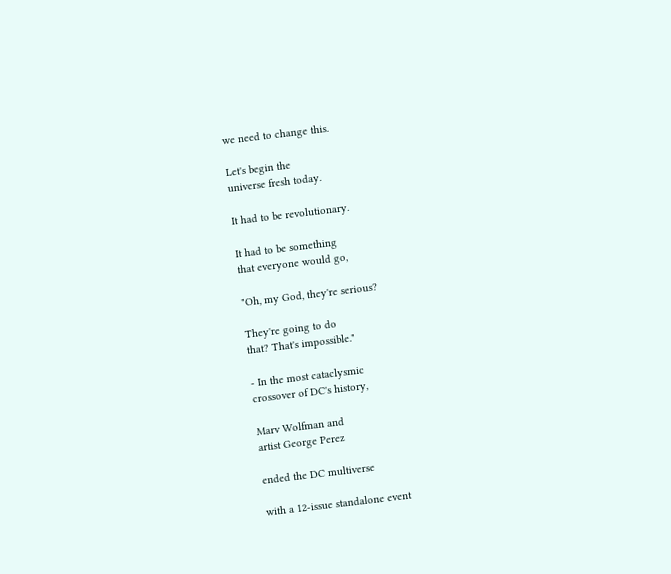we need to change this.

Let's begin the
universe fresh today.

It had to be revolutionary.

It had to be something
that everyone would go,

"Oh, my God, they're serious?

They're going to do
that? That's impossible."

- In the most cataclysmic
crossover of DC's history,

Marv Wolfman and
artist George Perez

ended the DC multiverse

with a 12-issue standalone event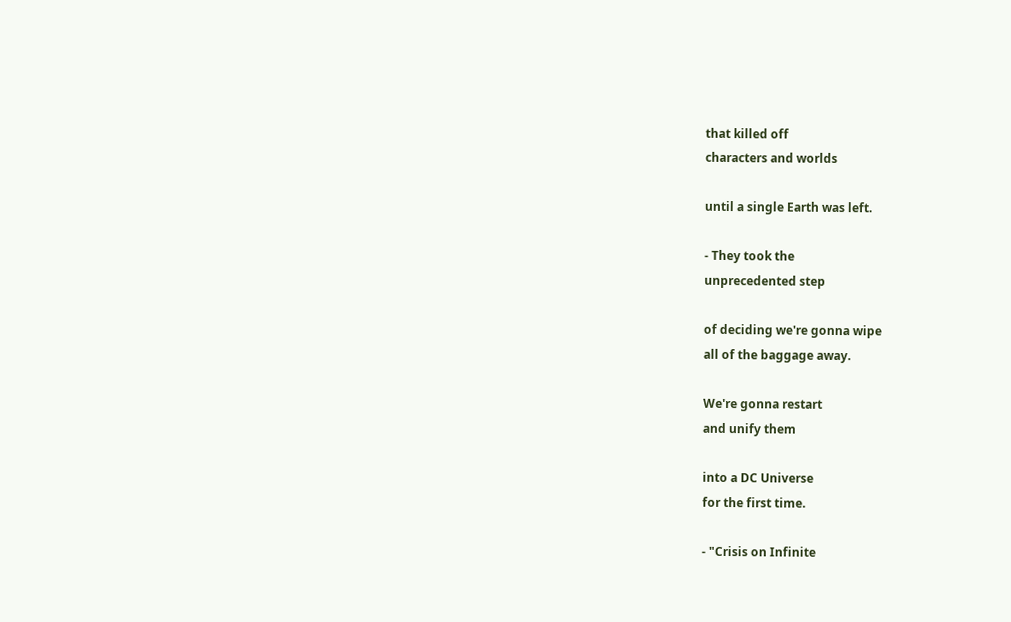that killed off
characters and worlds

until a single Earth was left.

- They took the
unprecedented step

of deciding we're gonna wipe
all of the baggage away.

We're gonna restart
and unify them

into a DC Universe
for the first time.

- "Crisis on Infinite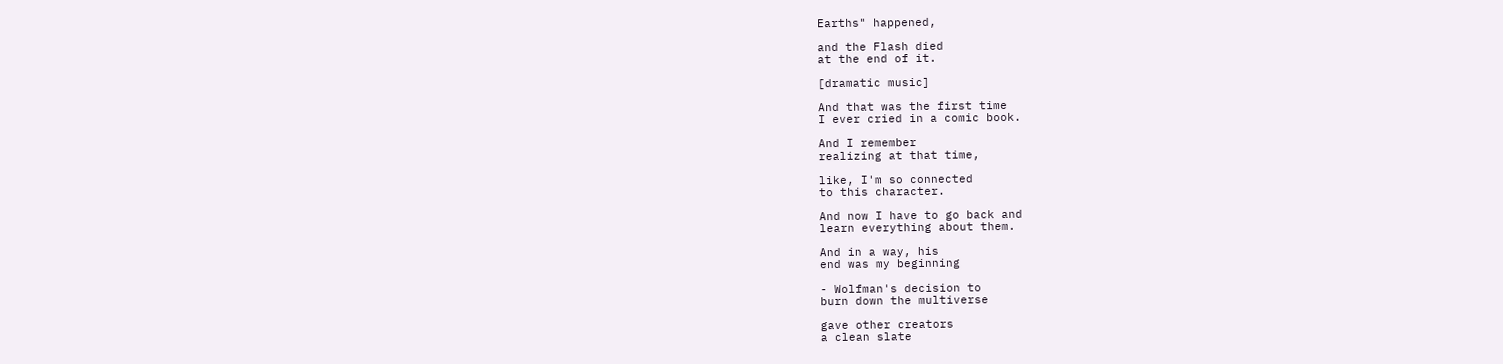Earths" happened,

and the Flash died
at the end of it.

[dramatic music]

And that was the first time
I ever cried in a comic book.

And I remember
realizing at that time,

like, I'm so connected
to this character.

And now I have to go back and
learn everything about them.

And in a way, his
end was my beginning

- Wolfman's decision to
burn down the multiverse

gave other creators
a clean slate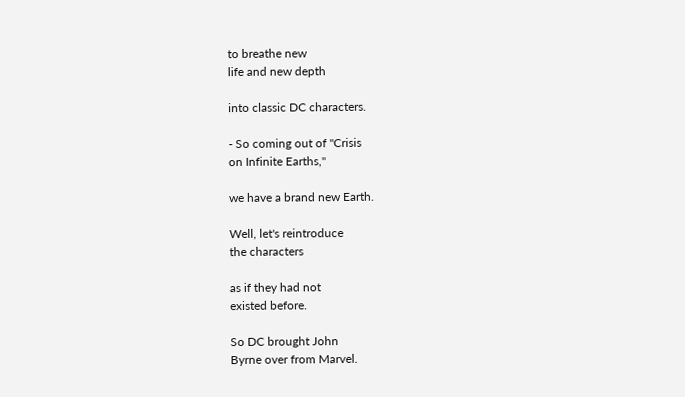to breathe new
life and new depth

into classic DC characters.

- So coming out of "Crisis
on Infinite Earths,"

we have a brand new Earth.

Well, let's reintroduce
the characters

as if they had not
existed before.

So DC brought John
Byrne over from Marvel.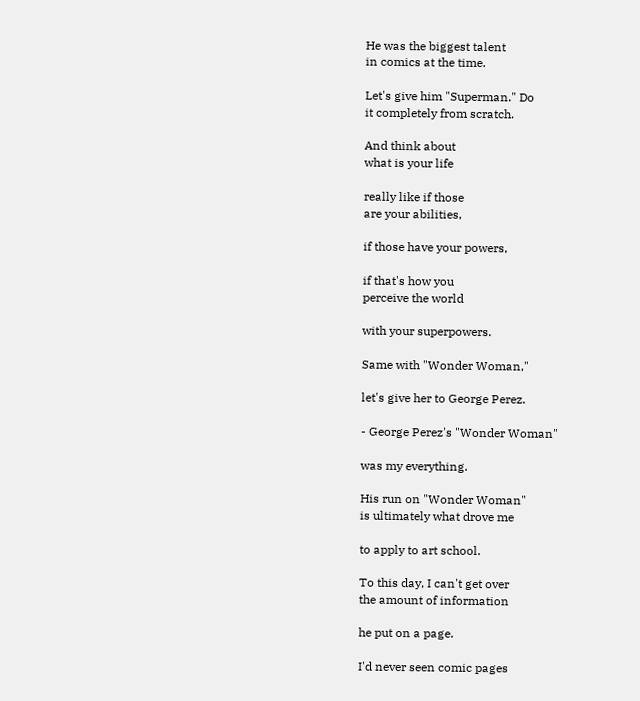He was the biggest talent
in comics at the time.

Let's give him "Superman." Do
it completely from scratch.

And think about
what is your life

really like if those
are your abilities,

if those have your powers,

if that's how you
perceive the world

with your superpowers.

Same with "Wonder Woman,"

let's give her to George Perez.

- George Perez's "Wonder Woman"

was my everything.

His run on "Wonder Woman"
is ultimately what drove me

to apply to art school.

To this day, I can't get over
the amount of information

he put on a page.

I'd never seen comic pages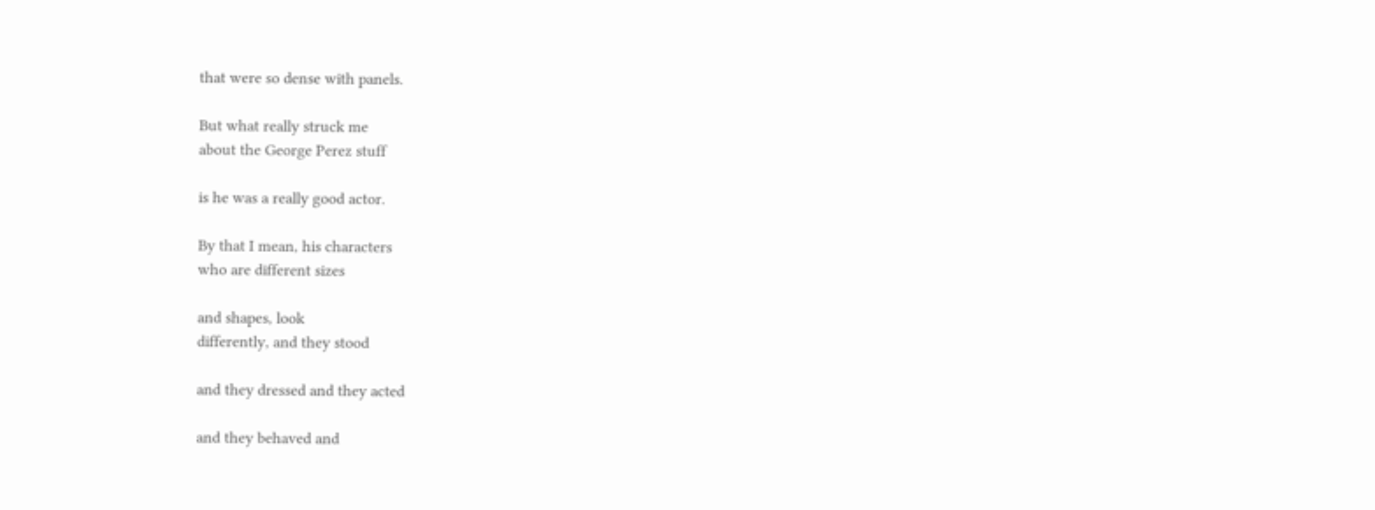that were so dense with panels.

But what really struck me
about the George Perez stuff

is he was a really good actor.

By that I mean, his characters
who are different sizes

and shapes, look
differently, and they stood

and they dressed and they acted

and they behaved and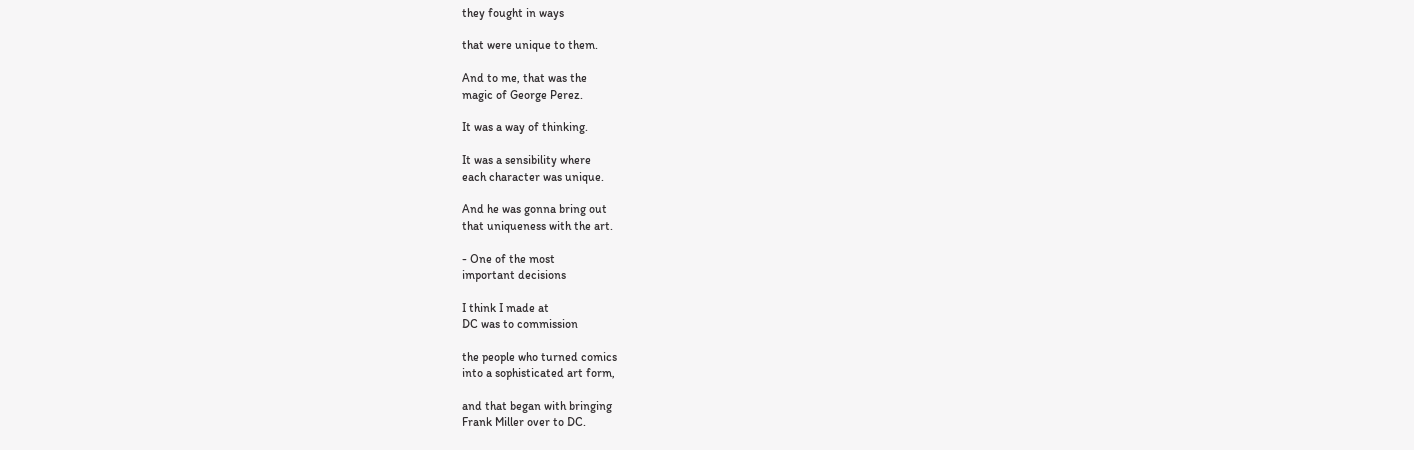they fought in ways

that were unique to them.

And to me, that was the
magic of George Perez.

It was a way of thinking.

It was a sensibility where
each character was unique.

And he was gonna bring out
that uniqueness with the art.

- One of the most
important decisions

I think I made at
DC was to commission

the people who turned comics
into a sophisticated art form,

and that began with bringing
Frank Miller over to DC.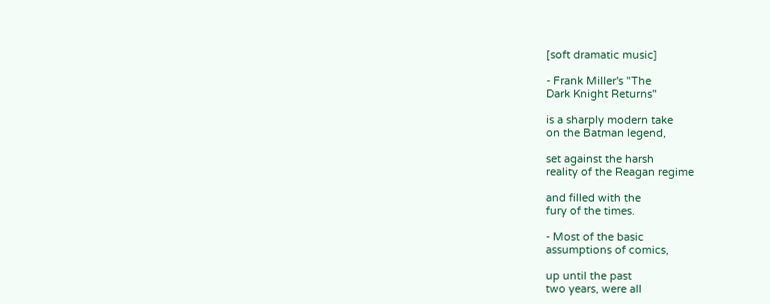[soft dramatic music]

- Frank Miller's "The
Dark Knight Returns"

is a sharply modern take
on the Batman legend,

set against the harsh
reality of the Reagan regime

and filled with the
fury of the times.

- Most of the basic
assumptions of comics,

up until the past
two years, were all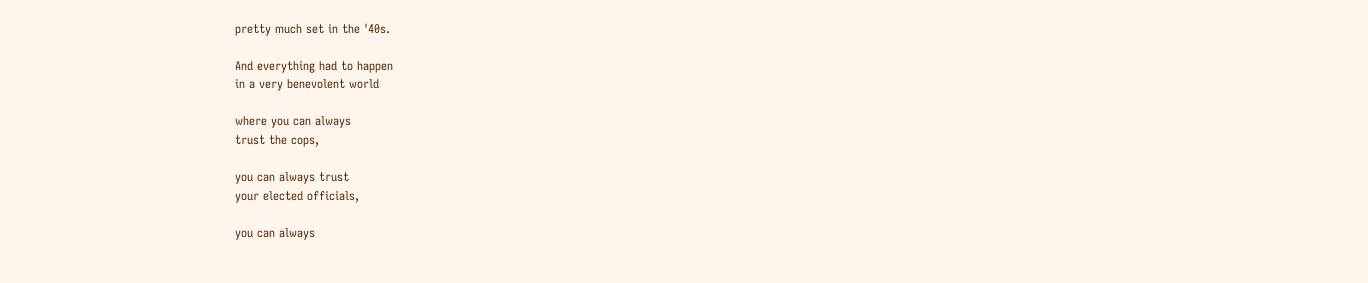pretty much set in the '40s.

And everything had to happen
in a very benevolent world

where you can always
trust the cops,

you can always trust
your elected officials,

you can always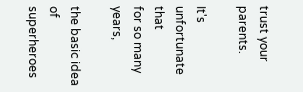trust your parents.

It's unfortunate that
for so many years,

the basic idea of superheroes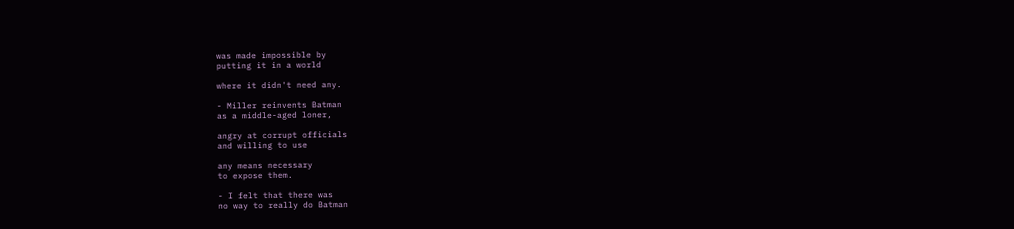was made impossible by
putting it in a world

where it didn't need any.

- Miller reinvents Batman
as a middle-aged loner,

angry at corrupt officials
and willing to use

any means necessary
to expose them.

- I felt that there was
no way to really do Batman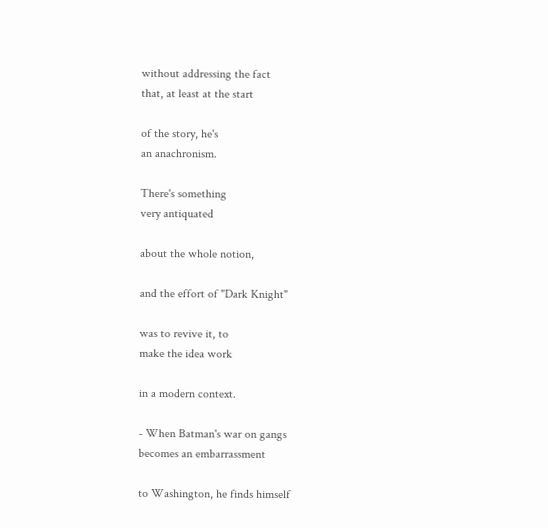without addressing the fact
that, at least at the start

of the story, he's
an anachronism.

There's something
very antiquated

about the whole notion,

and the effort of "Dark Knight"

was to revive it, to
make the idea work

in a modern context.

- When Batman's war on gangs
becomes an embarrassment

to Washington, he finds himself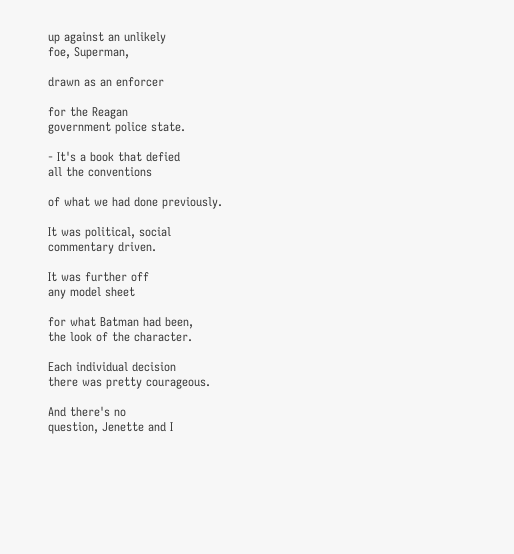up against an unlikely
foe, Superman,

drawn as an enforcer

for the Reagan
government police state.

- It's a book that defied
all the conventions

of what we had done previously.

It was political, social
commentary driven.

It was further off
any model sheet

for what Batman had been,
the look of the character.

Each individual decision
there was pretty courageous.

And there's no
question, Jenette and I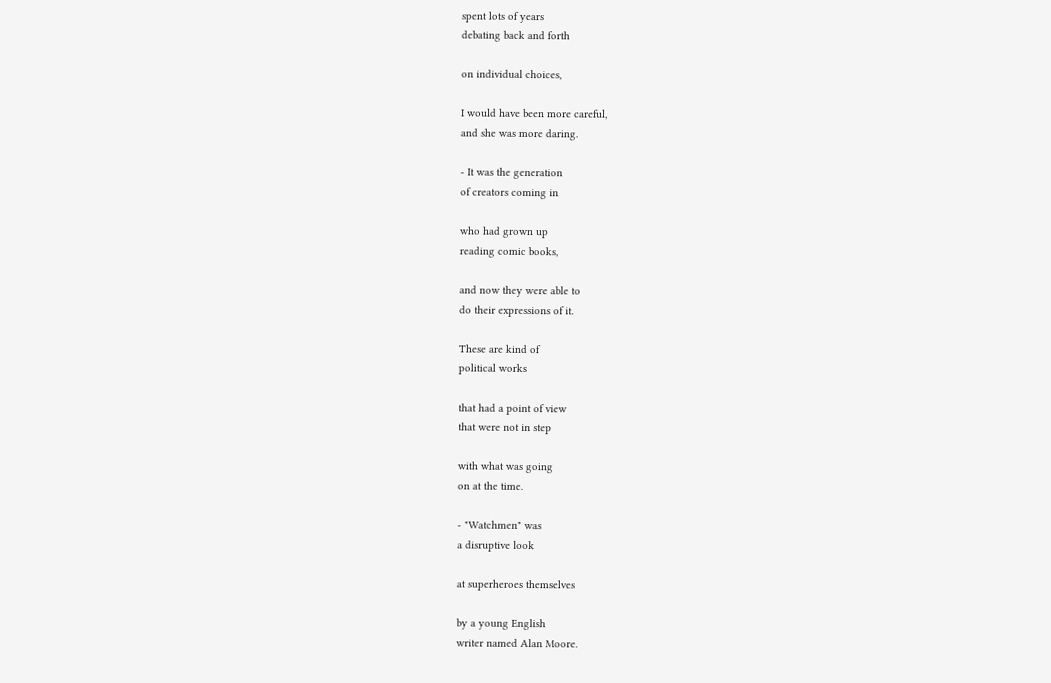spent lots of years
debating back and forth

on individual choices,

I would have been more careful,
and she was more daring.

- It was the generation
of creators coming in

who had grown up
reading comic books,

and now they were able to
do their expressions of it.

These are kind of
political works

that had a point of view
that were not in step

with what was going
on at the time.

- "Watchmen" was
a disruptive look

at superheroes themselves

by a young English
writer named Alan Moore.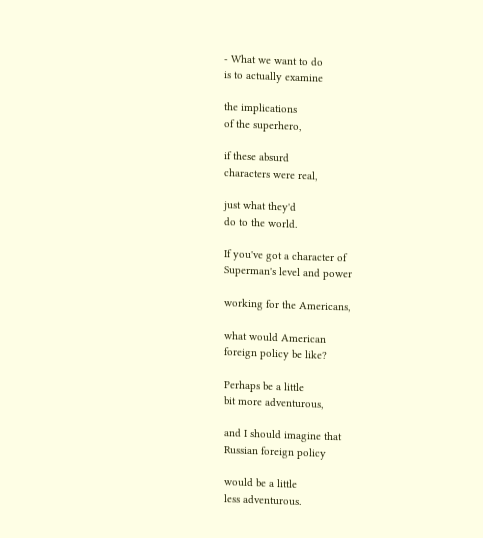- What we want to do
is to actually examine

the implications
of the superhero,

if these absurd
characters were real,

just what they'd
do to the world.

If you've got a character of
Superman's level and power

working for the Americans,

what would American
foreign policy be like?

Perhaps be a little
bit more adventurous,

and I should imagine that
Russian foreign policy

would be a little
less adventurous.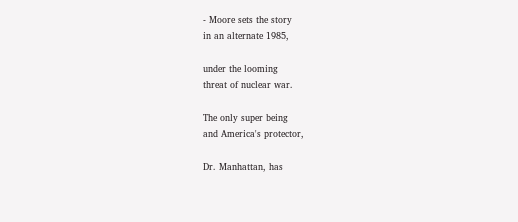- Moore sets the story
in an alternate 1985,

under the looming
threat of nuclear war.

The only super being
and America's protector,

Dr. Manhattan, has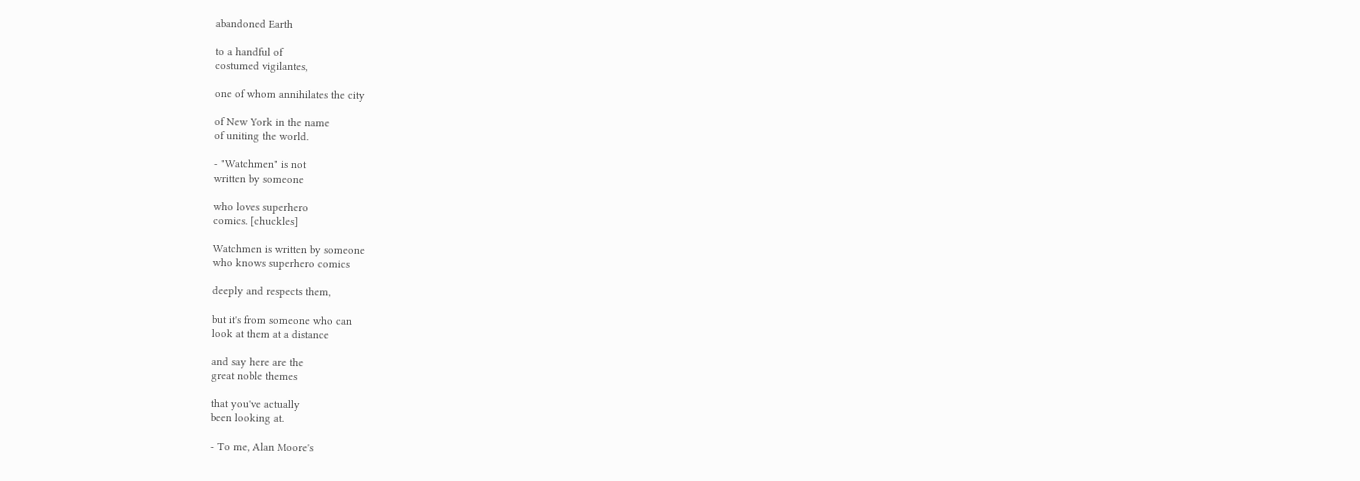abandoned Earth

to a handful of
costumed vigilantes,

one of whom annihilates the city

of New York in the name
of uniting the world.

- "Watchmen" is not
written by someone

who loves superhero
comics. [chuckles]

Watchmen is written by someone
who knows superhero comics

deeply and respects them,

but it's from someone who can
look at them at a distance

and say here are the
great noble themes

that you've actually
been looking at.

- To me, Alan Moore's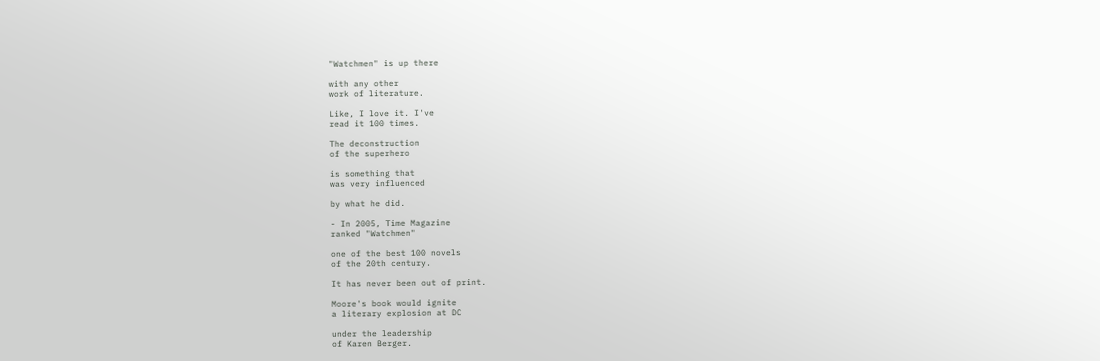"Watchmen" is up there

with any other
work of literature.

Like, I love it. I've
read it 100 times.

The deconstruction
of the superhero

is something that
was very influenced

by what he did.

- In 2005, Time Magazine
ranked "Watchmen"

one of the best 100 novels
of the 20th century.

It has never been out of print.

Moore's book would ignite
a literary explosion at DC

under the leadership
of Karen Berger.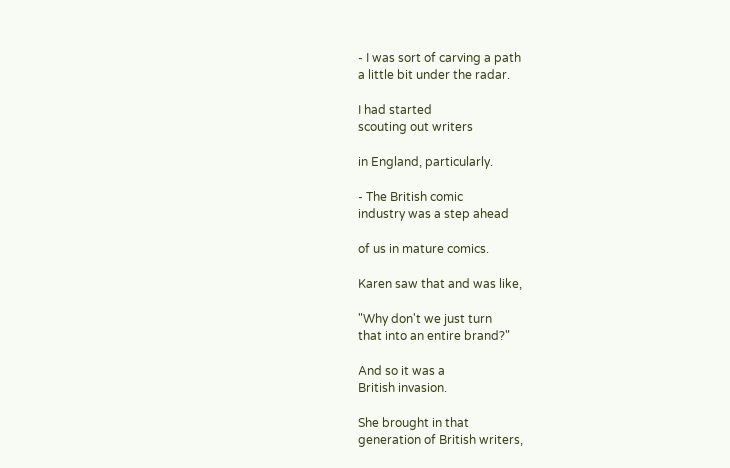- I was sort of carving a path
a little bit under the radar.

I had started
scouting out writers

in England, particularly.

- The British comic
industry was a step ahead

of us in mature comics.

Karen saw that and was like,

"Why don't we just turn
that into an entire brand?"

And so it was a
British invasion.

She brought in that
generation of British writers,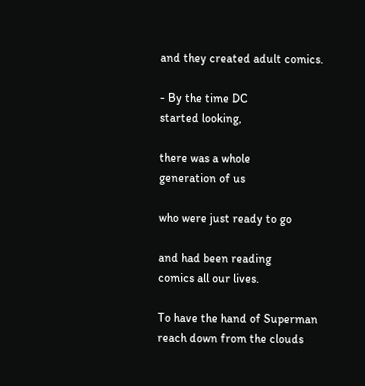and they created adult comics.

- By the time DC
started looking,

there was a whole
generation of us

who were just ready to go

and had been reading
comics all our lives.

To have the hand of Superman
reach down from the clouds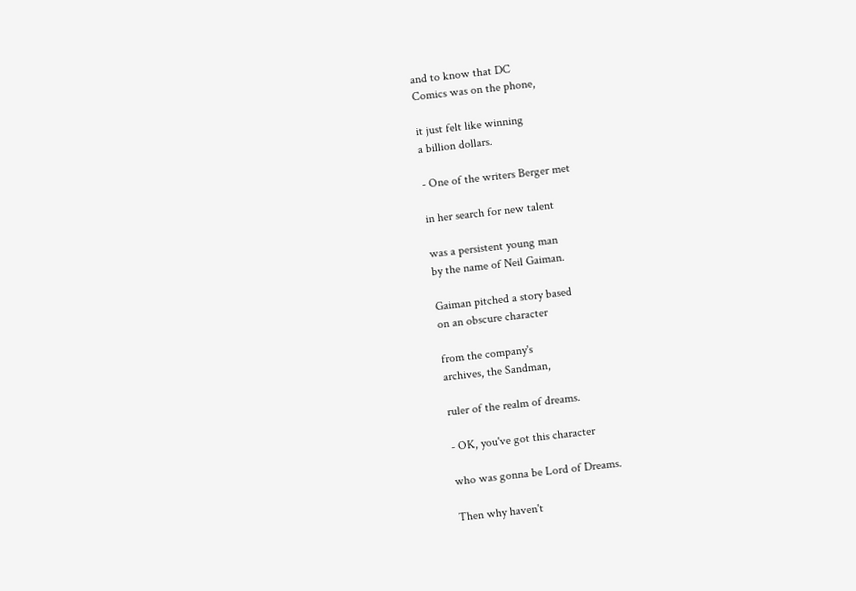and to know that DC
Comics was on the phone,

it just felt like winning
a billion dollars.

- One of the writers Berger met

in her search for new talent

was a persistent young man
by the name of Neil Gaiman.

Gaiman pitched a story based
on an obscure character

from the company's
archives, the Sandman,

ruler of the realm of dreams.

- OK, you've got this character

who was gonna be Lord of Dreams.

Then why haven't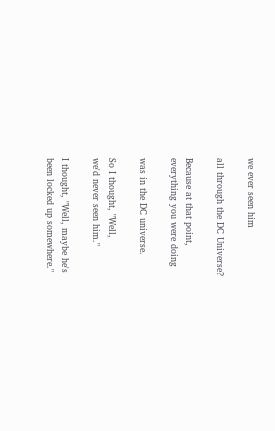we ever seen him

all through the DC Universe?

Because at that point,
everything you were doing

was in the DC universe.

So I thought, "Well,
we'd never seen him."

I thought, "Well, maybe he's
been locked up somewhere."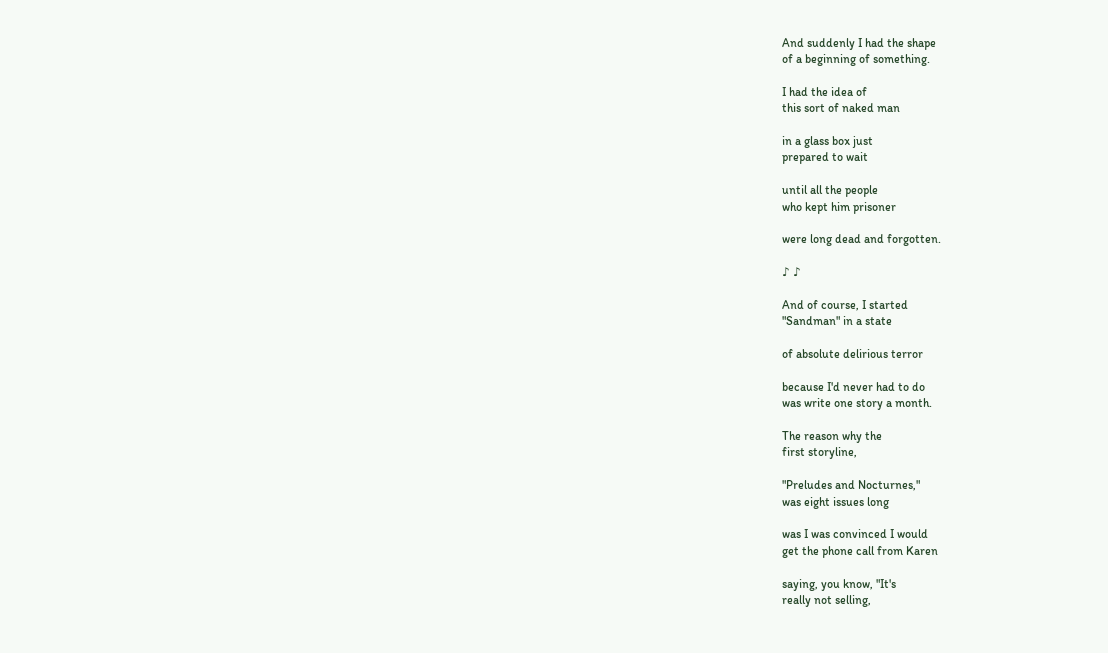And suddenly I had the shape
of a beginning of something.

I had the idea of
this sort of naked man

in a glass box just
prepared to wait

until all the people
who kept him prisoner

were long dead and forgotten.

♪ ♪

And of course, I started
"Sandman" in a state

of absolute delirious terror

because I'd never had to do
was write one story a month.

The reason why the
first storyline,

"Preludes and Nocturnes,"
was eight issues long

was I was convinced I would
get the phone call from Karen

saying, you know, "It's
really not selling,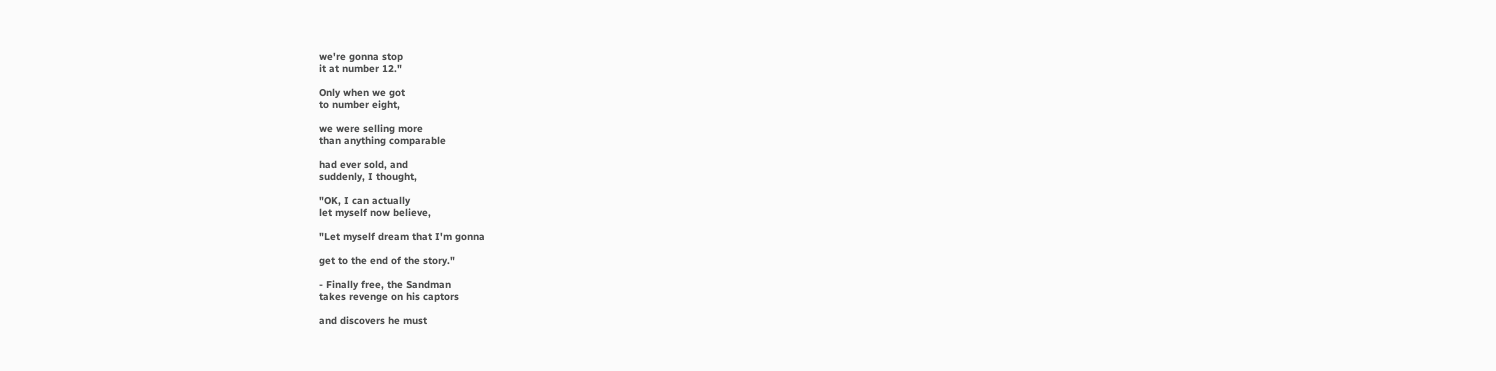we're gonna stop
it at number 12."

Only when we got
to number eight,

we were selling more
than anything comparable

had ever sold, and
suddenly, I thought,

"OK, I can actually
let myself now believe,

"Let myself dream that I'm gonna

get to the end of the story."

- Finally free, the Sandman
takes revenge on his captors

and discovers he must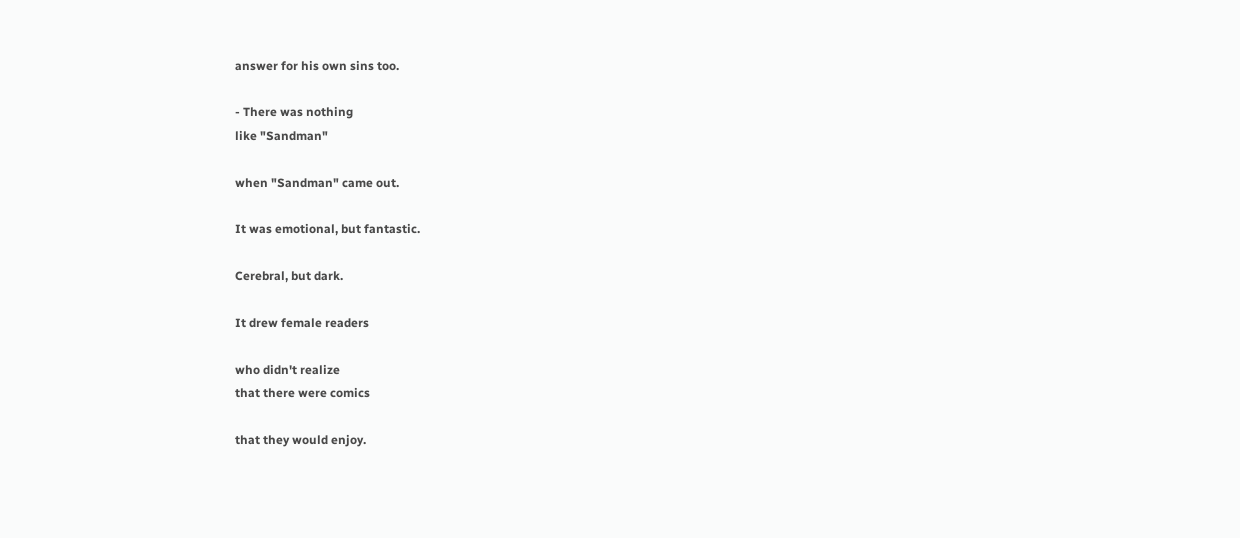answer for his own sins too.

- There was nothing
like "Sandman"

when "Sandman" came out.

It was emotional, but fantastic.

Cerebral, but dark.

It drew female readers

who didn't realize
that there were comics

that they would enjoy.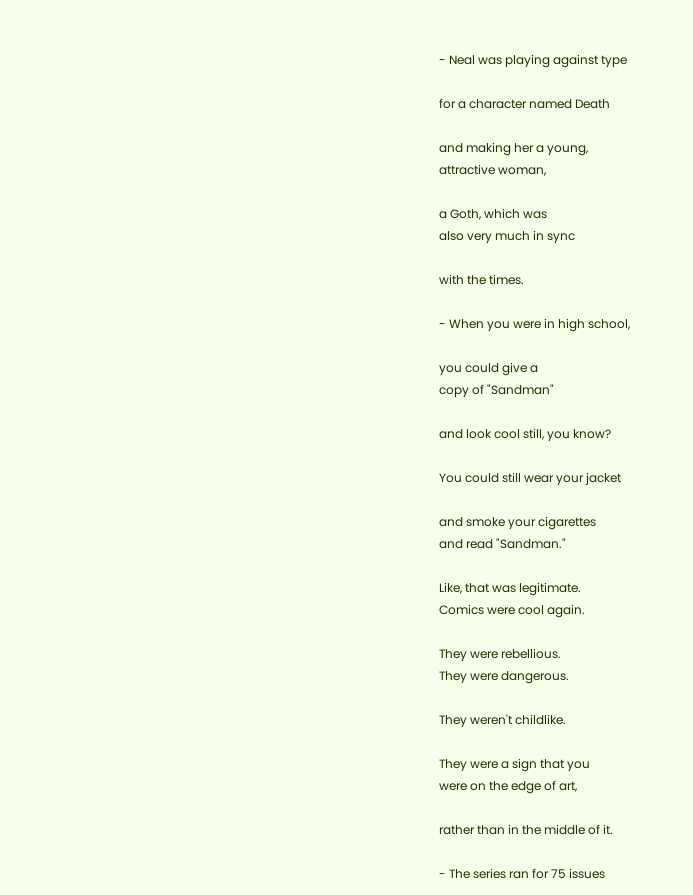- Neal was playing against type

for a character named Death

and making her a young,
attractive woman,

a Goth, which was
also very much in sync

with the times.

- When you were in high school,

you could give a
copy of "Sandman"

and look cool still, you know?

You could still wear your jacket

and smoke your cigarettes
and read "Sandman."

Like, that was legitimate.
Comics were cool again.

They were rebellious.
They were dangerous.

They weren't childlike.

They were a sign that you
were on the edge of art,

rather than in the middle of it.

- The series ran for 75 issues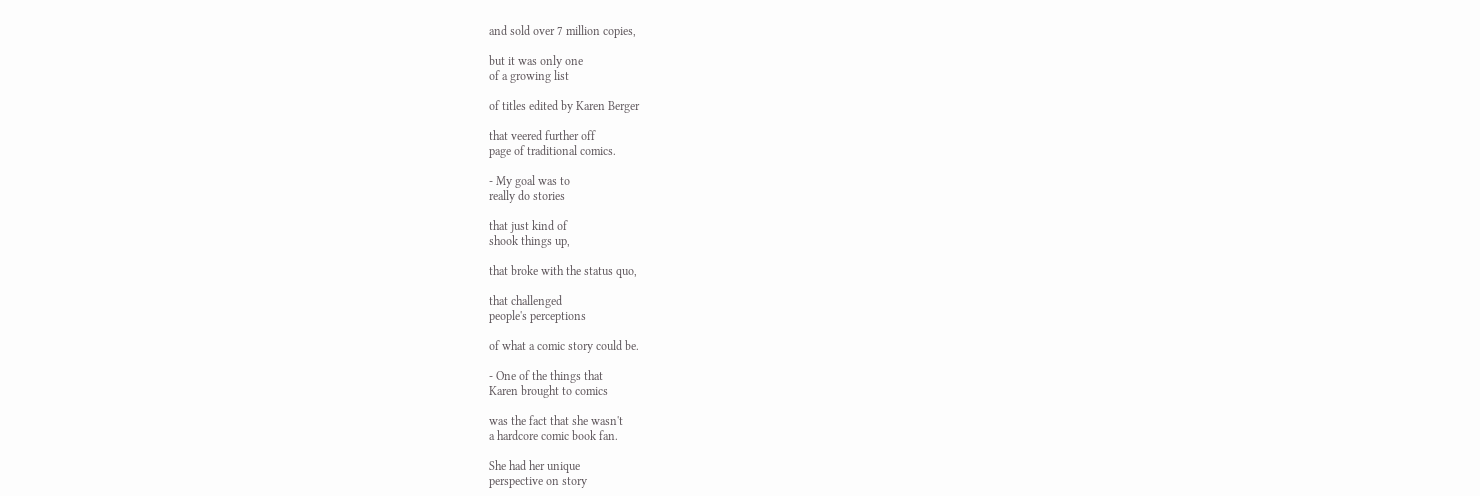and sold over 7 million copies,

but it was only one
of a growing list

of titles edited by Karen Berger

that veered further off
page of traditional comics.

- My goal was to
really do stories

that just kind of
shook things up,

that broke with the status quo,

that challenged
people's perceptions

of what a comic story could be.

- One of the things that
Karen brought to comics

was the fact that she wasn't
a hardcore comic book fan.

She had her unique
perspective on story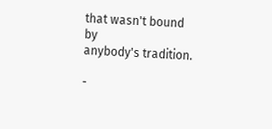that wasn't bound by
anybody's tradition.

-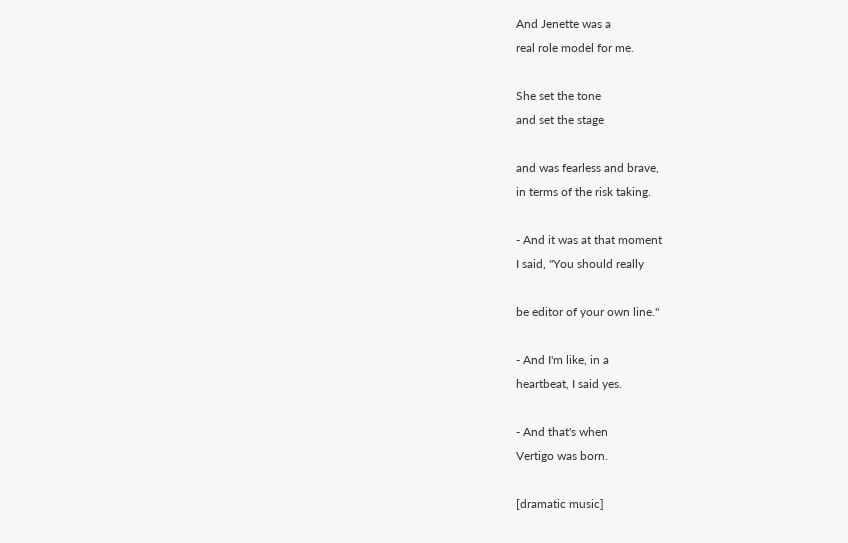And Jenette was a
real role model for me.

She set the tone
and set the stage

and was fearless and brave,
in terms of the risk taking.

- And it was at that moment
I said, "You should really

be editor of your own line."

- And I'm like, in a
heartbeat, I said yes.

- And that's when
Vertigo was born.

[dramatic music]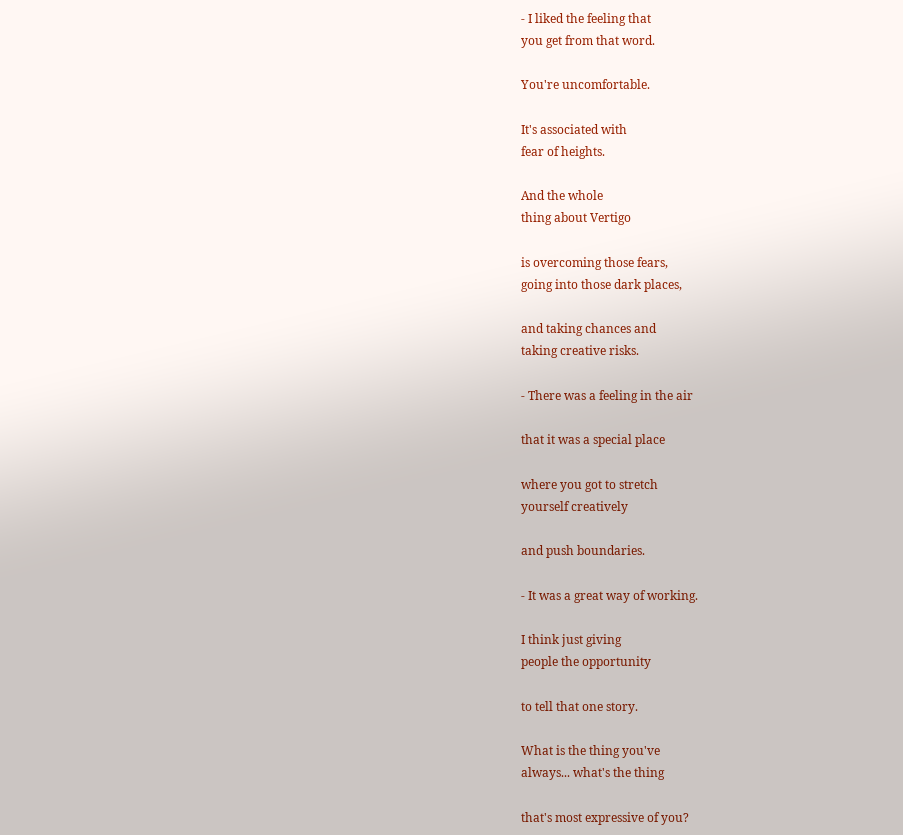- I liked the feeling that
you get from that word.

You're uncomfortable.

It's associated with
fear of heights.

And the whole
thing about Vertigo

is overcoming those fears,
going into those dark places,

and taking chances and
taking creative risks.

- There was a feeling in the air

that it was a special place

where you got to stretch
yourself creatively

and push boundaries.

- It was a great way of working.

I think just giving
people the opportunity

to tell that one story.

What is the thing you've
always... what's the thing

that's most expressive of you?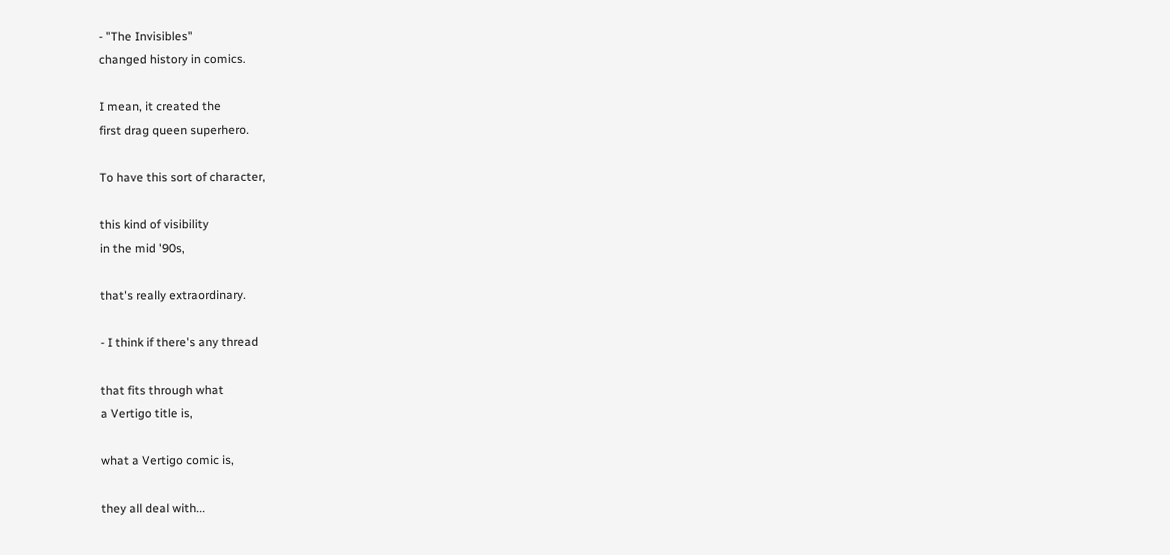- "The Invisibles"
changed history in comics.

I mean, it created the
first drag queen superhero.

To have this sort of character,

this kind of visibility
in the mid '90s,

that's really extraordinary.

- I think if there's any thread

that fits through what
a Vertigo title is,

what a Vertigo comic is,

they all deal with...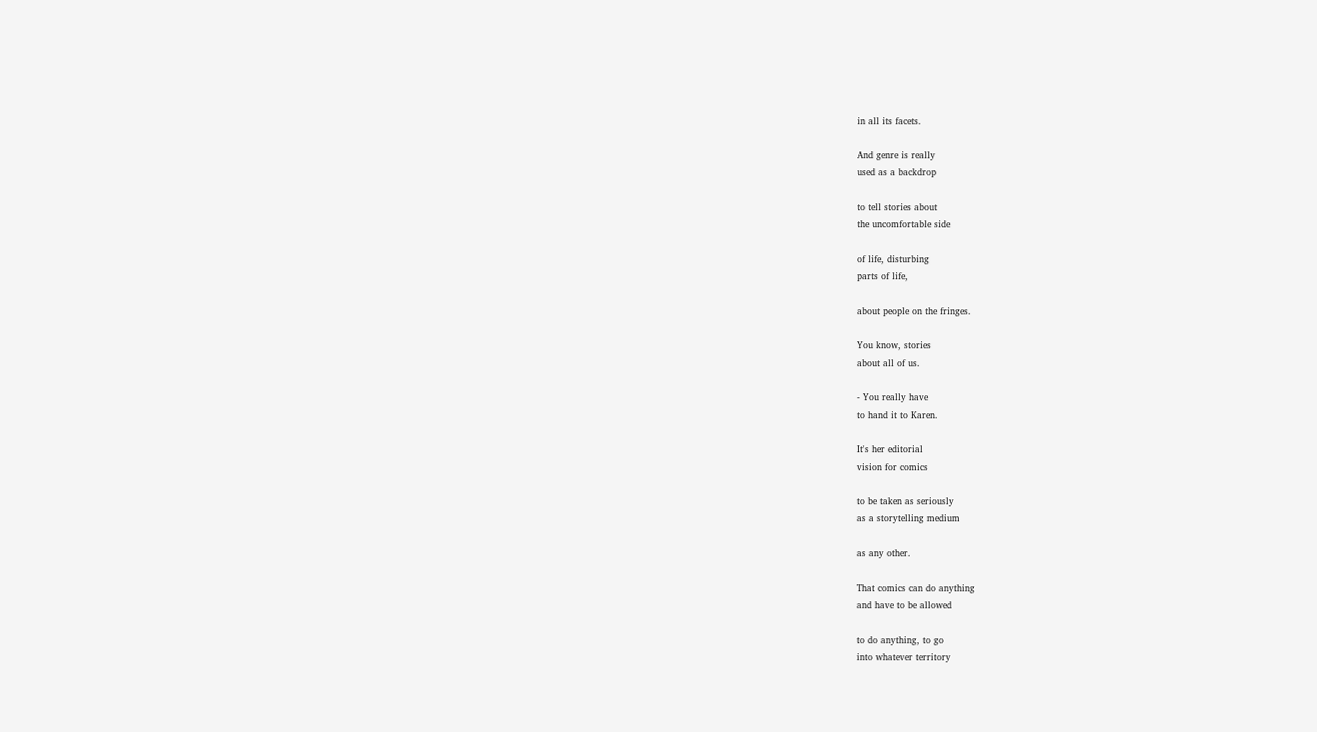in all its facets.

And genre is really
used as a backdrop

to tell stories about
the uncomfortable side

of life, disturbing
parts of life,

about people on the fringes.

You know, stories
about all of us.

- You really have
to hand it to Karen.

It's her editorial
vision for comics

to be taken as seriously
as a storytelling medium

as any other.

That comics can do anything
and have to be allowed

to do anything, to go
into whatever territory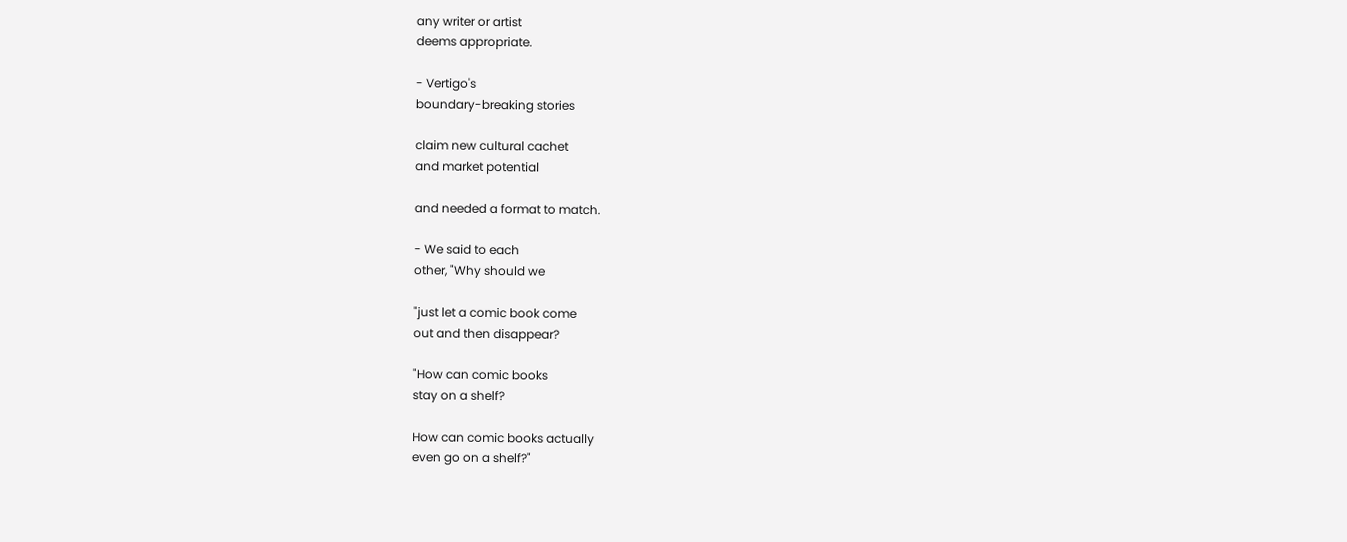any writer or artist
deems appropriate.

- Vertigo's
boundary-breaking stories

claim new cultural cachet
and market potential

and needed a format to match.

- We said to each
other, "Why should we

"just let a comic book come
out and then disappear?

"How can comic books
stay on a shelf?

How can comic books actually
even go on a shelf?"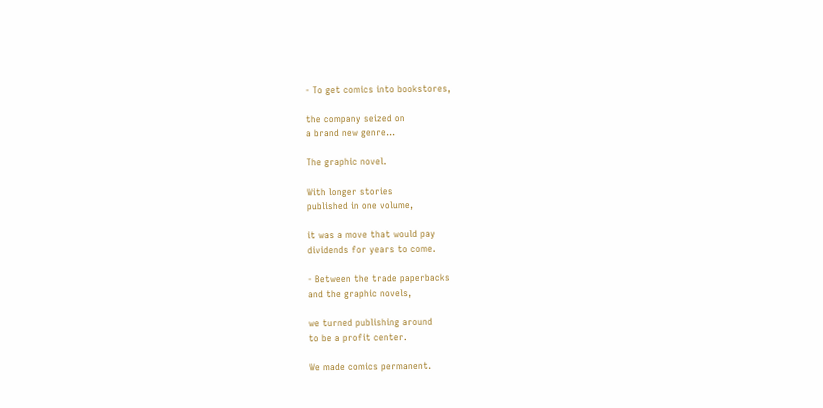- To get comics into bookstores,

the company seized on
a brand new genre...

The graphic novel.

With longer stories
published in one volume,

it was a move that would pay
dividends for years to come.

- Between the trade paperbacks
and the graphic novels,

we turned publishing around
to be a profit center.

We made comics permanent.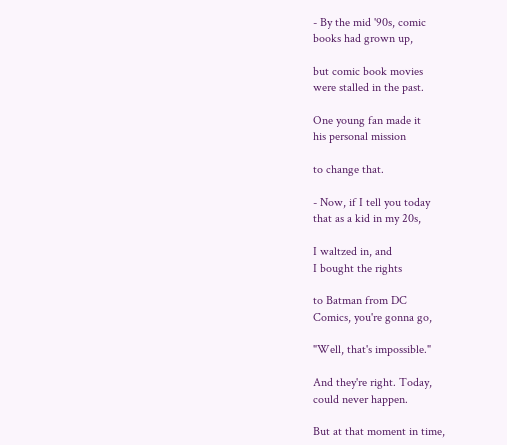- By the mid '90s, comic
books had grown up,

but comic book movies
were stalled in the past.

One young fan made it
his personal mission

to change that.

- Now, if I tell you today
that as a kid in my 20s,

I waltzed in, and
I bought the rights

to Batman from DC
Comics, you're gonna go,

"Well, that's impossible."

And they're right. Today,
could never happen.

But at that moment in time,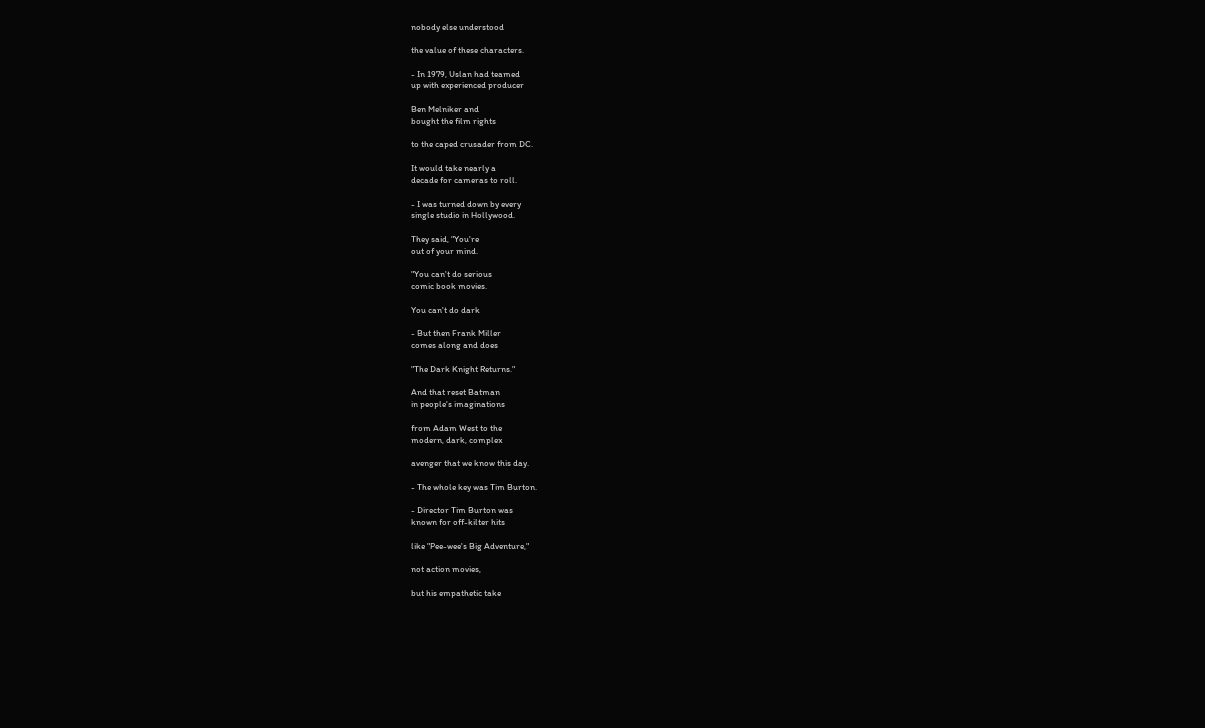nobody else understood

the value of these characters.

- In 1979, Uslan had teamed
up with experienced producer

Ben Melniker and
bought the film rights

to the caped crusader from DC.

It would take nearly a
decade for cameras to roll.

- I was turned down by every
single studio in Hollywood.

They said, "You're
out of your mind.

"You can't do serious
comic book movies.

You can't do dark

- But then Frank Miller
comes along and does

"The Dark Knight Returns."

And that reset Batman
in people's imaginations

from Adam West to the
modern, dark, complex

avenger that we know this day.

- The whole key was Tim Burton.

- Director Tim Burton was
known for off-kilter hits

like "Pee-wee's Big Adventure,"

not action movies,

but his empathetic take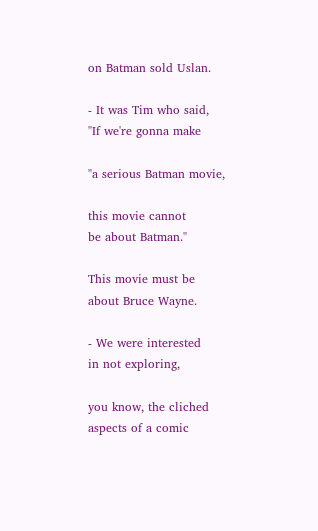on Batman sold Uslan.

- It was Tim who said,
"If we're gonna make

"a serious Batman movie,

this movie cannot
be about Batman."

This movie must be
about Bruce Wayne.

- We were interested
in not exploring,

you know, the cliched
aspects of a comic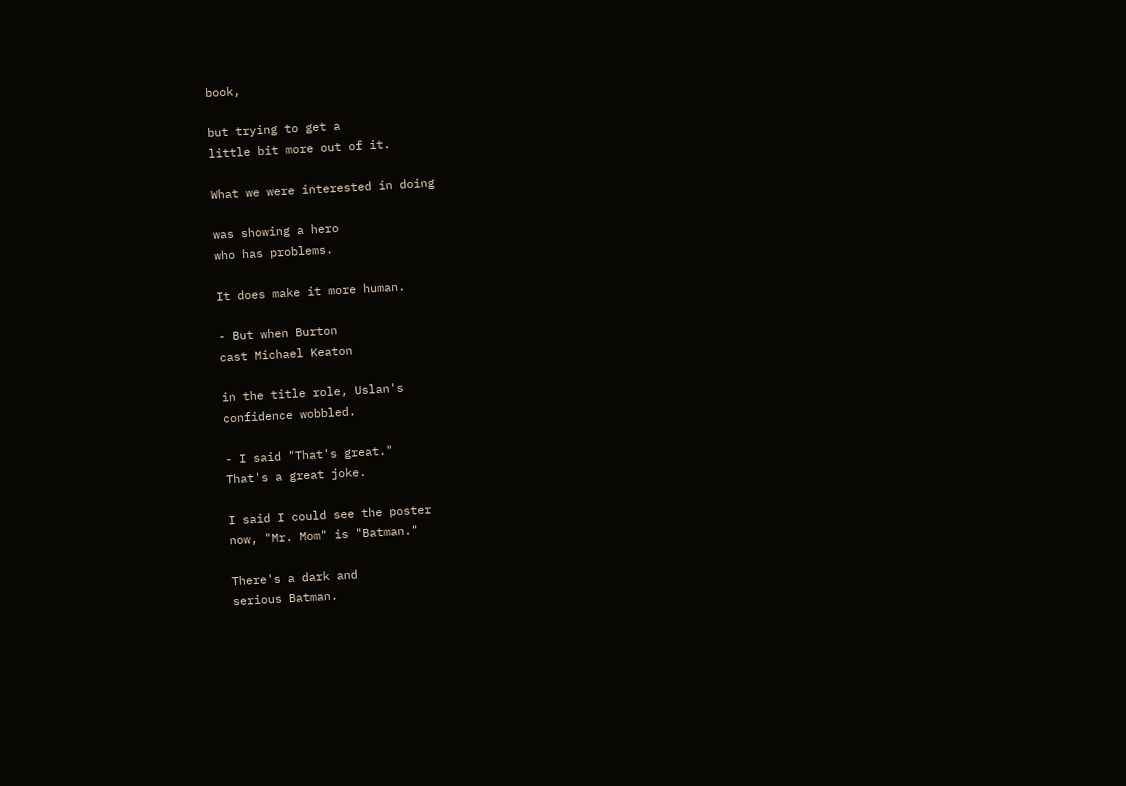book,

but trying to get a
little bit more out of it.

What we were interested in doing

was showing a hero
who has problems.

It does make it more human.

- But when Burton
cast Michael Keaton

in the title role, Uslan's
confidence wobbled.

- I said "That's great."
That's a great joke.

I said I could see the poster
now, "Mr. Mom" is "Batman."

There's a dark and
serious Batman.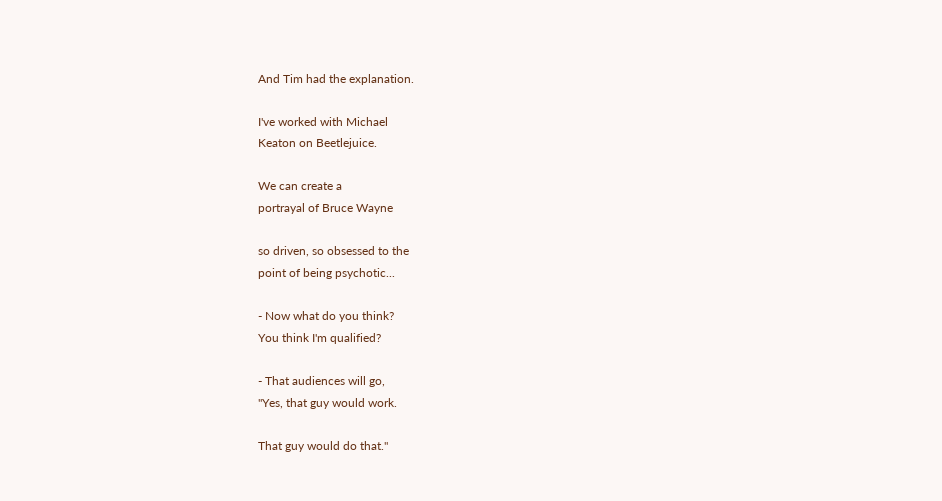And Tim had the explanation.

I've worked with Michael
Keaton on Beetlejuice.

We can create a
portrayal of Bruce Wayne

so driven, so obsessed to the
point of being psychotic...

- Now what do you think?
You think I'm qualified?

- That audiences will go,
"Yes, that guy would work.

That guy would do that."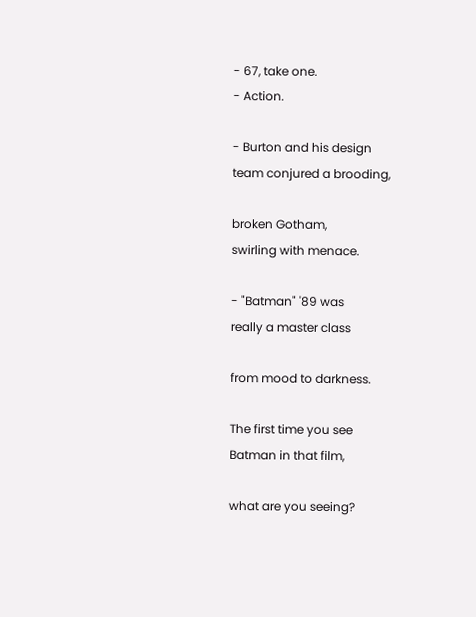- 67, take one.
- Action.

- Burton and his design
team conjured a brooding,

broken Gotham,
swirling with menace.

- "Batman" '89 was
really a master class

from mood to darkness.

The first time you see
Batman in that film,

what are you seeing?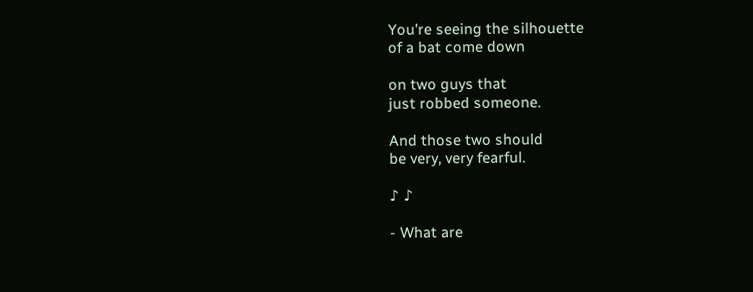You're seeing the silhouette
of a bat come down

on two guys that
just robbed someone.

And those two should
be very, very fearful.

♪ ♪

- What are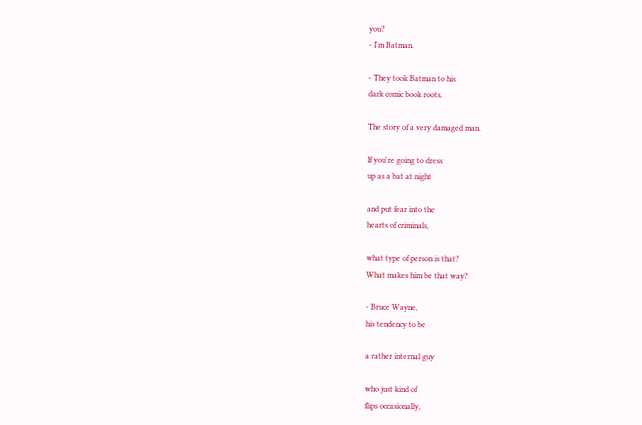you?
- I'm Batman.

- They took Batman to his
dark comic book roots.

The story of a very damaged man.

If you're going to dress
up as a bat at night

and put fear into the
hearts of criminals,

what type of person is that?
What makes him be that way?

- Bruce Wayne,
his tendency to be

a rather internal guy

who just kind of
flips occasionally,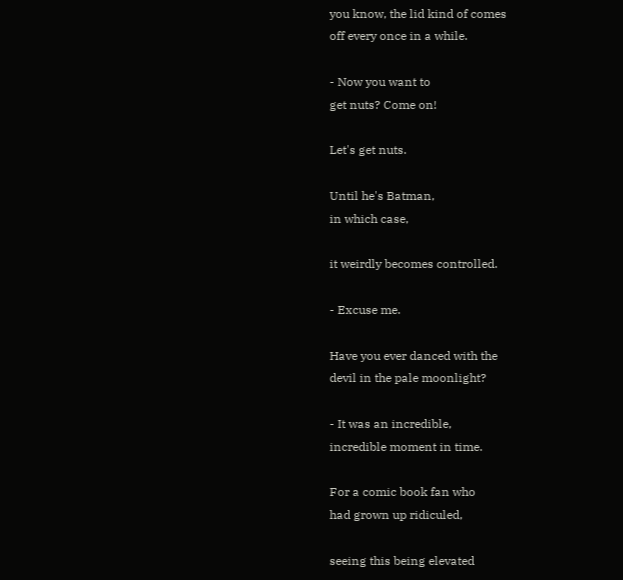you know, the lid kind of comes
off every once in a while.

- Now you want to
get nuts? Come on!

Let's get nuts.

Until he's Batman,
in which case,

it weirdly becomes controlled.

- Excuse me.

Have you ever danced with the
devil in the pale moonlight?

- It was an incredible,
incredible moment in time.

For a comic book fan who
had grown up ridiculed,

seeing this being elevated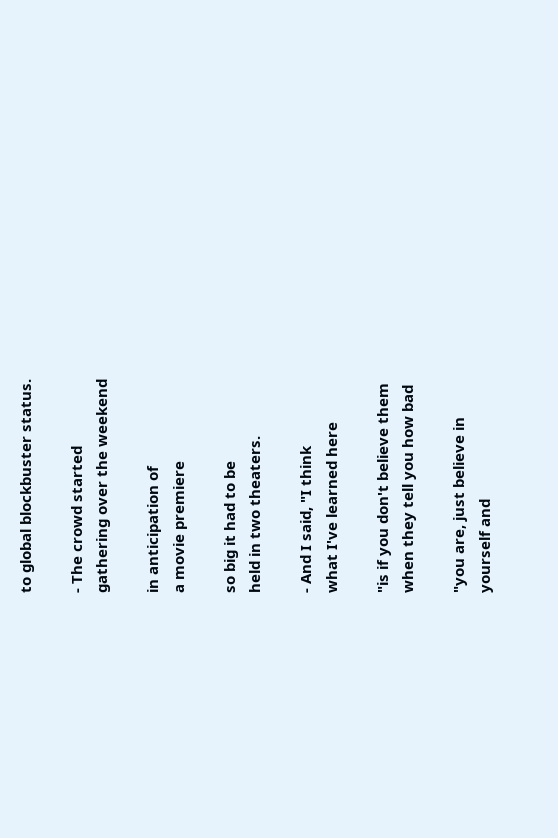to global blockbuster status.

- The crowd started
gathering over the weekend

in anticipation of
a movie premiere

so big it had to be
held in two theaters.

- And I said, "I think
what I've learned here

"is if you don't believe them
when they tell you how bad

"you are, just believe in
yourself and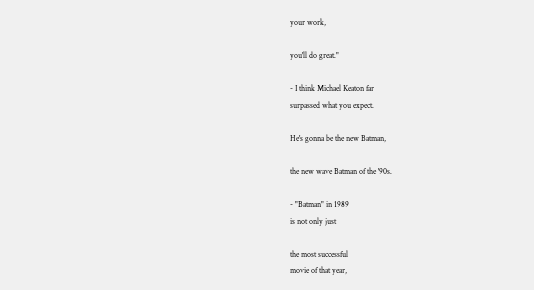your work,

you'll do great."

- I think Michael Keaton far
surpassed what you expect.

He's gonna be the new Batman,

the new wave Batman of the '90s.

- "Batman" in 1989
is not only just

the most successful
movie of that year,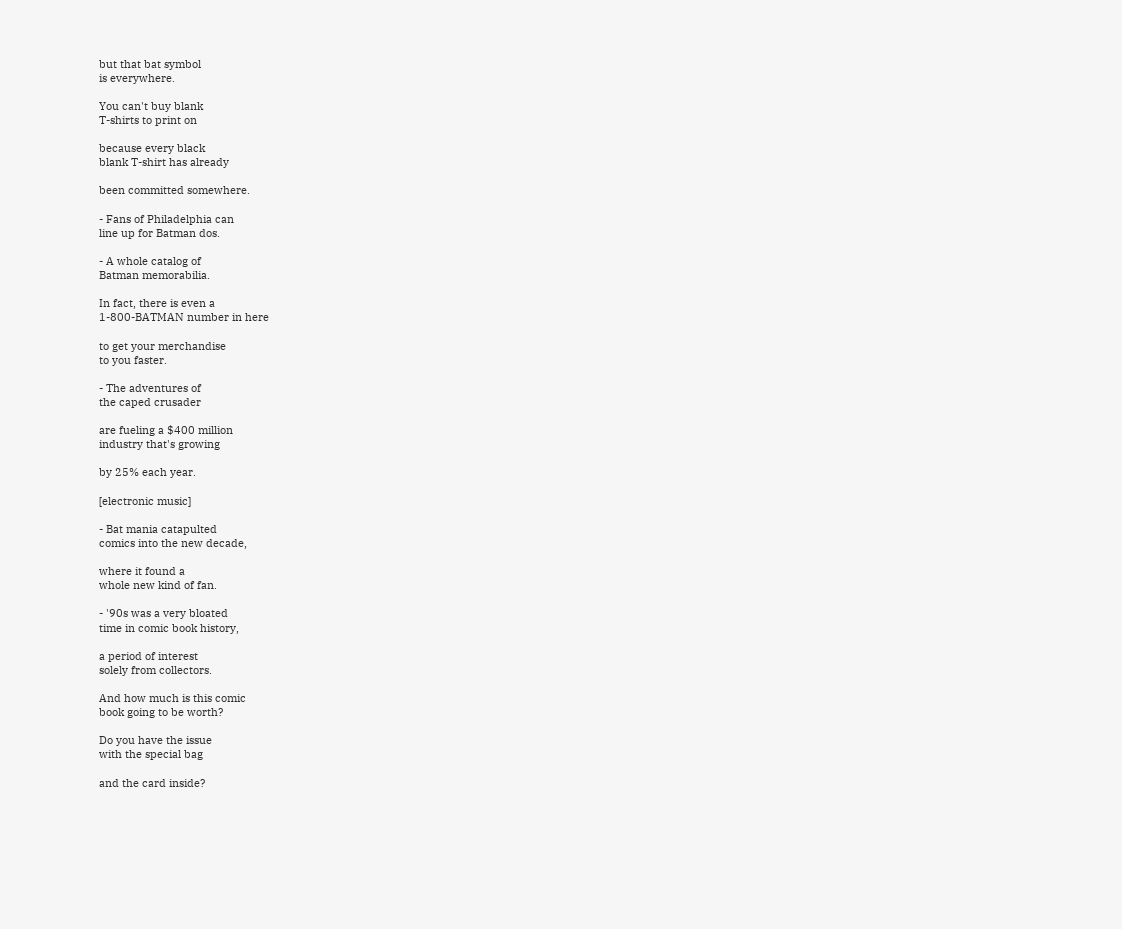but that bat symbol
is everywhere.

You can't buy blank
T-shirts to print on

because every black
blank T-shirt has already

been committed somewhere.

- Fans of Philadelphia can
line up for Batman dos.

- A whole catalog of
Batman memorabilia.

In fact, there is even a
1-800-BATMAN number in here

to get your merchandise
to you faster.

- The adventures of
the caped crusader

are fueling a $400 million
industry that's growing

by 25% each year.

[electronic music]

- Bat mania catapulted
comics into the new decade,

where it found a
whole new kind of fan.

- '90s was a very bloated
time in comic book history,

a period of interest
solely from collectors.

And how much is this comic
book going to be worth?

Do you have the issue
with the special bag

and the card inside?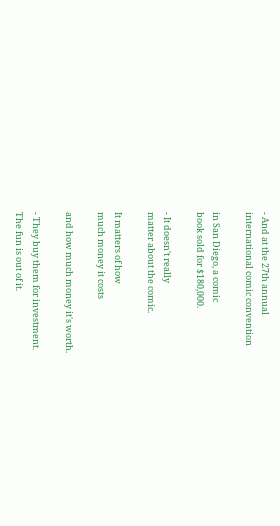- And at the 27th annual
international comic convention

in San Diego, a comic
book sold for $180,000.

- It doesn't really
matter about the comic.

It matters of how
much money it costs

and how much money it's worth.

- They buy them for investment.
The fun is out of it.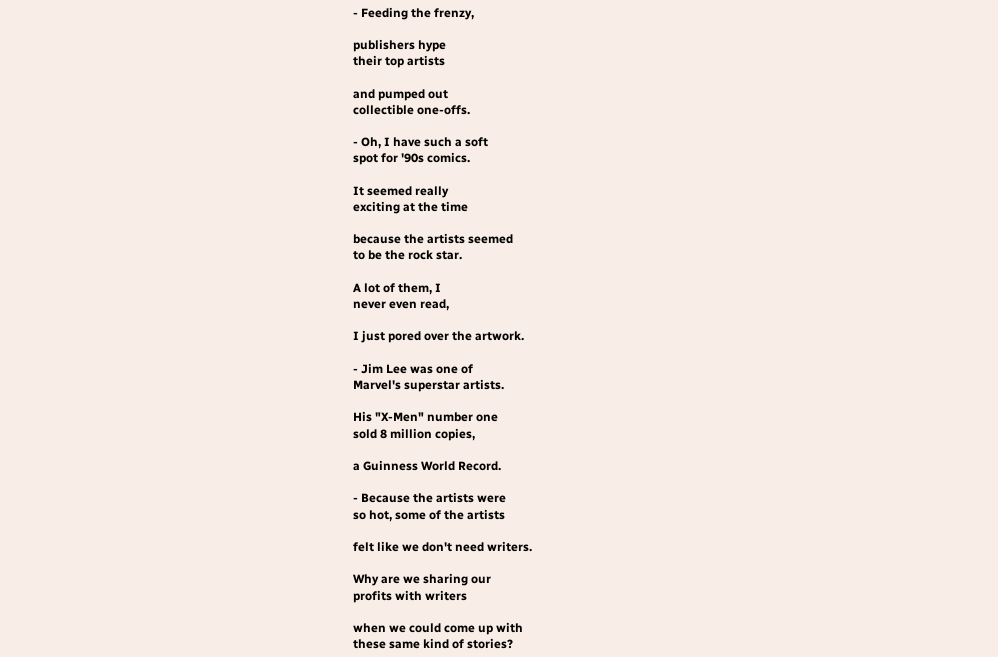- Feeding the frenzy,

publishers hype
their top artists

and pumped out
collectible one-offs.

- Oh, I have such a soft
spot for '90s comics.

It seemed really
exciting at the time

because the artists seemed
to be the rock star.

A lot of them, I
never even read,

I just pored over the artwork.

- Jim Lee was one of
Marvel's superstar artists.

His "X-Men" number one
sold 8 million copies,

a Guinness World Record.

- Because the artists were
so hot, some of the artists

felt like we don't need writers.

Why are we sharing our
profits with writers

when we could come up with
these same kind of stories?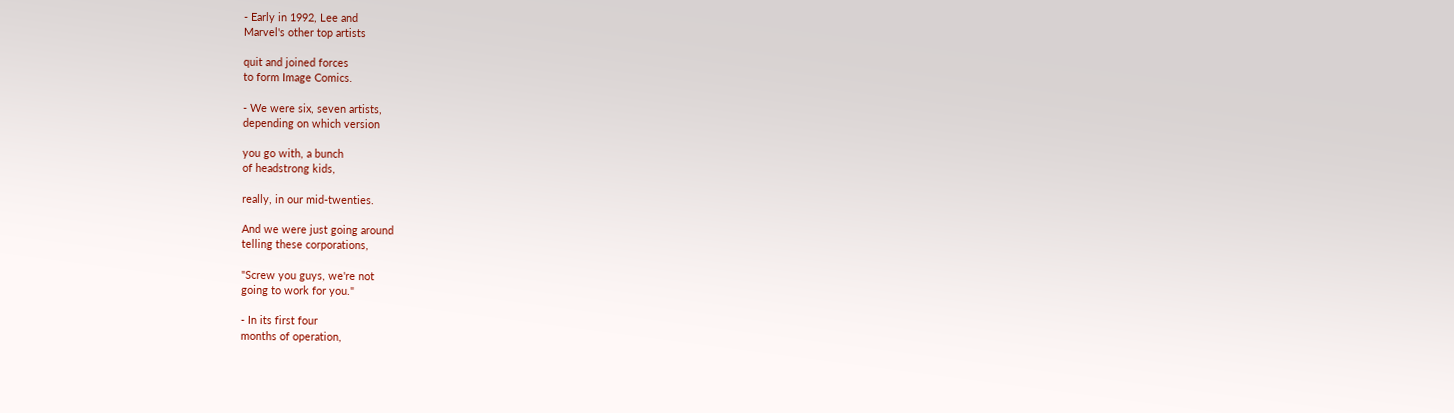- Early in 1992, Lee and
Marvel's other top artists

quit and joined forces
to form Image Comics.

- We were six, seven artists,
depending on which version

you go with, a bunch
of headstrong kids,

really, in our mid-twenties.

And we were just going around
telling these corporations,

"Screw you guys, we're not
going to work for you."

- In its first four
months of operation,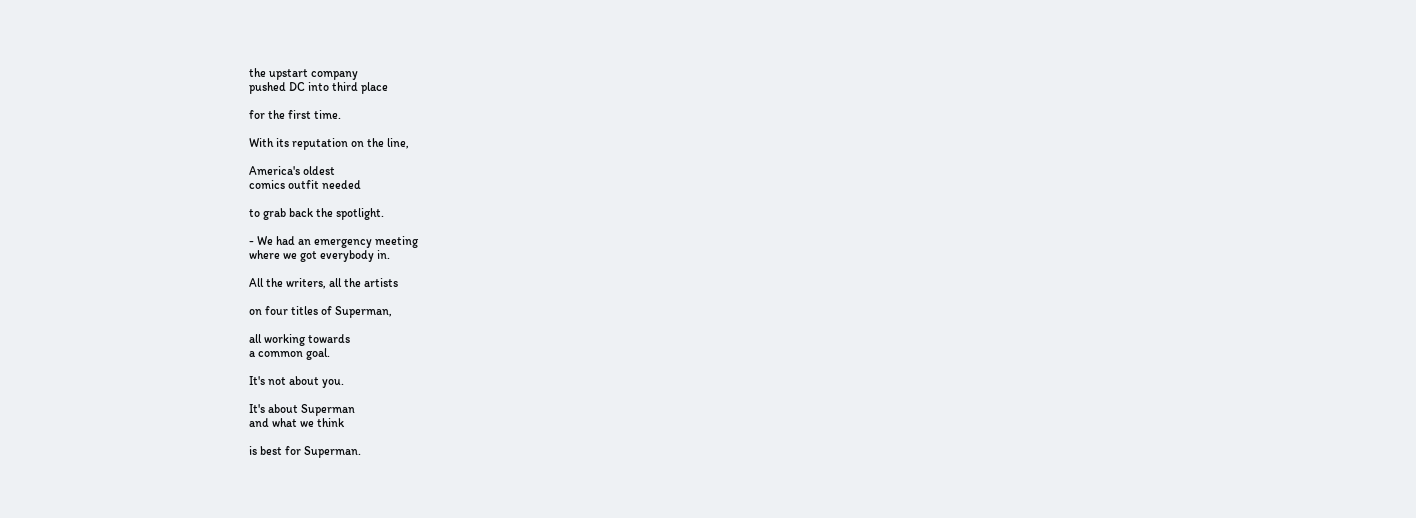the upstart company
pushed DC into third place

for the first time.

With its reputation on the line,

America's oldest
comics outfit needed

to grab back the spotlight.

- We had an emergency meeting
where we got everybody in.

All the writers, all the artists

on four titles of Superman,

all working towards
a common goal.

It's not about you.

It's about Superman
and what we think

is best for Superman.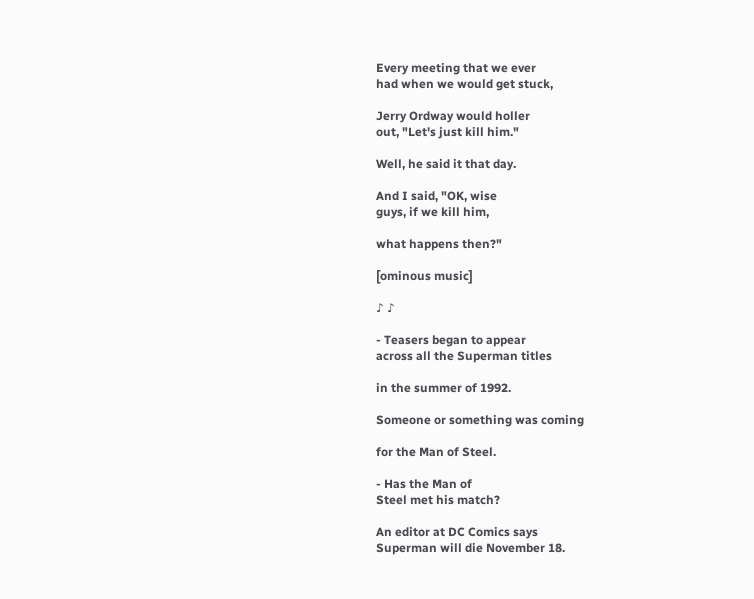Every meeting that we ever
had when we would get stuck,

Jerry Ordway would holler
out, "Let's just kill him."

Well, he said it that day.

And I said, "OK, wise
guys, if we kill him,

what happens then?"

[ominous music]

♪ ♪

- Teasers began to appear
across all the Superman titles

in the summer of 1992.

Someone or something was coming

for the Man of Steel.

- Has the Man of
Steel met his match?

An editor at DC Comics says
Superman will die November 18.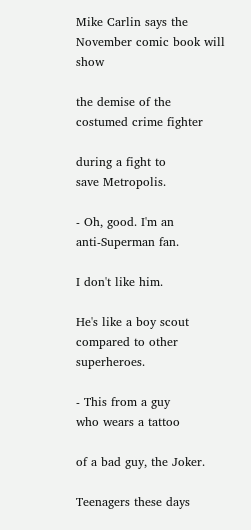Mike Carlin says the
November comic book will show

the demise of the
costumed crime fighter

during a fight to
save Metropolis.

- Oh, good. I'm an
anti-Superman fan.

I don't like him.

He's like a boy scout
compared to other superheroes.

- This from a guy
who wears a tattoo

of a bad guy, the Joker.

Teenagers these days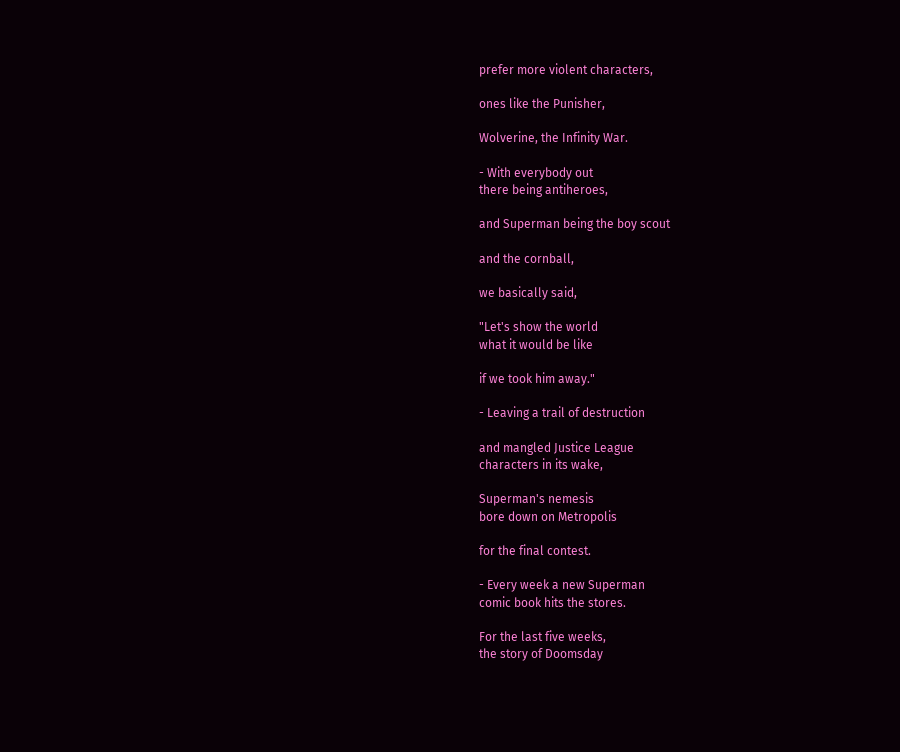prefer more violent characters,

ones like the Punisher,

Wolverine, the Infinity War.

- With everybody out
there being antiheroes,

and Superman being the boy scout

and the cornball,

we basically said,

"Let's show the world
what it would be like

if we took him away."

- Leaving a trail of destruction

and mangled Justice League
characters in its wake,

Superman's nemesis
bore down on Metropolis

for the final contest.

- Every week a new Superman
comic book hits the stores.

For the last five weeks,
the story of Doomsday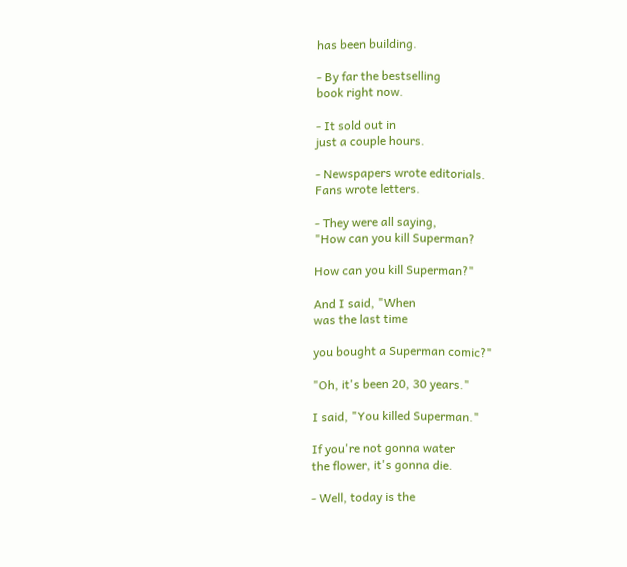has been building.

- By far the bestselling
book right now.

- It sold out in
just a couple hours.

- Newspapers wrote editorials.
Fans wrote letters.

- They were all saying,
"How can you kill Superman?

How can you kill Superman?"

And I said, "When
was the last time

you bought a Superman comic?"

"Oh, it's been 20, 30 years."

I said, "You killed Superman."

If you're not gonna water
the flower, it's gonna die.

- Well, today is the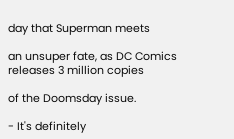day that Superman meets

an unsuper fate, as DC Comics
releases 3 million copies

of the Doomsday issue.

- It's definitely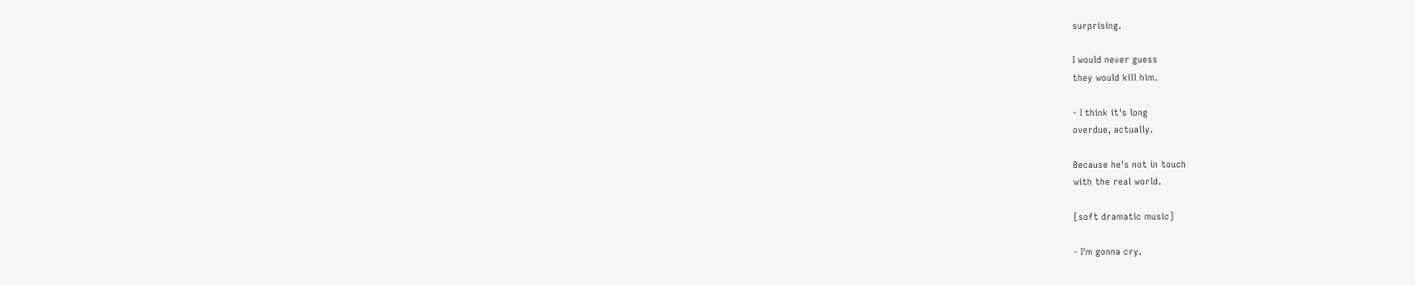surprising.

I would never guess
they would kill him.

- I think it's long
overdue, actually.

Because he's not in touch
with the real world.

[soft dramatic music]

- I'm gonna cry.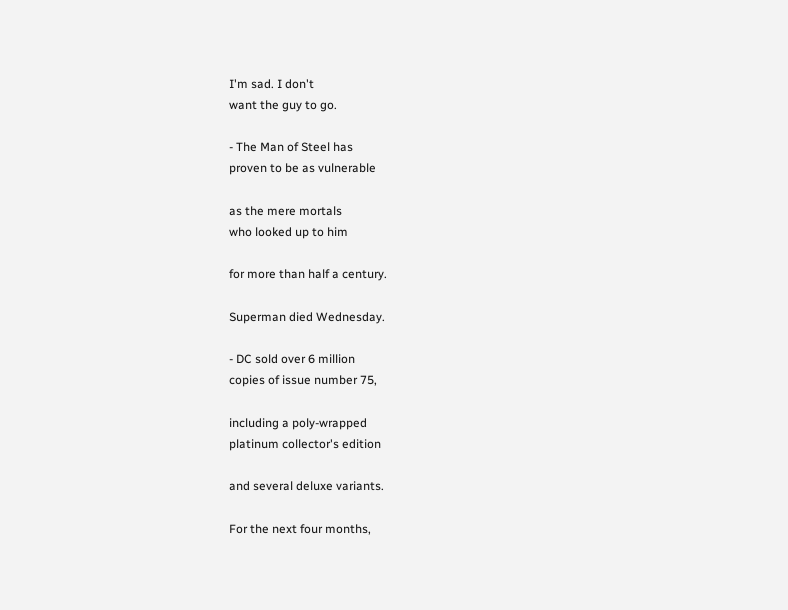I'm sad. I don't
want the guy to go.

- The Man of Steel has
proven to be as vulnerable

as the mere mortals
who looked up to him

for more than half a century.

Superman died Wednesday.

- DC sold over 6 million
copies of issue number 75,

including a poly-wrapped
platinum collector's edition

and several deluxe variants.

For the next four months,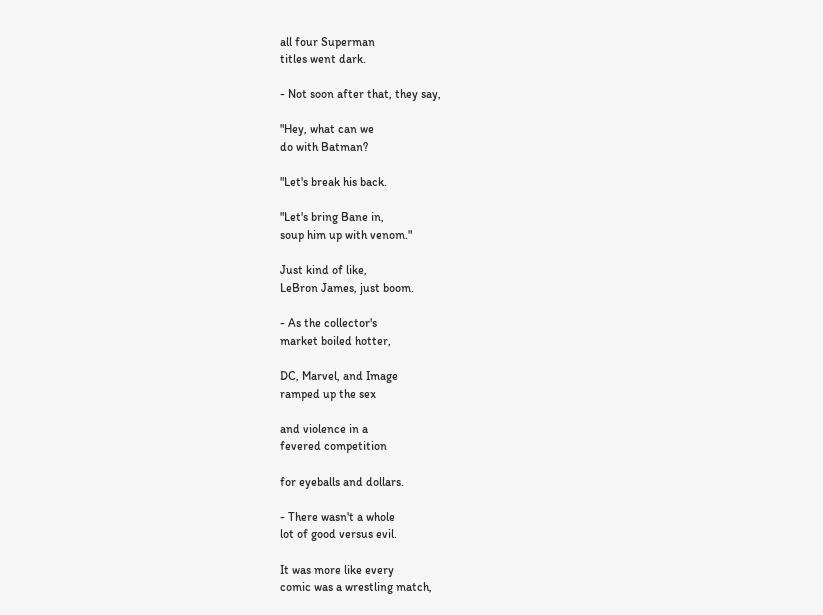all four Superman
titles went dark.

- Not soon after that, they say,

"Hey, what can we
do with Batman?

"Let's break his back.

"Let's bring Bane in,
soup him up with venom."

Just kind of like,
LeBron James, just boom.

- As the collector's
market boiled hotter,

DC, Marvel, and Image
ramped up the sex

and violence in a
fevered competition

for eyeballs and dollars.

- There wasn't a whole
lot of good versus evil.

It was more like every
comic was a wrestling match,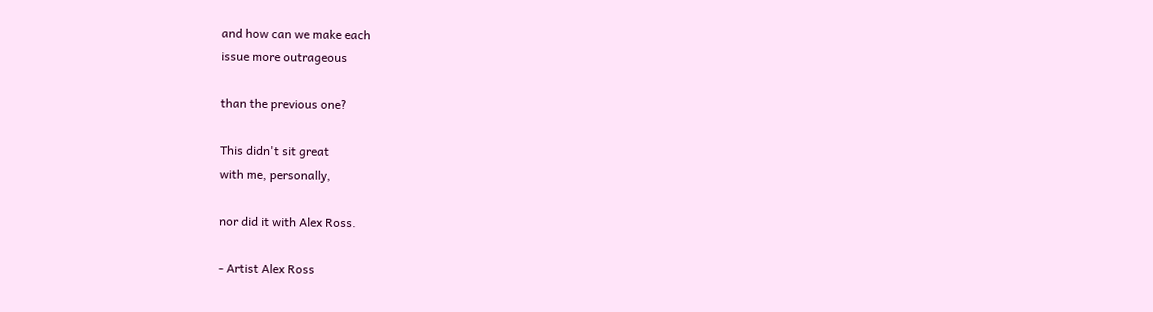and how can we make each
issue more outrageous

than the previous one?

This didn't sit great
with me, personally,

nor did it with Alex Ross.

- Artist Alex Ross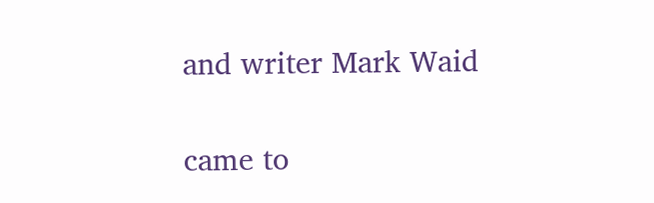and writer Mark Waid

came to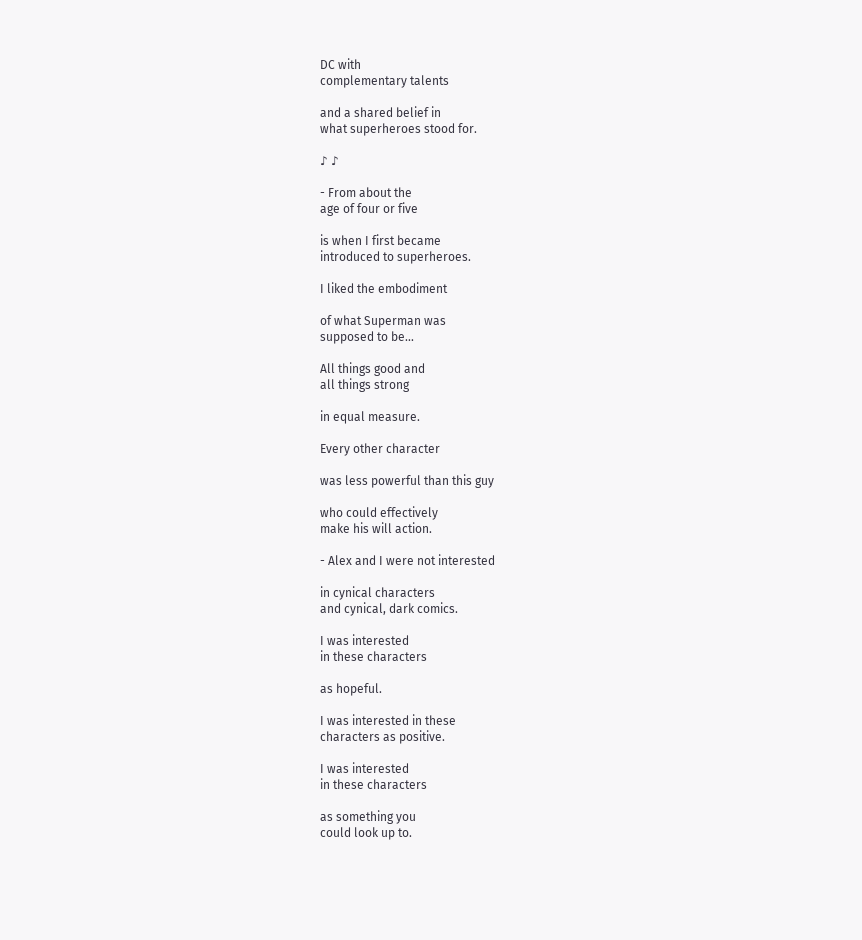DC with
complementary talents

and a shared belief in
what superheroes stood for.

♪ ♪

- From about the
age of four or five

is when I first became
introduced to superheroes.

I liked the embodiment

of what Superman was
supposed to be...

All things good and
all things strong

in equal measure.

Every other character

was less powerful than this guy

who could effectively
make his will action.

- Alex and I were not interested

in cynical characters
and cynical, dark comics.

I was interested
in these characters

as hopeful.

I was interested in these
characters as positive.

I was interested
in these characters

as something you
could look up to.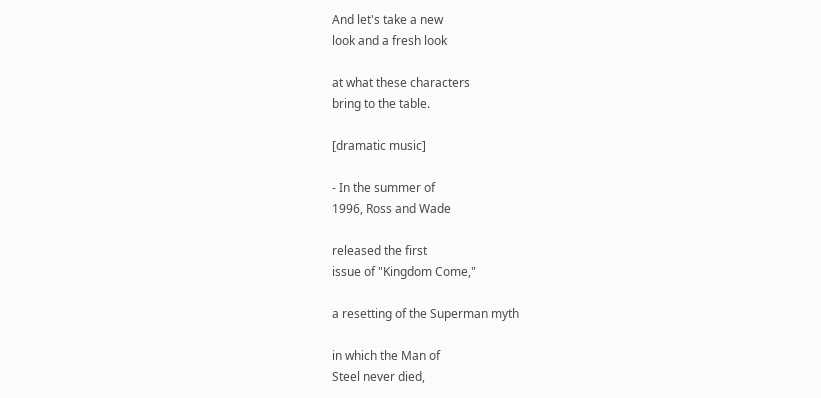And let's take a new
look and a fresh look

at what these characters
bring to the table.

[dramatic music]

- In the summer of
1996, Ross and Wade

released the first
issue of "Kingdom Come,"

a resetting of the Superman myth

in which the Man of
Steel never died,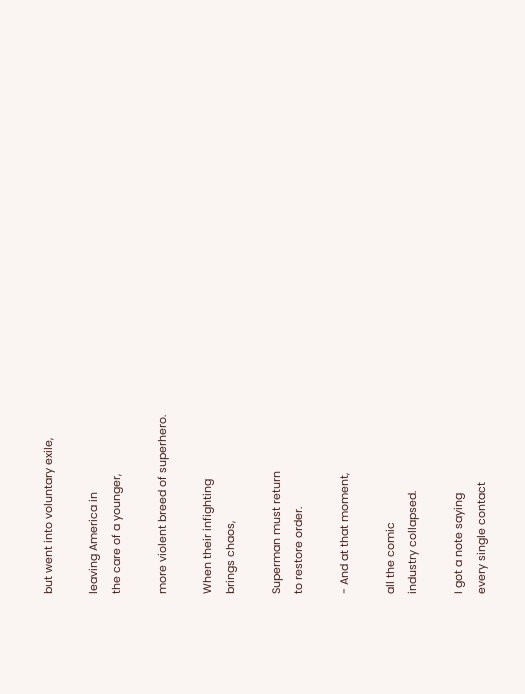but went into voluntary exile,

leaving America in
the care of a younger,

more violent breed of superhero.

When their infighting
brings chaos,

Superman must return
to restore order.

- And at that moment,

all the comic
industry collapsed.

I got a note saying
every single contact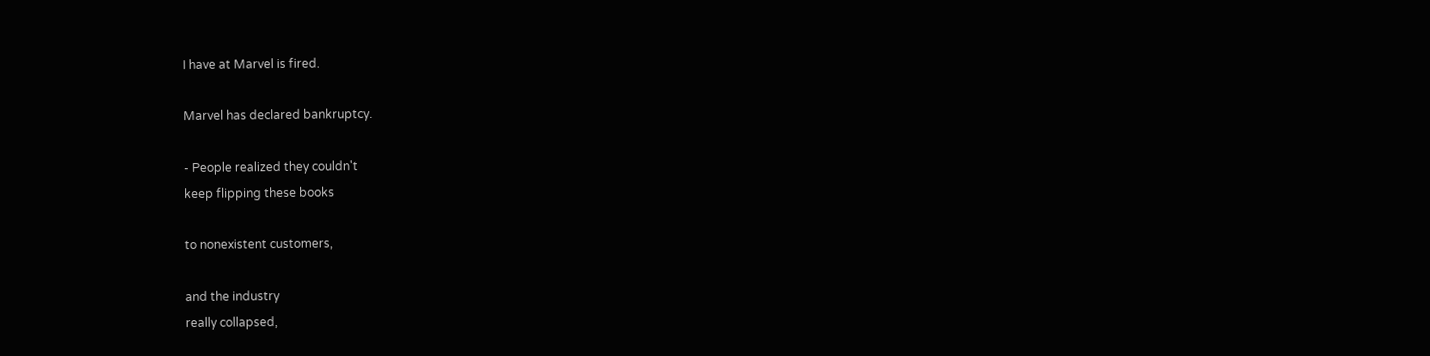I have at Marvel is fired.

Marvel has declared bankruptcy.

- People realized they couldn't
keep flipping these books

to nonexistent customers,

and the industry
really collapsed,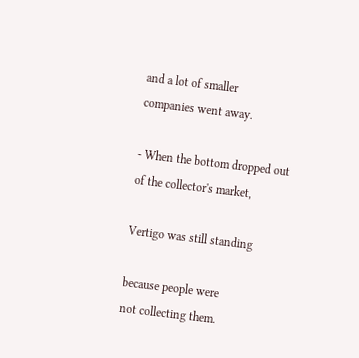and a lot of smaller
companies went away.

- When the bottom dropped out
of the collector's market,

Vertigo was still standing

because people were
not collecting them.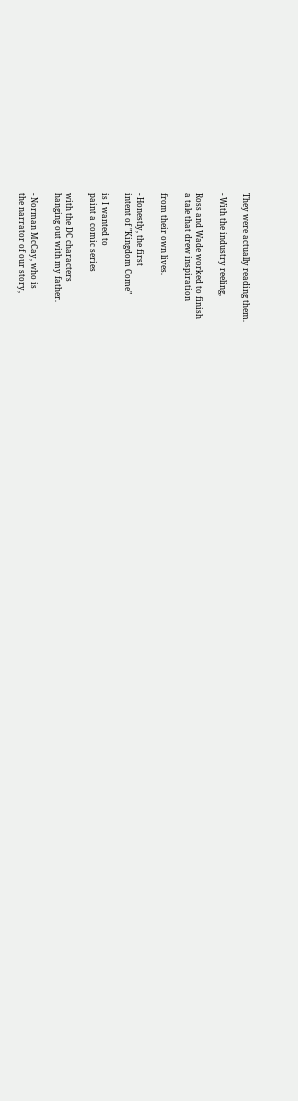They were actually reading them.

- With the industry reeling,

Ross and Wade worked to finish
a tale that drew inspiration

from their own lives.

- Honestly, the first
intent of "Kingdom Come"

is I wanted to
paint a comic series

with the DC characters
hanging out with my father.

- Norman McCay, who is
the narrator of our story,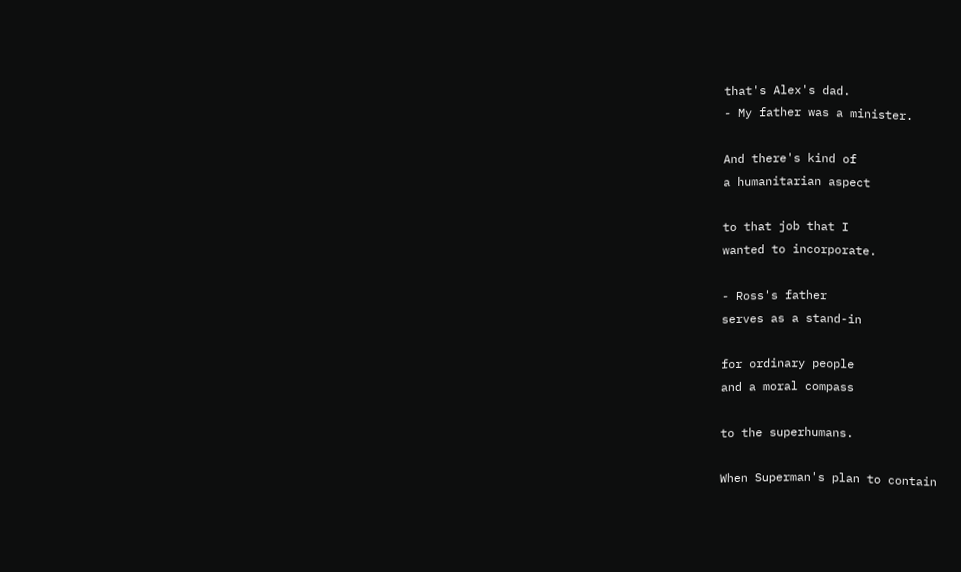that's Alex's dad.
- My father was a minister.

And there's kind of
a humanitarian aspect

to that job that I
wanted to incorporate.

- Ross's father
serves as a stand-in

for ordinary people
and a moral compass

to the superhumans.

When Superman's plan to contain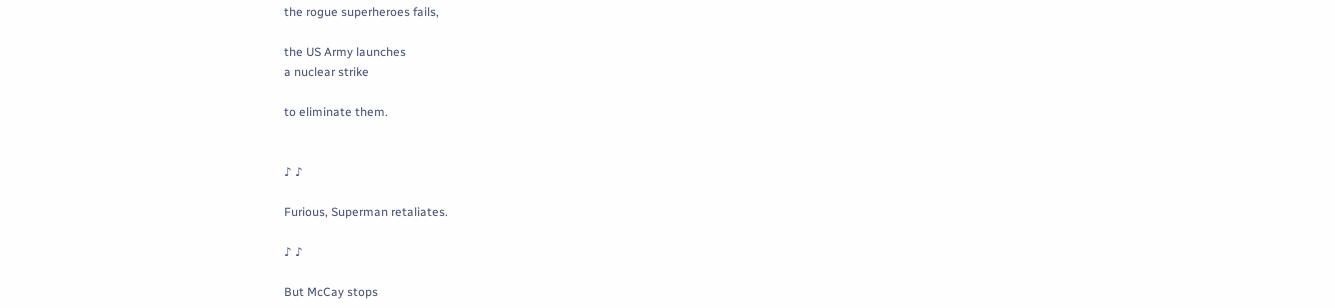the rogue superheroes fails,

the US Army launches
a nuclear strike

to eliminate them.


♪ ♪

Furious, Superman retaliates.

♪ ♪

But McCay stops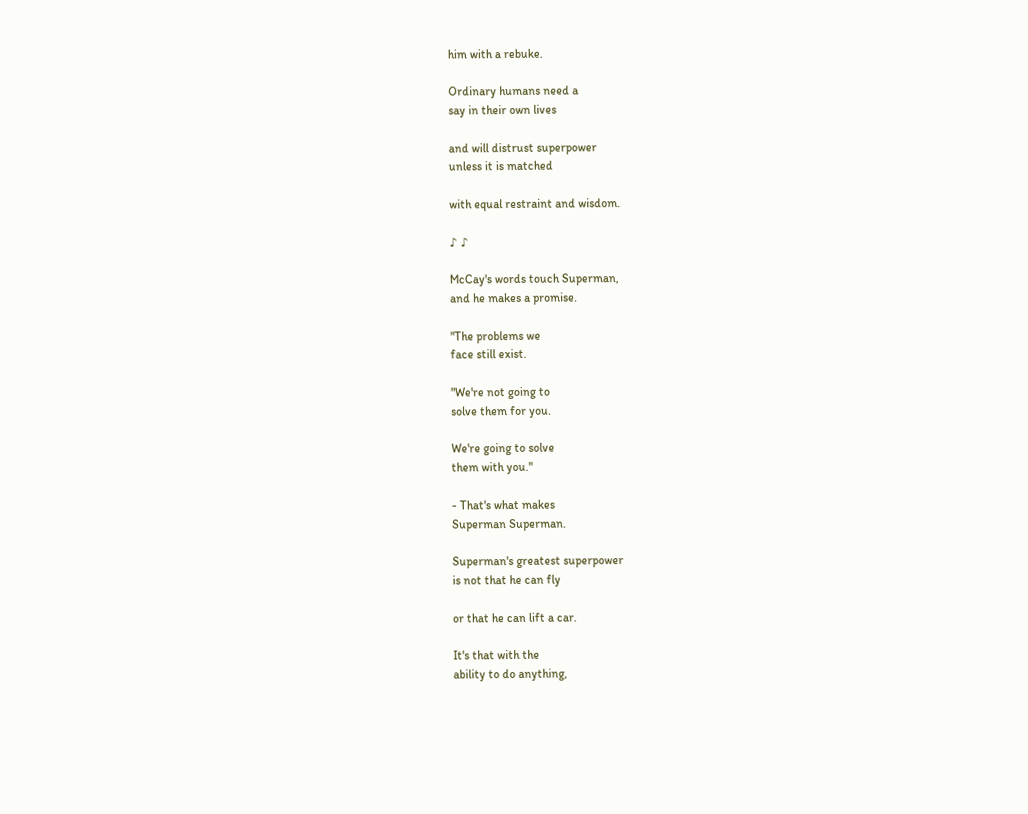him with a rebuke.

Ordinary humans need a
say in their own lives

and will distrust superpower
unless it is matched

with equal restraint and wisdom.

♪ ♪

McCay's words touch Superman,
and he makes a promise.

"The problems we
face still exist.

"We're not going to
solve them for you.

We're going to solve
them with you."

- That's what makes
Superman Superman.

Superman's greatest superpower
is not that he can fly

or that he can lift a car.

It's that with the
ability to do anything,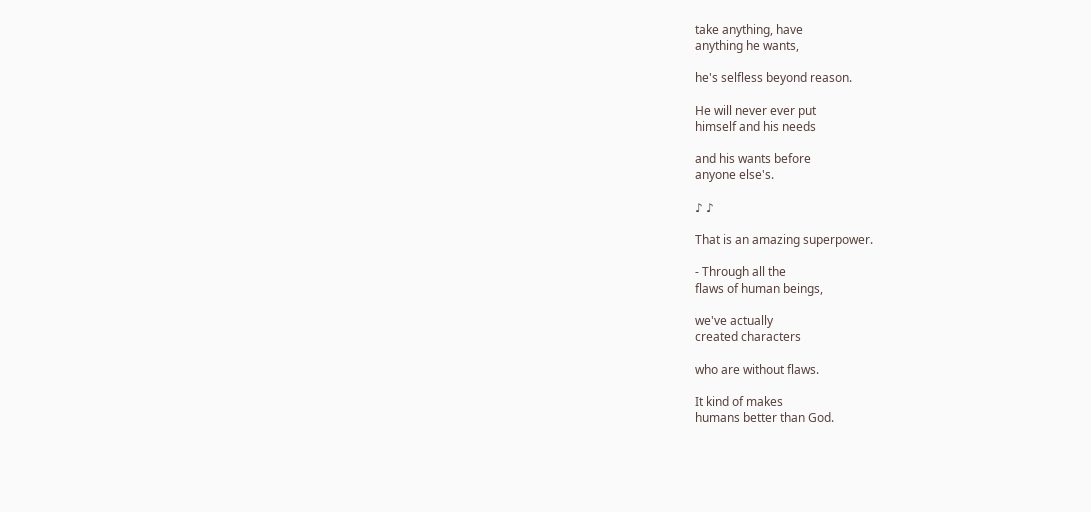take anything, have
anything he wants,

he's selfless beyond reason.

He will never ever put
himself and his needs

and his wants before
anyone else's.

♪ ♪

That is an amazing superpower.

- Through all the
flaws of human beings,

we've actually
created characters

who are without flaws.

It kind of makes
humans better than God.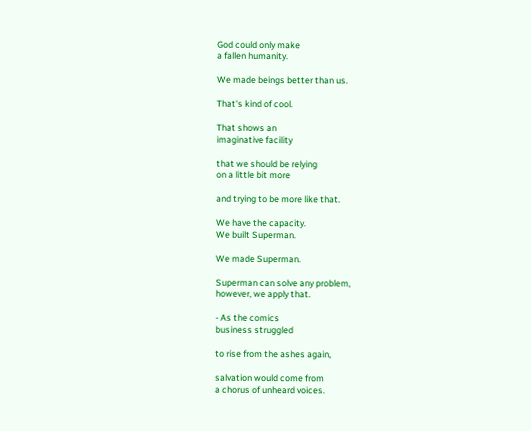God could only make
a fallen humanity.

We made beings better than us.

That's kind of cool.

That shows an
imaginative facility

that we should be relying
on a little bit more

and trying to be more like that.

We have the capacity.
We built Superman.

We made Superman.

Superman can solve any problem,
however, we apply that.

- As the comics
business struggled

to rise from the ashes again,

salvation would come from
a chorus of unheard voices.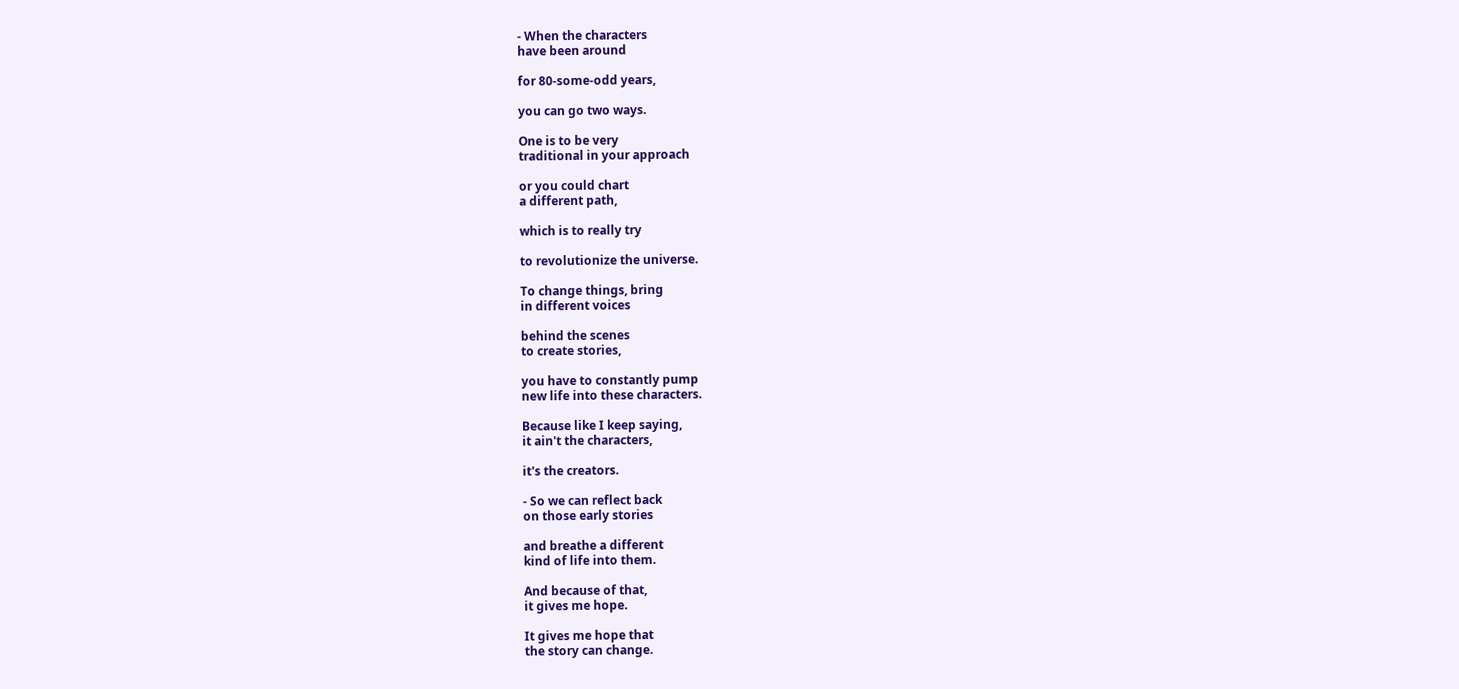- When the characters
have been around

for 80-some-odd years,

you can go two ways.

One is to be very
traditional in your approach

or you could chart
a different path,

which is to really try

to revolutionize the universe.

To change things, bring
in different voices

behind the scenes
to create stories,

you have to constantly pump
new life into these characters.

Because like I keep saying,
it ain't the characters,

it's the creators.

- So we can reflect back
on those early stories

and breathe a different
kind of life into them.

And because of that,
it gives me hope.

It gives me hope that
the story can change.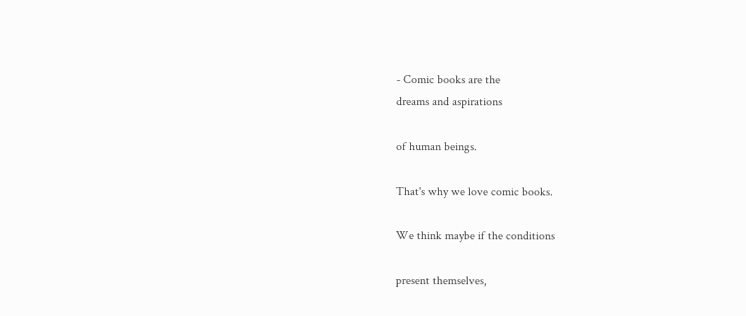- Comic books are the
dreams and aspirations

of human beings.

That's why we love comic books.

We think maybe if the conditions

present themselves,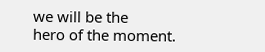we will be the
hero of the moment.